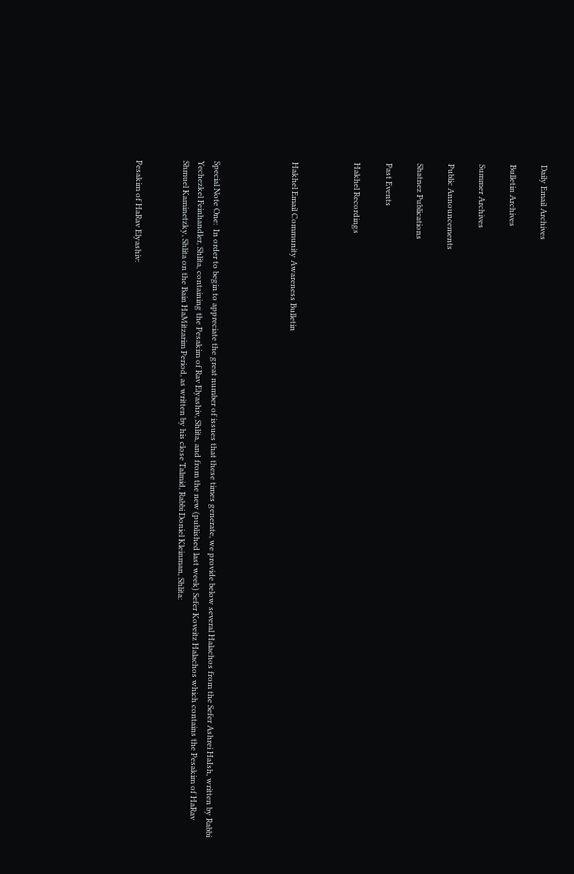Daily Email Archives

Bulletin Archives

Summer Archives

Public Announcements

Shatnez Publications

Past Events

Hakhel Recordings



Hakhel Email Community Awareness Bulletin




Special Note One:  In order to begin to appreciate the great number of issues that these times generate, we provide below several Halachos from the Sefer Ashrei HaIsh, written by Rabbi Yechezkel Feinhandler, Shlita, containing the Pesakim of Rav Elyashiv, Shlita, and from the new (published last week) Sefer Koveitz Halachos which contains the Pesakim of HaRav Shmuel Kaminetzky, Shlita on the Bain HaMitzarim Period, as written by his close Talmid, Rabbi Doniel Kleinman, Shlita:


Pesakim of HaRav Elyashiv: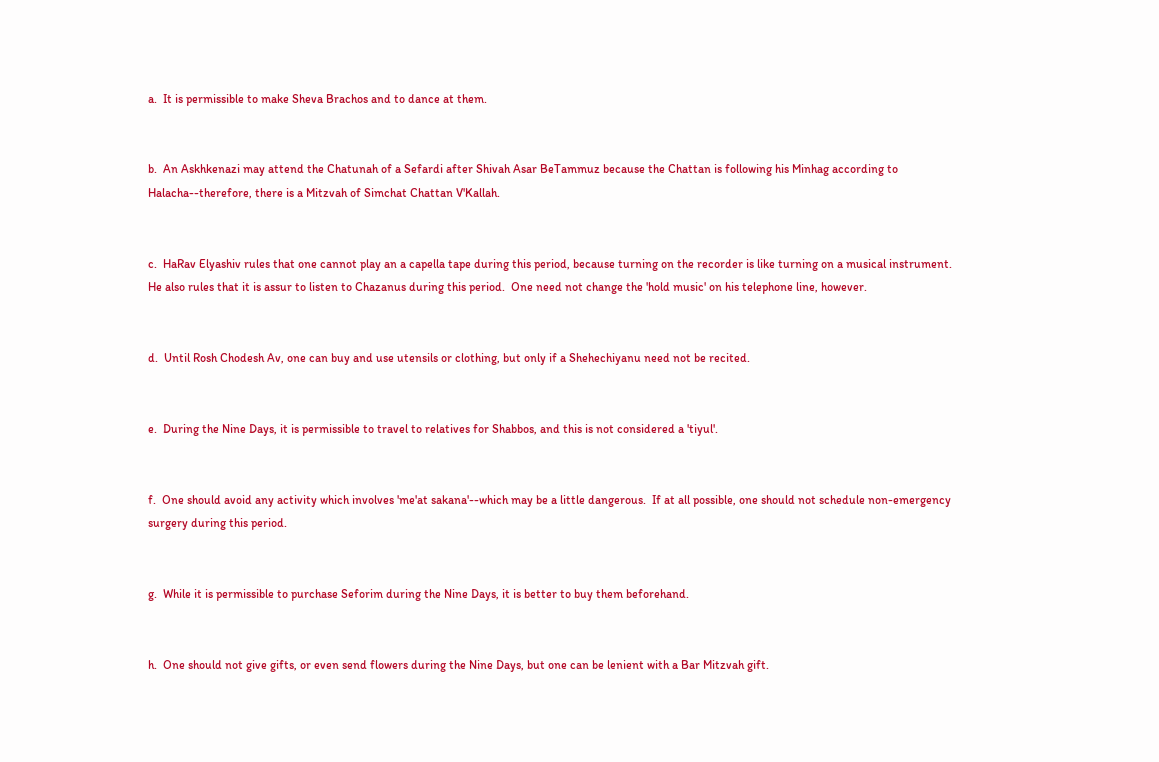a.  It is permissible to make Sheva Brachos and to dance at them.


b.  An Askhkenazi may attend the Chatunah of a Sefardi after Shivah Asar BeTammuz because the Chattan is following his Minhag according to Halacha--therefore, there is a Mitzvah of Simchat Chattan V'Kallah.


c.  HaRav Elyashiv rules that one cannot play an a capella tape during this period, because turning on the recorder is like turning on a musical instrument.  He also rules that it is assur to listen to Chazanus during this period.  One need not change the 'hold music' on his telephone line, however.


d.  Until Rosh Chodesh Av, one can buy and use utensils or clothing, but only if a Shehechiyanu need not be recited.


e.  During the Nine Days, it is permissible to travel to relatives for Shabbos, and this is not considered a 'tiyul'.


f.  One should avoid any activity which involves 'me'at sakana'--which may be a little dangerous.  If at all possible, one should not schedule non-emergency surgery during this period.


g.  While it is permissible to purchase Seforim during the Nine Days, it is better to buy them beforehand.


h.  One should not give gifts, or even send flowers during the Nine Days, but one can be lenient with a Bar Mitzvah gift.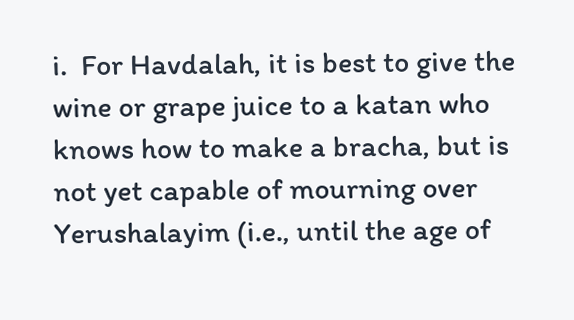i.  For Havdalah, it is best to give the wine or grape juice to a katan who knows how to make a bracha, but is not yet capable of mourning over Yerushalayim (i.e., until the age of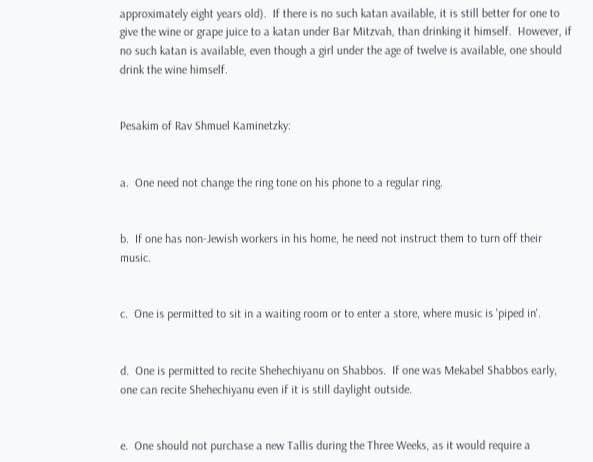approximately eight years old).  If there is no such katan available, it is still better for one to give the wine or grape juice to a katan under Bar Mitzvah, than drinking it himself.  However, if no such katan is available, even though a girl under the age of twelve is available, one should drink the wine himself.


Pesakim of Rav Shmuel Kaminetzky:


a.  One need not change the ring tone on his phone to a regular ring.


b.  If one has non-Jewish workers in his home, he need not instruct them to turn off their music.


c.  One is permitted to sit in a waiting room or to enter a store, where music is 'piped in'.


d.  One is permitted to recite Shehechiyanu on Shabbos.  If one was Mekabel Shabbos early, one can recite Shehechiyanu even if it is still daylight outside.


e.  One should not purchase a new Tallis during the Three Weeks, as it would require a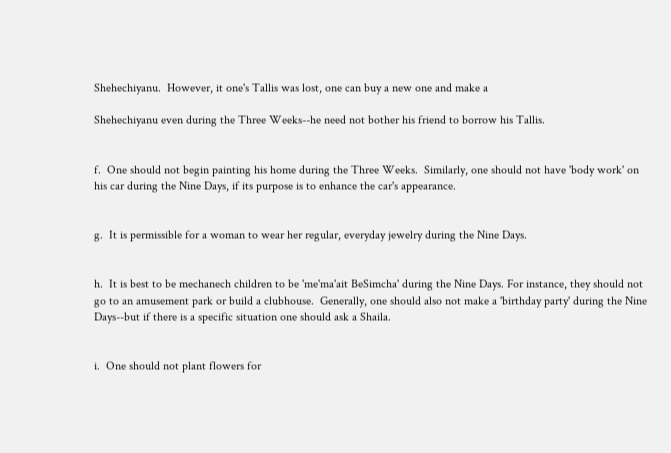Shehechiyanu.  However, it one's Tallis was lost, one can buy a new one and make a

Shehechiyanu even during the Three Weeks--he need not bother his friend to borrow his Tallis.


f.  One should not begin painting his home during the Three Weeks.  Similarly, one should not have 'body work' on his car during the Nine Days, if its purpose is to enhance the car's appearance.


g.  It is permissible for a woman to wear her regular, everyday jewelry during the Nine Days.


h.  It is best to be mechanech children to be 'me'ma'ait BeSimcha' during the Nine Days. For instance, they should not go to an amusement park or build a clubhouse.  Generally, one should also not make a 'birthday party' during the Nine Days--but if there is a specific situation one should ask a Shaila.


i.  One should not plant flowers for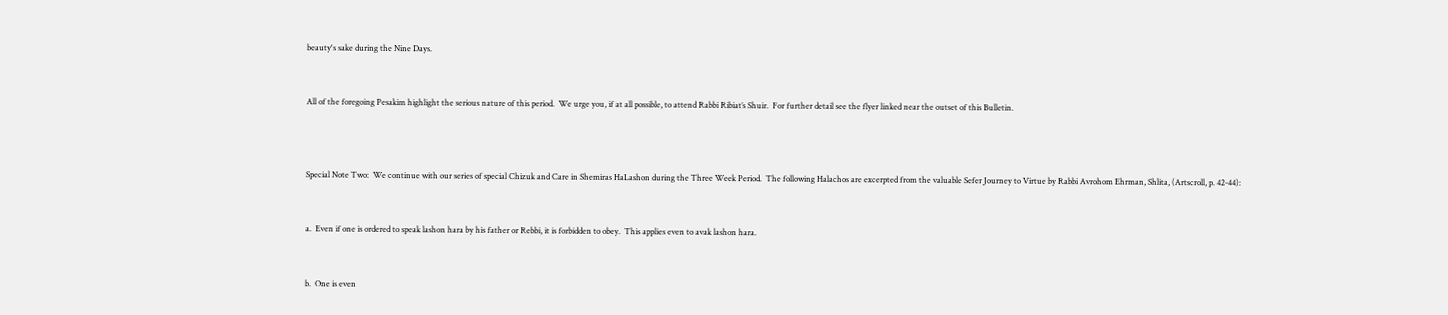beauty's sake during the Nine Days.


All of the foregoing Pesakim highlight the serious nature of this period.  We urge you, if at all possible, to attend Rabbi Ribiat’s Shuir.  For further detail see the flyer linked near the outset of this Bulletin.



Special Note Two:  We continue with our series of special Chizuk and Care in Shemiras HaLashon during the Three Week Period.  The following Halachos are excerpted from the valuable Sefer Journey to Virtue by Rabbi Avrohom Ehrman, Shlita, (Artscroll, p. 42-44):


a.  Even if one is ordered to speak lashon hara by his father or Rebbi, it is forbidden to obey.  This applies even to avak lashon hara.


b.  One is even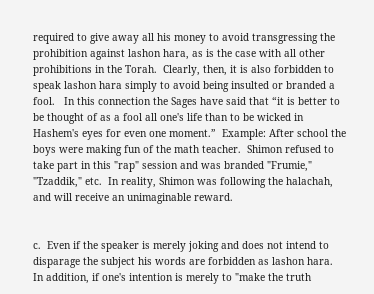required to give away all his money to avoid transgressing the prohibition against lashon hara, as is the case with all other prohibitions in the Torah.  Clearly, then, it is also forbidden to speak lashon hara simply to avoid being insulted or branded a fool.   In this connection the Sages have said that “it is better to be thought of as a fool all one's life than to be wicked in Hashem's eyes for even one moment.”  Example: After school the boys were making fun of the math teacher.  Shimon refused to take part in this "rap" session and was branded "Frumie," "Tzaddik," etc.  In reality, Shimon was following the halachah, and will receive an unimaginable reward.


c.  Even if the speaker is merely joking and does not intend to disparage the subject his words are forbidden as lashon hara.  In addition, if one's intention is merely to "make the truth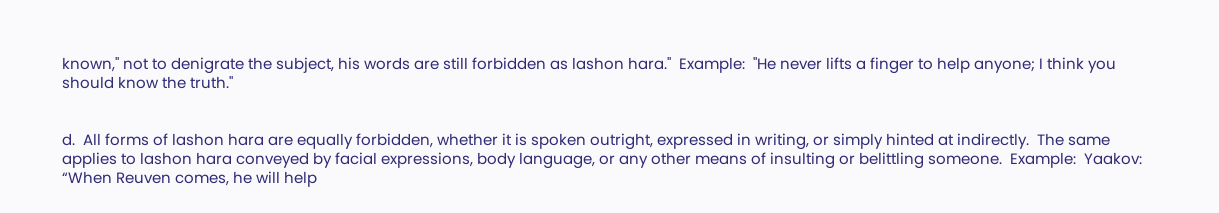known," not to denigrate the subject, his words are still forbidden as lashon hara."  Example:  "He never lifts a finger to help anyone; I think you should know the truth."


d.  All forms of lashon hara are equally forbidden, whether it is spoken outright, expressed in writing, or simply hinted at indirectly.  The same applies to lashon hara conveyed by facial expressions, body language, or any other means of insulting or belittling someone.  Example:  Yaakov: “When Reuven comes, he will help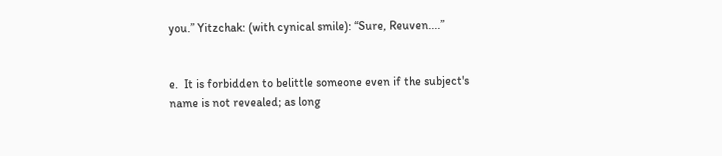you.” Yitzchak: (with cynical smile): “Sure, Reuven....”


e.  It is forbidden to belittle someone even if the subject's name is not revealed; as long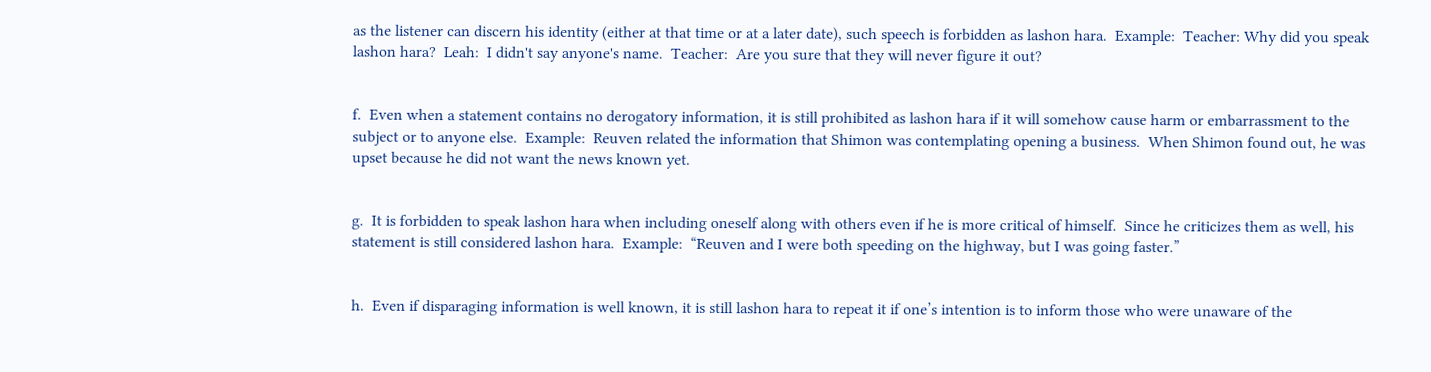as the listener can discern his identity (either at that time or at a later date), such speech is forbidden as lashon hara.  Example:  Teacher: Why did you speak lashon hara?  Leah:  I didn't say anyone's name.  Teacher:  Are you sure that they will never figure it out?


f.  Even when a statement contains no derogatory information, it is still prohibited as lashon hara if it will somehow cause harm or embarrassment to the subject or to anyone else.  Example:  Reuven related the information that Shimon was contemplating opening a business.  When Shimon found out, he was upset because he did not want the news known yet.


g.  It is forbidden to speak lashon hara when including oneself along with others even if he is more critical of himself.  Since he criticizes them as well, his statement is still considered lashon hara.  Example:  “Reuven and I were both speeding on the highway, but I was going faster.”


h.  Even if disparaging information is well known, it is still lashon hara to repeat it if one’s intention is to inform those who were unaware of the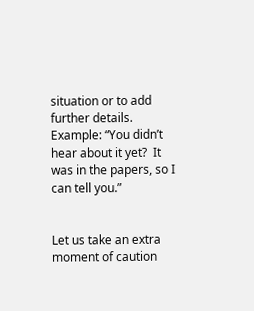situation or to add further details.  Example: “You didn’t hear about it yet?  It was in the papers, so I can tell you.”


Let us take an extra moment of caution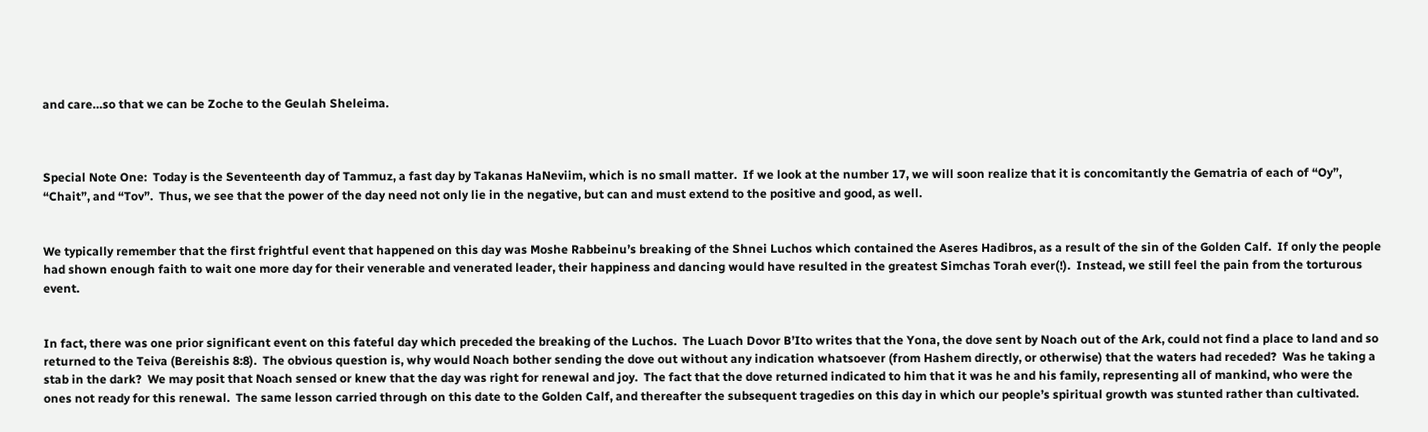and care…so that we can be Zoche to the Geulah Sheleima.



Special Note One:  Today is the Seventeenth day of Tammuz, a fast day by Takanas HaNeviim, which is no small matter.  If we look at the number 17, we will soon realize that it is concomitantly the Gematria of each of “Oy”, “Chait”, and “Tov”.  Thus, we see that the power of the day need not only lie in the negative, but can and must extend to the positive and good, as well.


We typically remember that the first frightful event that happened on this day was Moshe Rabbeinu’s breaking of the Shnei Luchos which contained the Aseres Hadibros, as a result of the sin of the Golden Calf.  If only the people had shown enough faith to wait one more day for their venerable and venerated leader, their happiness and dancing would have resulted in the greatest Simchas Torah ever(!).  Instead, we still feel the pain from the torturous event.


In fact, there was one prior significant event on this fateful day which preceded the breaking of the Luchos.  The Luach Dovor B’Ito writes that the Yona, the dove sent by Noach out of the Ark, could not find a place to land and so returned to the Teiva (Bereishis 8:8).  The obvious question is, why would Noach bother sending the dove out without any indication whatsoever (from Hashem directly, or otherwise) that the waters had receded?  Was he taking a stab in the dark?  We may posit that Noach sensed or knew that the day was right for renewal and joy.  The fact that the dove returned indicated to him that it was he and his family, representing all of mankind, who were the ones not ready for this renewal.  The same lesson carried through on this date to the Golden Calf, and thereafter the subsequent tragedies on this day in which our people’s spiritual growth was stunted rather than cultivated.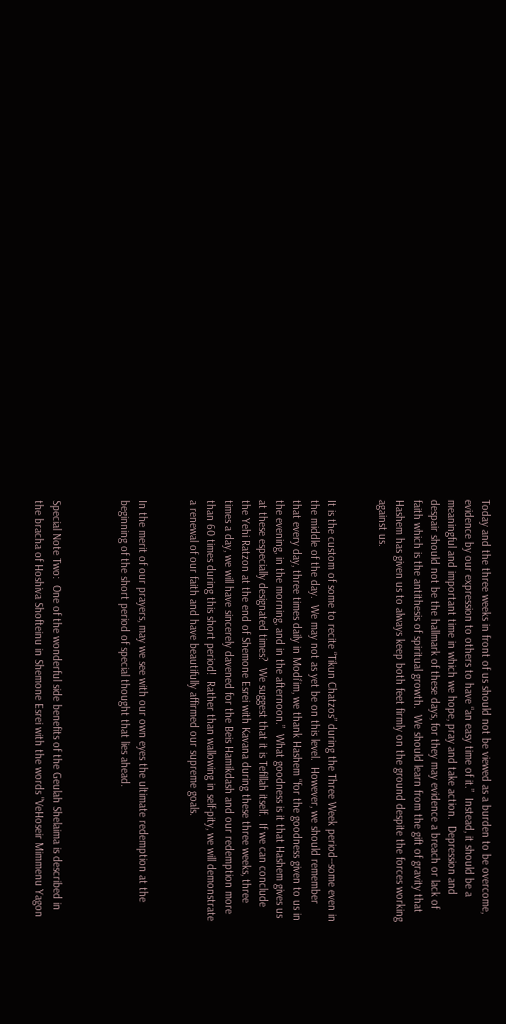Today and the three weeks in front of us should not be viewed as a burden to be overcome, evidence by our expression to others to have “an easy time of it.”  Instead, it should be a meaningful and important time in which we hope, pray and take action.  Depression and despair should not be the hallmark of these days, for they may evidence a breach or lack of faith which is the antithesis of spiritual growth.  We should learn from the gift of gravity that Hashem has given us to always keep both feet firmly on the ground despite the forces working against us.


It is the custom of some to recite “Tikun Chatzos” during the Three Week period--some even in the middle of the day.  We may not as yet be on this level.  However, we should remember that every day, three times daily in Modi’im, we thank Hashem “for the goodness given to us in the evening, in the morning, and in the afternoon.”  What goodness is it that Hashem gives us at these especially designated times?  We suggest that it is Tefillah itself.  If we can conclude the Yehi Ratzon at the end of Shemone Esrei with Kavana during these three weeks, three times a day, we will have sincerely davened for the Beis Hamikdash and our redemption more than 60 times during this short period!  Rather than wallowing in self-pity, we will demonstrate a renewal of our faith and have beautifully affirmed our supreme goals.


In the merit of our prayers, may we see with our own eyes the ultimate redemption at the beginning of the short period of special thought that lies ahead.



Special Note Two:  One of the wonderful side benefits of the Geulah Shelaima is described in the bracha of Hoshiva Shofteinu in Shemone Esrei with the words "VeHoseir Mimmenu Yagon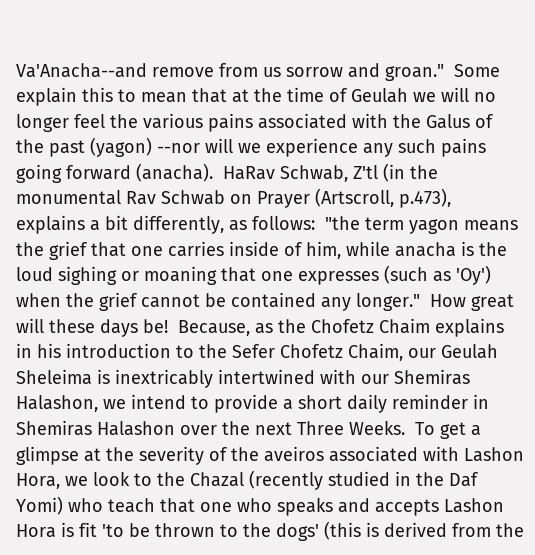Va'Anacha--and remove from us sorrow and groan."  Some explain this to mean that at the time of Geulah we will no longer feel the various pains associated with the Galus of the past (yagon) --nor will we experience any such pains going forward (anacha).  HaRav Schwab, Z'tl (in the monumental Rav Schwab on Prayer (Artscroll, p.473), explains a bit differently, as follows:  "the term yagon means the grief that one carries inside of him, while anacha is the loud sighing or moaning that one expresses (such as 'Oy') when the grief cannot be contained any longer."  How great will these days be!  Because, as the Chofetz Chaim explains in his introduction to the Sefer Chofetz Chaim, our Geulah Sheleima is inextricably intertwined with our Shemiras Halashon, we intend to provide a short daily reminder in Shemiras Halashon over the next Three Weeks.  To get a glimpse at the severity of the aveiros associated with Lashon Hora, we look to the Chazal (recently studied in the Daf Yomi) who teach that one who speaks and accepts Lashon Hora is fit 'to be thrown to the dogs' (this is derived from the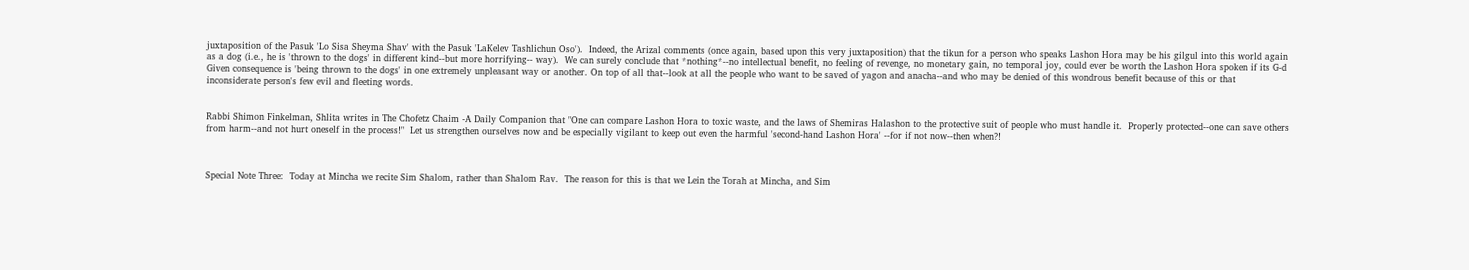juxtaposition of the Pasuk 'Lo Sisa Sheyma Shav' with the Pasuk 'LaKelev Tashlichun Oso').  Indeed, the Arizal comments (once again, based upon this very juxtaposition) that the tikun for a person who speaks Lashon Hora may be his gilgul into this world again as a dog (i.e., he is 'thrown to the dogs' in different kind--but more horrifying-- way).  We can surely conclude that *nothing*--no intellectual benefit, no feeling of revenge, no monetary gain, no temporal joy, could ever be worth the Lashon Hora spoken if its G-d Given consequence is 'being thrown to the dogs' in one extremely unpleasant way or another. On top of all that--look at all the people who want to be saved of yagon and anacha--and who may be denied of this wondrous benefit because of this or that inconsiderate person's few evil and fleeting words.


Rabbi Shimon Finkelman, Shlita writes in The Chofetz Chaim -A Daily Companion that "One can compare Lashon Hora to toxic waste, and the laws of Shemiras Halashon to the protective suit of people who must handle it.  Properly protected--one can save others from harm--and not hurt oneself in the process!"  Let us strengthen ourselves now and be especially vigilant to keep out even the harmful 'second-hand Lashon Hora' --for if not now--then when?!



Special Note Three:  Today at Mincha we recite Sim Shalom, rather than Shalom Rav.  The reason for this is that we Lein the Torah at Mincha, and Sim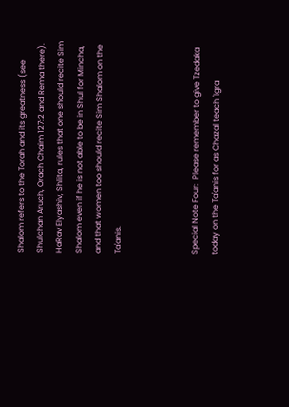Shalom refers to the Torah and its greatness (see Shulchan Aruch, Orach Chaim 127:2 and Rema there).  HaRav Elyashiv, Shlita, rules that one should recite Sim Shalom even if he is not able to be in Shul for Mincha, and that women too should recite Sim Shalom on the Ta'anis.



Special Note Four:  Please remember to give Tzedaka today on the Ta'anis for as Chazal teach 'Igra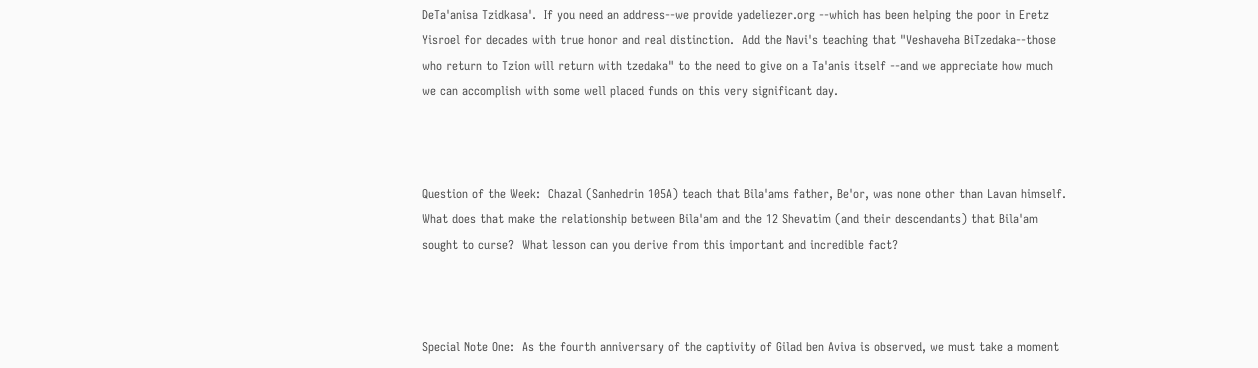DeTa'anisa Tzidkasa'.  If you need an address--we provide yadeliezer.org --which has been helping the poor in Eretz Yisroel for decades with true honor and real distinction.  Add the Navi's teaching that "Veshaveha BiTzedaka--those who return to Tzion will return with tzedaka" to the need to give on a Ta'anis itself --and we appreciate how much we can accomplish with some well placed funds on this very significant day.



Question of the Week:  Chazal (Sanhedrin 105A) teach that Bila'ams father, Be'or, was none other than Lavan himself.  What does that make the relationship between Bila'am and the 12 Shevatim (and their descendants) that Bila'am sought to curse?  What lesson can you derive from this important and incredible fact?



Special Note One:  As the fourth anniversary of the captivity of Gilad ben Aviva is observed, we must take a moment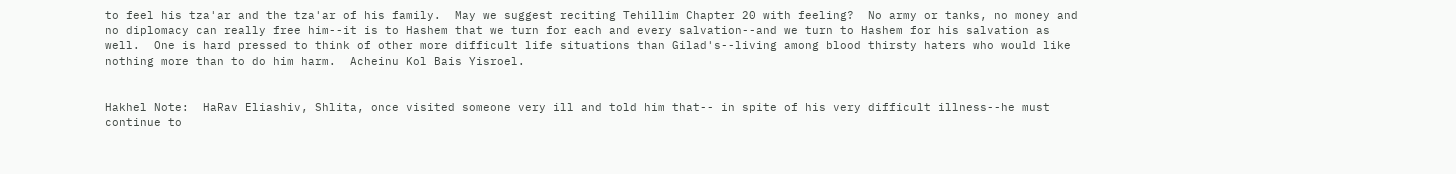to feel his tza'ar and the tza'ar of his family.  May we suggest reciting Tehillim Chapter 20 with feeling?  No army or tanks, no money and no diplomacy can really free him--it is to Hashem that we turn for each and every salvation--and we turn to Hashem for his salvation as well.  One is hard pressed to think of other more difficult life situations than Gilad's--living among blood thirsty haters who would like nothing more than to do him harm.  Acheinu Kol Bais Yisroel.


Hakhel Note:  HaRav Eliashiv, Shlita, once visited someone very ill and told him that-- in spite of his very difficult illness--he must continue to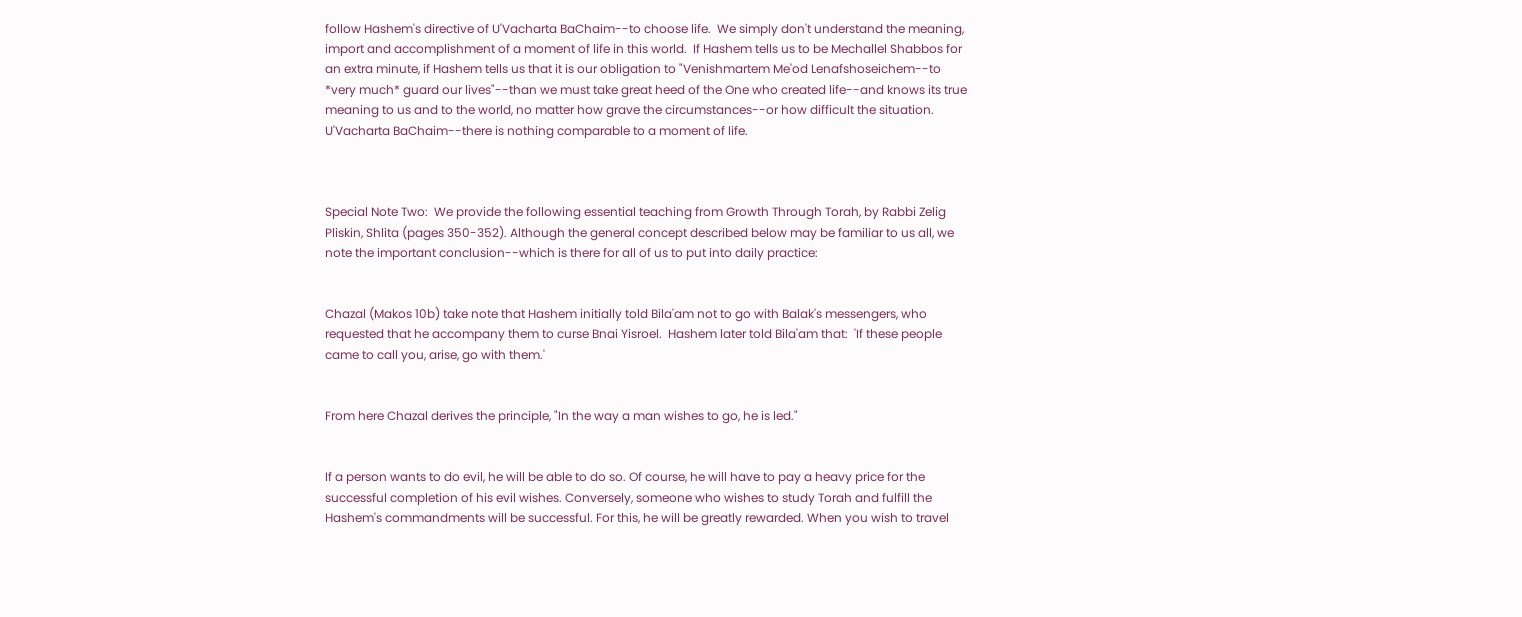follow Hashem's directive of U'Vacharta BaChaim--to choose life.  We simply don't understand the meaning, import and accomplishment of a moment of life in this world.  If Hashem tells us to be Mechallel Shabbos for an extra minute, if Hashem tells us that it is our obligation to "Venishmartem Me'od Lenafshoseichem--to *very much* guard our lives"--than we must take great heed of the One who created life--and knows its true meaning to us and to the world, no matter how grave the circumstances--or how difficult the situation.  U'Vacharta BaChaim--there is nothing comparable to a moment of life.



Special Note Two:  We provide the following essential teaching from Growth Through Torah, by Rabbi Zelig Pliskin, Shlita (pages 350-352). Although the general concept described below may be familiar to us all, we note the important conclusion--which is there for all of us to put into daily practice:


Chazal (Makos 10b) take note that Hashem initially told Bila'am not to go with Balak's messengers, who requested that he accompany them to curse Bnai Yisroel.  Hashem later told Bila'am that:  'If these people came to call you, arise, go with them.'


From here Chazal derives the principle, "In the way a man wishes to go, he is led."


If a person wants to do evil, he will be able to do so. Of course, he will have to pay a heavy price for the successful completion of his evil wishes. Conversely, someone who wishes to study Torah and fulfill the Hashem's commandments will be successful. For this, he will be greatly rewarded. When you wish to travel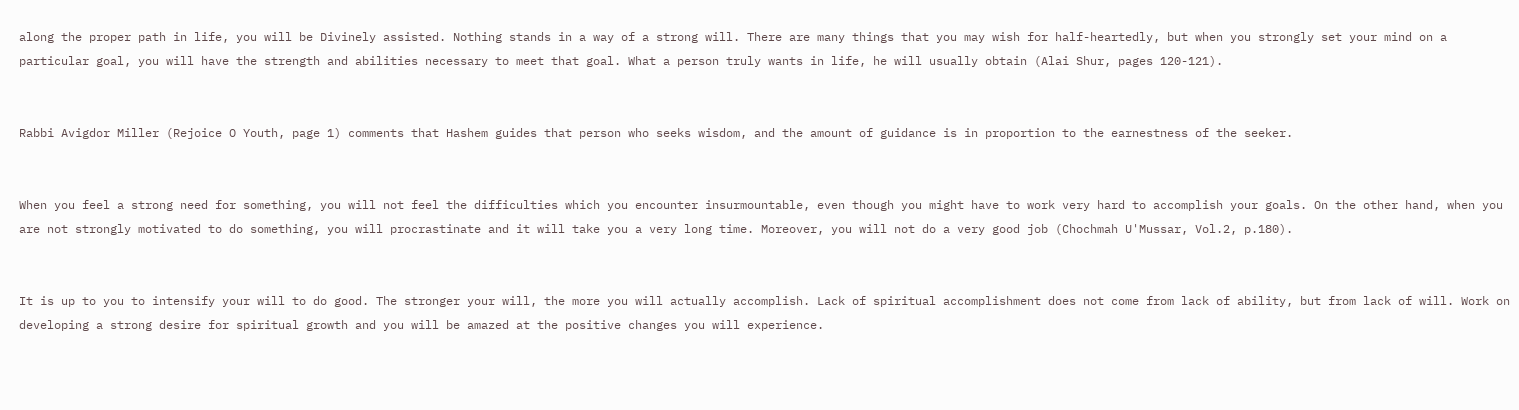along the proper path in life, you will be Divinely assisted. Nothing stands in a way of a strong will. There are many things that you may wish for half-heartedly, but when you strongly set your mind on a particular goal, you will have the strength and abilities necessary to meet that goal. What a person truly wants in life, he will usually obtain (Alai Shur, pages 120-121).


Rabbi Avigdor Miller (Rejoice O Youth, page 1) comments that Hashem guides that person who seeks wisdom, and the amount of guidance is in proportion to the earnestness of the seeker.


When you feel a strong need for something, you will not feel the difficulties which you encounter insurmountable, even though you might have to work very hard to accomplish your goals. On the other hand, when you are not strongly motivated to do something, you will procrastinate and it will take you a very long time. Moreover, you will not do a very good job (Chochmah U'Mussar, Vol.2, p.180).


It is up to you to intensify your will to do good. The stronger your will, the more you will actually accomplish. Lack of spiritual accomplishment does not come from lack of ability, but from lack of will. Work on developing a strong desire for spiritual growth and you will be amazed at the positive changes you will experience.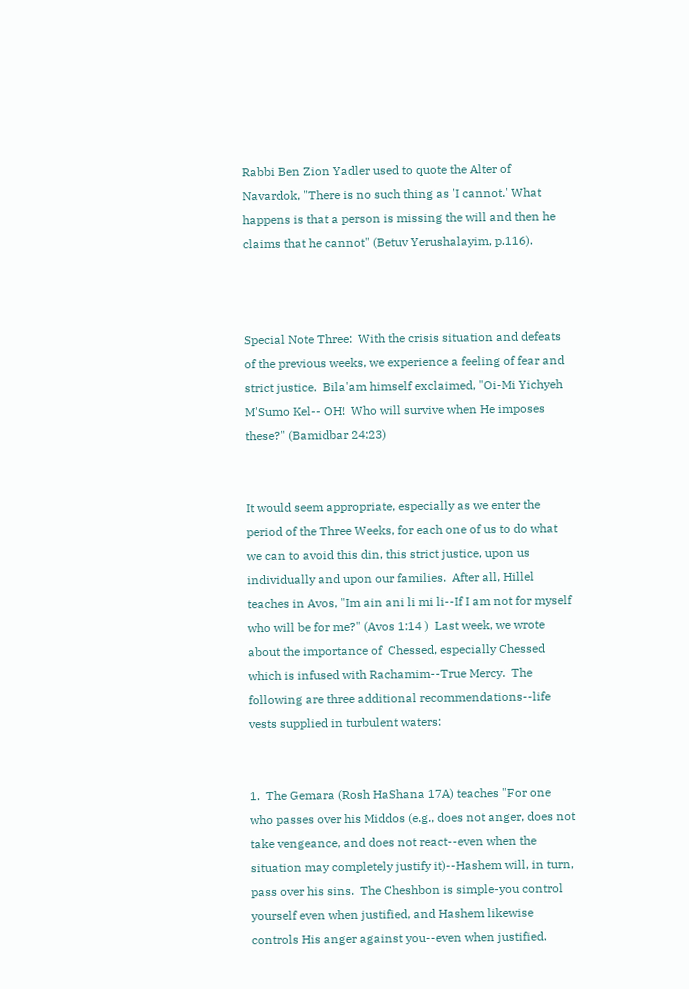Rabbi Ben Zion Yadler used to quote the Alter of Navardok, "There is no such thing as 'I cannot.' What happens is that a person is missing the will and then he claims that he cannot" (Betuv Yerushalayim, p.116).



Special Note Three:  With the crisis situation and defeats of the previous weeks, we experience a feeling of fear and strict justice.  Bila'am himself exclaimed, "Oi-Mi Yichyeh M'Sumo Kel-- OH!  Who will survive when He imposes these?" (Bamidbar 24:23)


It would seem appropriate, especially as we enter the period of the Three Weeks, for each one of us to do what we can to avoid this din, this strict justice, upon us individually and upon our families.  After all, Hillel teaches in Avos, "Im ain ani li mi li--If I am not for myself who will be for me?" (Avos 1:14 )  Last week, we wrote about the importance of  Chessed, especially Chessed which is infused with Rachamim--True Mercy.  The following are three additional recommendations--life vests supplied in turbulent waters:


1.  The Gemara (Rosh HaShana 17A) teaches "For one who passes over his Middos (e.g., does not anger, does not take vengeance, and does not react--even when the situation may completely justify it)--Hashem will, in turn, pass over his sins.  The Cheshbon is simple-you control yourself even when justified, and Hashem likewise controls His anger against you--even when justified.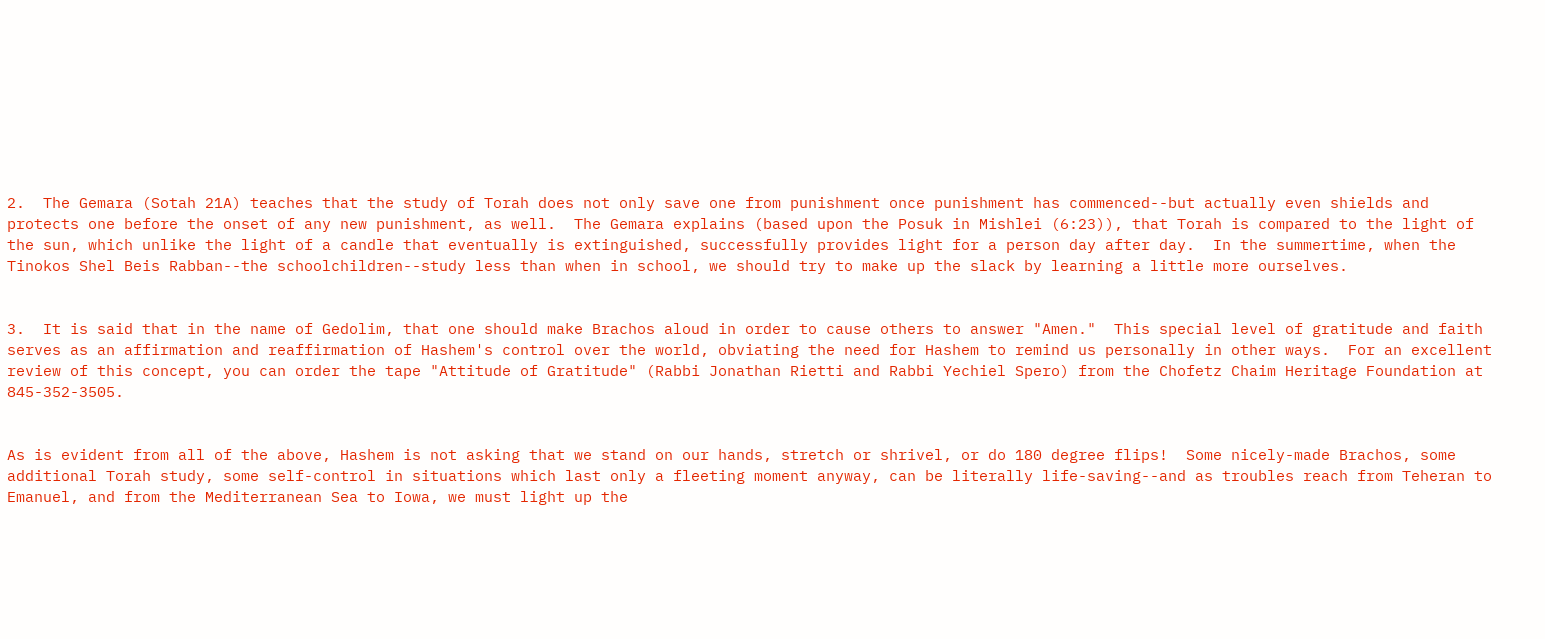2.  The Gemara (Sotah 21A) teaches that the study of Torah does not only save one from punishment once punishment has commenced--but actually even shields and protects one before the onset of any new punishment, as well.  The Gemara explains (based upon the Posuk in Mishlei (6:23)), that Torah is compared to the light of the sun, which unlike the light of a candle that eventually is extinguished, successfully provides light for a person day after day.  In the summertime, when the Tinokos Shel Beis Rabban--the schoolchildren--study less than when in school, we should try to make up the slack by learning a little more ourselves.


3.  It is said that in the name of Gedolim, that one should make Brachos aloud in order to cause others to answer "Amen."  This special level of gratitude and faith serves as an affirmation and reaffirmation of Hashem's control over the world, obviating the need for Hashem to remind us personally in other ways.  For an excellent review of this concept, you can order the tape "Attitude of Gratitude" (Rabbi Jonathan Rietti and Rabbi Yechiel Spero) from the Chofetz Chaim Heritage Foundation at 845-352-3505.


As is evident from all of the above, Hashem is not asking that we stand on our hands, stretch or shrivel, or do 180 degree flips!  Some nicely-made Brachos, some additional Torah study, some self-control in situations which last only a fleeting moment anyway, can be literally life-saving--and as troubles reach from Teheran to Emanuel, and from the Mediterranean Sea to Iowa, we must light up the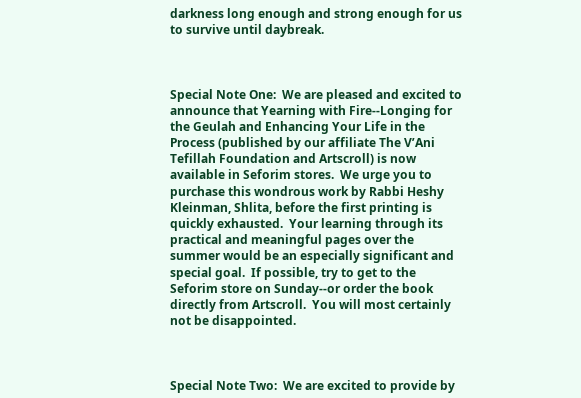darkness long enough and strong enough for us to survive until daybreak.



Special Note One:  We are pleased and excited to announce that Yearning with Fire--Longing for the Geulah and Enhancing Your Life in the Process (published by our affiliate The V’Ani Tefillah Foundation and Artscroll) is now available in Seforim stores.  We urge you to purchase this wondrous work by Rabbi Heshy Kleinman, Shlita, before the first printing is quickly exhausted.  Your learning through its practical and meaningful pages over the summer would be an especially significant and special goal.  If possible, try to get to the Seforim store on Sunday--or order the book directly from Artscroll.  You will most certainly not be disappointed.



Special Note Two:  We are excited to provide by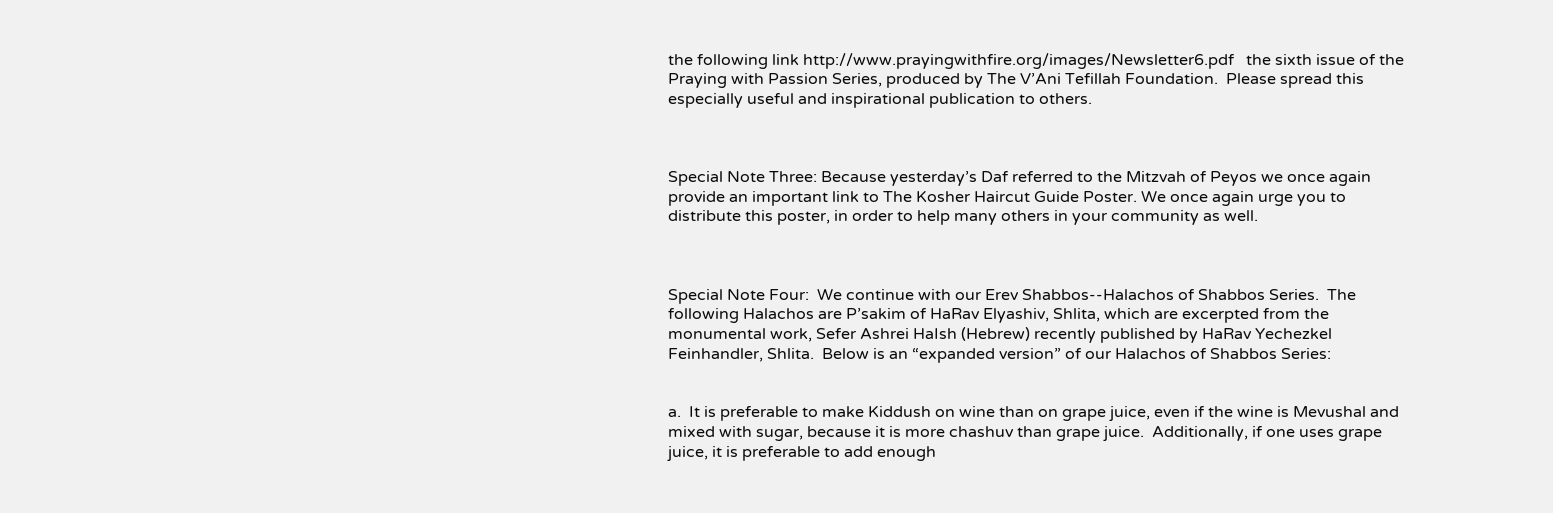the following link http://www.prayingwithfire.org/images/Newsletter6.pdf   the sixth issue of the Praying with Passion Series, produced by The V’Ani Tefillah Foundation.  Please spread this especially useful and inspirational publication to others.



Special Note Three: Because yesterday’s Daf referred to the Mitzvah of Peyos we once again provide an important link to The Kosher Haircut Guide Poster. We once again urge you to distribute this poster, in order to help many others in your community as well.



Special Note Four:  We continue with our Erev Shabbos--Halachos of Shabbos Series.  The following Halachos are P’sakim of HaRav Elyashiv, Shlita, which are excerpted from the monumental work, Sefer Ashrei HaIsh (Hebrew) recently published by HaRav Yechezkel Feinhandler, Shlita.  Below is an “expanded version” of our Halachos of Shabbos Series:


a.  It is preferable to make Kiddush on wine than on grape juice, even if the wine is Mevushal and mixed with sugar, because it is more chashuv than grape juice.  Additionally, if one uses grape juice, it is preferable to add enough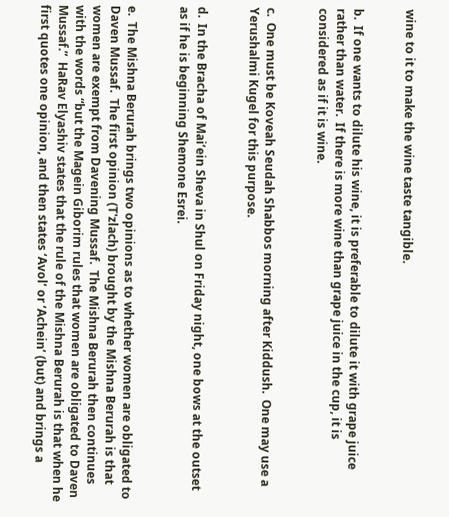wine to it to make the wine taste tangible.


b.  If one wants to dilute his wine, it is preferable to dilute it with grape juice rather than water.  If there is more wine than grape juice in the cup, it is considered as if it is wine.


c.  One must be Koveah Seudah Shabbos morning after Kiddush.  One may use a Yerushalmi Kugel for this purpose.


d.  In the Bracha of Mai’ein Sheva in Shul on Friday night, one bows at the outset as if he is beginning Shemone Esrei.


e.  The Mishna Berurah brings two opinions as to whether women are obligated to Daven Mussaf.  The first opinion (T'zlach) brought by the Mishna Berurah is that women are exempt from Davening Mussaf.  The Mishna Berurah then continues with the words “but the Magein Giborim rules that women are obligated to Daven Mussaf.”  HaRav Elyashiv states that the rule of the Mishna Berurah is that when he first quotes one opinion, and then states ‘Avol’ or ‘Achein’ (but) and brings a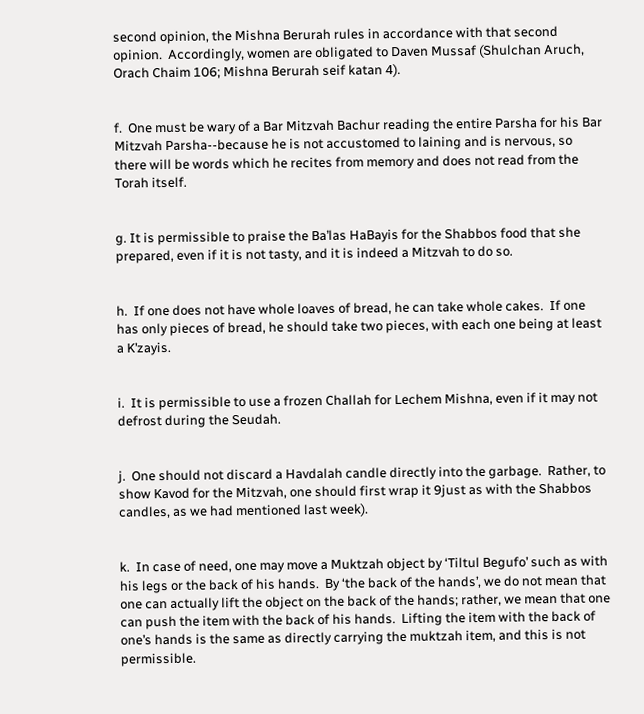second opinion, the Mishna Berurah rules in accordance with that second opinion.  Accordingly, women are obligated to Daven Mussaf (Shulchan Aruch, Orach Chaim 106; Mishna Berurah seif katan 4).


f.  One must be wary of a Bar Mitzvah Bachur reading the entire Parsha for his Bar Mitzvah Parsha--because he is not accustomed to laining and is nervous, so there will be words which he recites from memory and does not read from the Torah itself.


g. It is permissible to praise the Ba’las HaBayis for the Shabbos food that she prepared, even if it is not tasty, and it is indeed a Mitzvah to do so.


h.  If one does not have whole loaves of bread, he can take whole cakes.  If one has only pieces of bread, he should take two pieces, with each one being at least a K’zayis.


i.  It is permissible to use a frozen Challah for Lechem Mishna, even if it may not defrost during the Seudah.


j.  One should not discard a Havdalah candle directly into the garbage.  Rather, to show Kavod for the Mitzvah, one should first wrap it 9just as with the Shabbos candles, as we had mentioned last week).


k.  In case of need, one may move a Muktzah object by ‘Tiltul Begufo’ such as with his legs or the back of his hands.  By ‘the back of the hands’, we do not mean that one can actually lift the object on the back of the hands; rather, we mean that one can push the item with the back of his hands.  Lifting the item with the back of one’s hands is the same as directly carrying the muktzah item, and this is not permissible.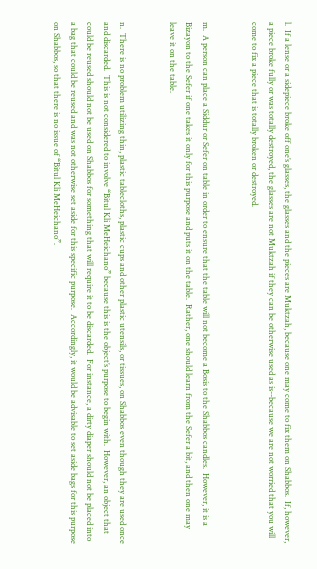l.  If a lense or a sidepiece broke off one’s glasses, the glasses and the pieces are Muktzah, because one may come to fix them on Shabbos.  If, however, a piece broke fully or was totally destroyed, the glasses are not Muktzah if they can be otherwise used as is--because we are not worried that you will come to fix a piece that is totally broken or destroyed.


m.  A person can place a Siddur or Sefer on table in order to ensure that the table will not become a Bosis to the Shabbos candles.  However, it is a Bizayon to the Sefer if one takes it only for this purpose and puts it on the table.  Rather, one should learn from the Sefer a bit, and then one may leave it on the table.


n.  There is no problem utilizing thin, plastic tablecloths, plastic cups and other plastic utensils, or tissues, on Shabbos even though they are used once and discarded.  This is not considered to involve “Bitul Kli MeHeichano” because this is the object’s purpose to begin with.  However, an object that could be reused should not be used on Shabbos for something that will require it to be discarded.  For instance, a dirty diaper should not be placed into a bag that could be reused and was not otherwise set aside for this specific purpose.  Accordingly, it would be advisable to set aside bags for this purpose on Shabbos, so that there is no issue of “Bitul Kli MeHeichano”.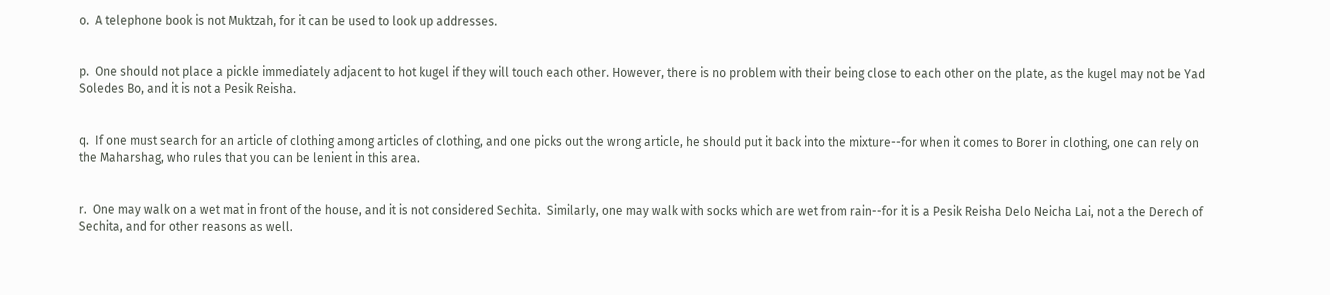o.  A telephone book is not Muktzah, for it can be used to look up addresses.


p.  One should not place a pickle immediately adjacent to hot kugel if they will touch each other. However, there is no problem with their being close to each other on the plate, as the kugel may not be Yad Soledes Bo, and it is not a Pesik Reisha.


q.  If one must search for an article of clothing among articles of clothing, and one picks out the wrong article, he should put it back into the mixture--for when it comes to Borer in clothing, one can rely on the Maharshag, who rules that you can be lenient in this area.


r.  One may walk on a wet mat in front of the house, and it is not considered Sechita.  Similarly, one may walk with socks which are wet from rain--for it is a Pesik Reisha Delo Neicha Lai, not a the Derech of Sechita, and for other reasons as well.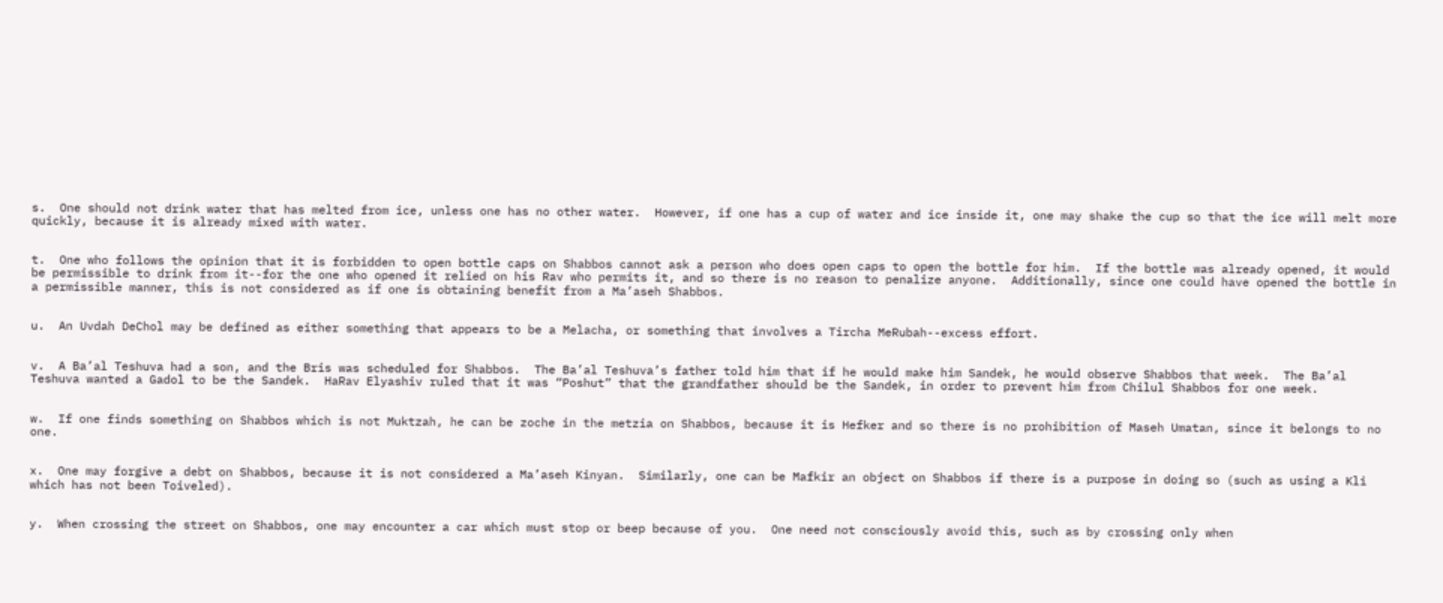s.  One should not drink water that has melted from ice, unless one has no other water.  However, if one has a cup of water and ice inside it, one may shake the cup so that the ice will melt more quickly, because it is already mixed with water.


t.  One who follows the opinion that it is forbidden to open bottle caps on Shabbos cannot ask a person who does open caps to open the bottle for him.  If the bottle was already opened, it would be permissible to drink from it--for the one who opened it relied on his Rav who permits it, and so there is no reason to penalize anyone.  Additionally, since one could have opened the bottle in a permissible manner, this is not considered as if one is obtaining benefit from a Ma’aseh Shabbos.


u.  An Uvdah DeChol may be defined as either something that appears to be a Melacha, or something that involves a Tircha MeRubah--excess effort.


v.  A Ba’al Teshuva had a son, and the Bris was scheduled for Shabbos.  The Ba’al Teshuva’s father told him that if he would make him Sandek, he would observe Shabbos that week.  The Ba’al Teshuva wanted a Gadol to be the Sandek.  HaRav Elyashiv ruled that it was “Poshut” that the grandfather should be the Sandek, in order to prevent him from Chilul Shabbos for one week.


w.  If one finds something on Shabbos which is not Muktzah, he can be zoche in the metzia on Shabbos, because it is Hefker and so there is no prohibition of Maseh Umatan, since it belongs to no one.


x.  One may forgive a debt on Shabbos, because it is not considered a Ma’aseh Kinyan.  Similarly, one can be Mafkir an object on Shabbos if there is a purpose in doing so (such as using a Kli which has not been Toiveled).


y.  When crossing the street on Shabbos, one may encounter a car which must stop or beep because of you.  One need not consciously avoid this, such as by crossing only when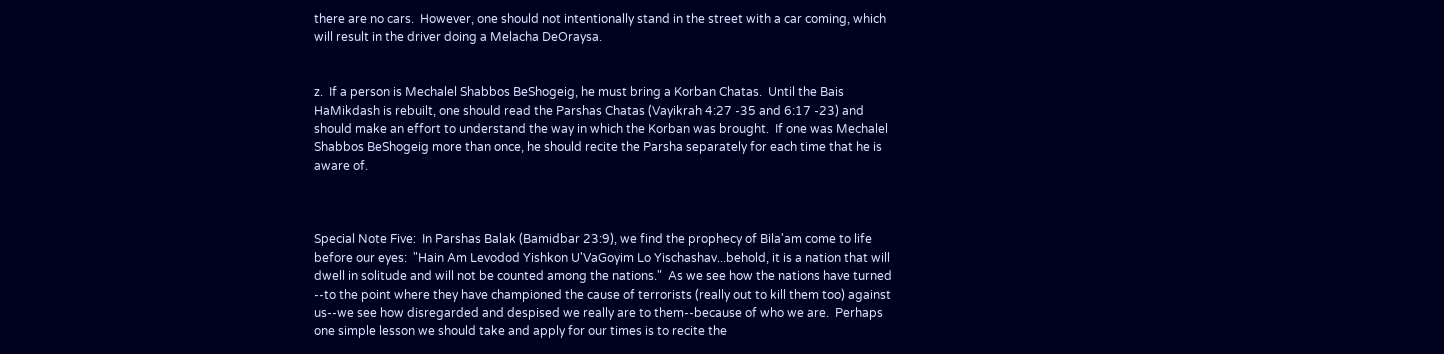there are no cars.  However, one should not intentionally stand in the street with a car coming, which will result in the driver doing a Melacha DeOraysa.


z.  If a person is Mechalel Shabbos BeShogeig, he must bring a Korban Chatas.  Until the Bais HaMikdash is rebuilt, one should read the Parshas Chatas (Vayikrah 4:27 -35 and 6:17 -23) and should make an effort to understand the way in which the Korban was brought.  If one was Mechalel Shabbos BeShogeig more than once, he should recite the Parsha separately for each time that he is aware of.



Special Note Five:  In Parshas Balak (Bamidbar 23:9), we find the prophecy of Bila'am come to life before our eyes:  "Hain Am Levodod Yishkon U'VaGoyim Lo Yischashav...behold, it is a nation that will dwell in solitude and will not be counted among the nations."  As we see how the nations have turned --to the point where they have championed the cause of terrorists (really out to kill them too) against us--we see how disregarded and despised we really are to them--because of who we are.  Perhaps one simple lesson we should take and apply for our times is to recite the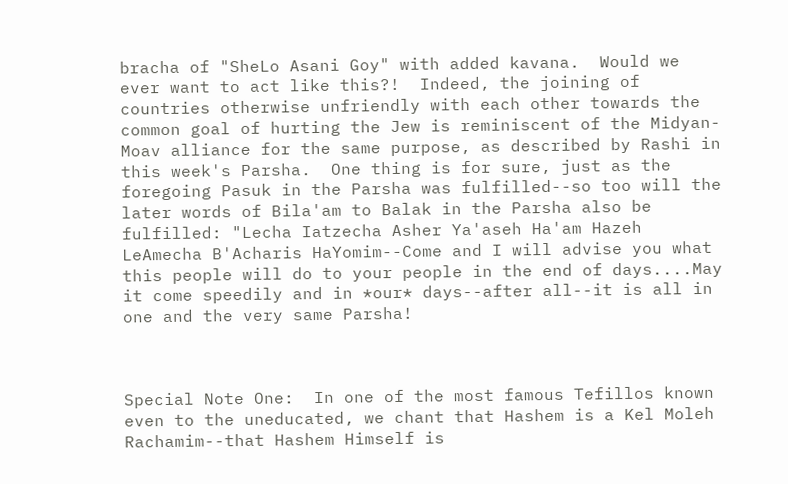bracha of "SheLo Asani Goy" with added kavana.  Would we ever want to act like this?!  Indeed, the joining of countries otherwise unfriendly with each other towards the common goal of hurting the Jew is reminiscent of the Midyan-Moav alliance for the same purpose, as described by Rashi in this week's Parsha.  One thing is for sure, just as the foregoing Pasuk in the Parsha was fulfilled--so too will the later words of Bila'am to Balak in the Parsha also be fulfilled: "Lecha Iatzecha Asher Ya'aseh Ha'am Hazeh LeAmecha B'Acharis HaYomim--Come and I will advise you what this people will do to your people in the end of days....May it come speedily and in *our* days--after all--it is all in one and the very same Parsha!



Special Note One:  In one of the most famous Tefillos known even to the uneducated, we chant that Hashem is a Kel Moleh Rachamim--that Hashem Himself is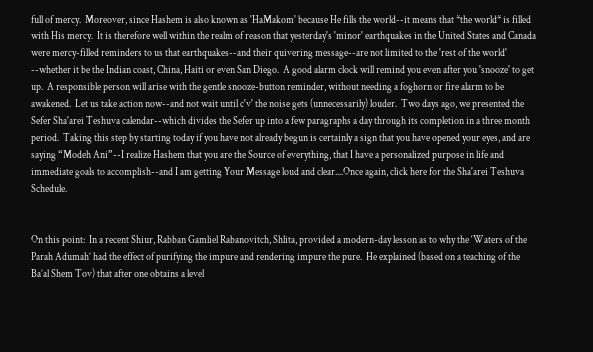full of mercy.  Moreover, since Hashem is also known as 'HaMakom' because He fills the world--it means that *the world* is filled with His mercy.  It is therefore well within the realm of reason that yesterday's 'minor' earthquakes in the United States and Canada were mercy-filled reminders to us that earthquakes--and their quivering message--are not limited to the 'rest of the world' --whether it be the Indian coast, China, Haiti or even San Diego.  A good alarm clock will remind you even after you 'snooze' to get up.  A responsible person will arise with the gentle snooze-button reminder, without needing a foghorn or fire alarm to be awakened.  Let us take action now--and not wait until c'v' the noise gets (unnecessarily) louder.  Two days ago, we presented the Sefer Sha'arei Teshuva calendar--which divides the Sefer up into a few paragraphs a day through its completion in a three month period.  Taking this step by starting today if you have not already begun is certainly a sign that you have opened your eyes, and are saying “Modeh Ani”--I realize Hashem that you are the Source of everything, that I have a personalized purpose in life and immediate goals to accomplish--and I am getting Your Message loud and clear....Once again, click here for the Sha'arei Teshuva Schedule.


On this point:  In a recent Shiur, Rabban Gamliel Rabanovitch, Shlita, provided a modern-day lesson as to why the ‘Waters of the Parah Adumah’ had the effect of purifying the impure and rendering impure the pure.  He explained (based on a teaching of the Ba’al Shem Tov) that after one obtains a level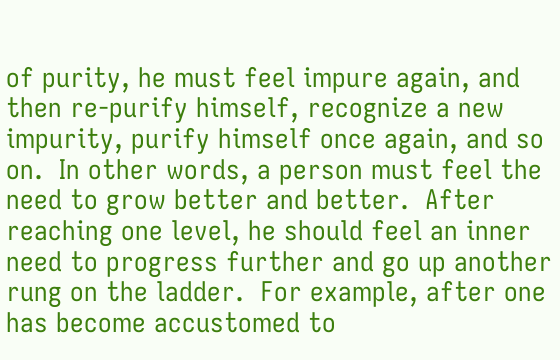of purity, he must feel impure again, and then re-purify himself, recognize a new impurity, purify himself once again, and so on.  In other words, a person must feel the need to grow better and better.  After reaching one level, he should feel an inner need to progress further and go up another rung on the ladder.  For example, after one has become accustomed to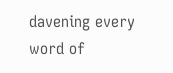davening every word of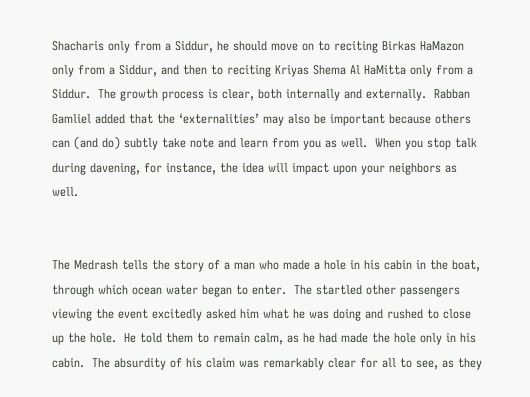Shacharis only from a Siddur, he should move on to reciting Birkas HaMazon only from a Siddur, and then to reciting Kriyas Shema Al HaMitta only from a Siddur.  The growth process is clear, both internally and externally.  Rabban Gamliel added that the ‘externalities’ may also be important because others can (and do) subtly take note and learn from you as well.  When you stop talk during davening, for instance, the idea will impact upon your neighbors as well.


The Medrash tells the story of a man who made a hole in his cabin in the boat, through which ocean water began to enter.  The startled other passengers viewing the event excitedly asked him what he was doing and rushed to close up the hole.  He told them to remain calm, as he had made the hole only in his cabin.  The absurdity of his claim was remarkably clear for all to see, as they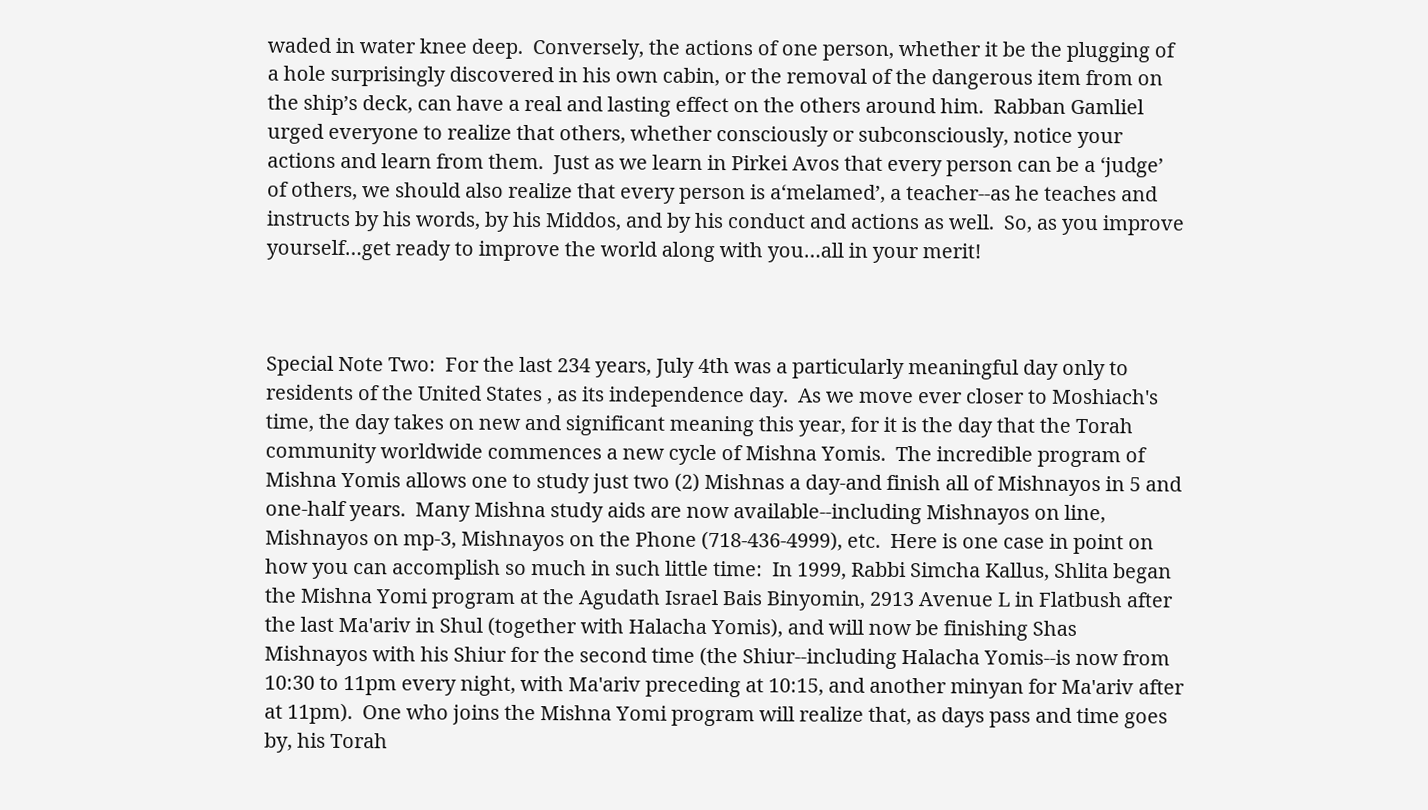waded in water knee deep.  Conversely, the actions of one person, whether it be the plugging of a hole surprisingly discovered in his own cabin, or the removal of the dangerous item from on the ship’s deck, can have a real and lasting effect on the others around him.  Rabban Gamliel urged everyone to realize that others, whether consciously or subconsciously, notice your actions and learn from them.  Just as we learn in Pirkei Avos that every person can be a ‘judge’ of others, we should also realize that every person is a‘melamed’, a teacher--as he teaches and instructs by his words, by his Middos, and by his conduct and actions as well.  So, as you improve yourself…get ready to improve the world along with you…all in your merit!



Special Note Two:  For the last 234 years, July 4th was a particularly meaningful day only to residents of the United States , as its independence day.  As we move ever closer to Moshiach's time, the day takes on new and significant meaning this year, for it is the day that the Torah community worldwide commences a new cycle of Mishna Yomis.  The incredible program of Mishna Yomis allows one to study just two (2) Mishnas a day-and finish all of Mishnayos in 5 and one-half years.  Many Mishna study aids are now available--including Mishnayos on line, Mishnayos on mp-3, Mishnayos on the Phone (718-436-4999), etc.  Here is one case in point on how you can accomplish so much in such little time:  In 1999, Rabbi Simcha Kallus, Shlita began the Mishna Yomi program at the Agudath Israel Bais Binyomin, 2913 Avenue L in Flatbush after the last Ma'ariv in Shul (together with Halacha Yomis), and will now be finishing Shas Mishnayos with his Shiur for the second time (the Shiur--including Halacha Yomis--is now from 10:30 to 11pm every night, with Ma'ariv preceding at 10:15, and another minyan for Ma'ariv after at 11pm).  One who joins the Mishna Yomi program will realize that, as days pass and time goes by, his Torah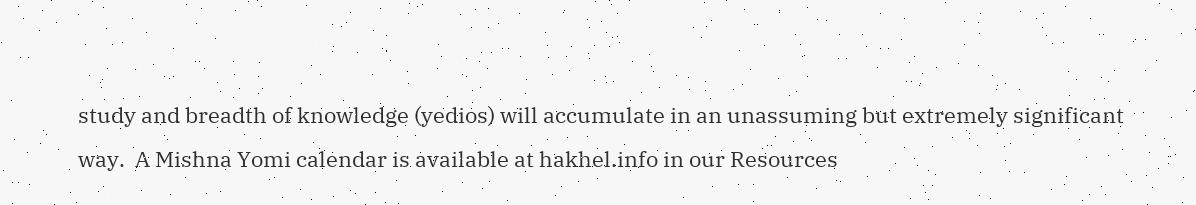study and breadth of knowledge (yedios) will accumulate in an unassuming but extremely significant way.  A Mishna Yomi calendar is available at hakhel.info in our Resources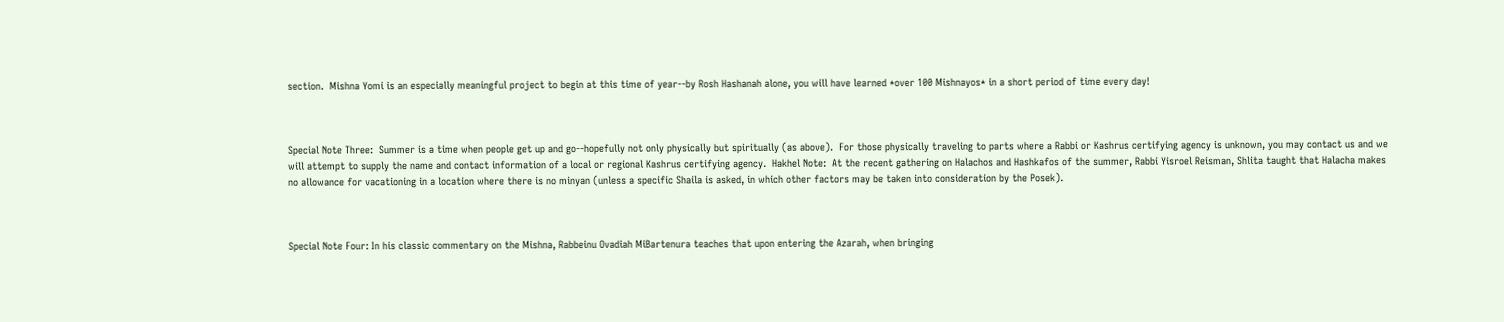section.  Mishna Yomi is an especially meaningful project to begin at this time of year--by Rosh Hashanah alone, you will have learned *over 100 Mishnayos* in a short period of time every day!



Special Note Three:  Summer is a time when people get up and go--hopefully not only physically but spiritually (as above).  For those physically traveling to parts where a Rabbi or Kashrus certifying agency is unknown, you may contact us and we will attempt to supply the name and contact information of a local or regional Kashrus certifying agency.  Hakhel Note:  At the recent gathering on Halachos and Hashkafos of the summer, Rabbi Yisroel Reisman, Shlita taught that Halacha makes no allowance for vacationing in a location where there is no minyan (unless a specific Shaila is asked, in which other factors may be taken into consideration by the Posek).



Special Note Four: In his classic commentary on the Mishna, Rabbeinu Ovadiah MiBartenura teaches that upon entering the Azarah, when bringing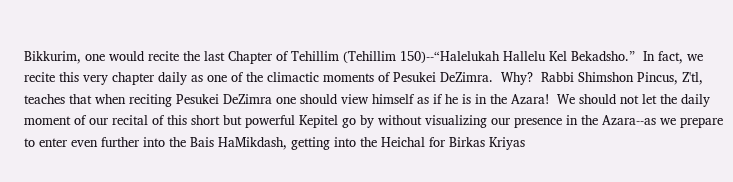Bikkurim, one would recite the last Chapter of Tehillim (Tehillim 150)--“Halelukah Hallelu Kel Bekadsho.”  In fact, we recite this very chapter daily as one of the climactic moments of Pesukei DeZimra.  Why?  Rabbi Shimshon Pincus, Z'tl, teaches that when reciting Pesukei DeZimra one should view himself as if he is in the Azara!  We should not let the daily moment of our recital of this short but powerful Kepitel go by without visualizing our presence in the Azara--as we prepare to enter even further into the Bais HaMikdash, getting into the Heichal for Birkas Kriyas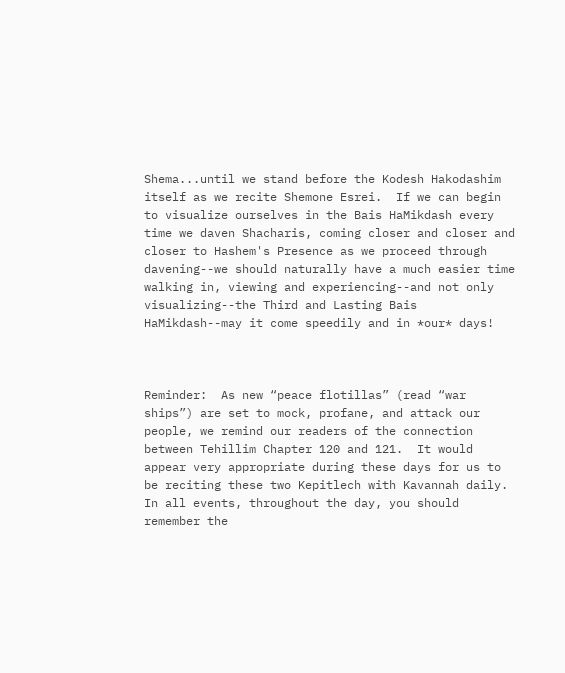Shema...until we stand before the Kodesh Hakodashim itself as we recite Shemone Esrei.  If we can begin to visualize ourselves in the Bais HaMikdash every time we daven Shacharis, coming closer and closer and closer to Hashem's Presence as we proceed through davening--we should naturally have a much easier time walking in, viewing and experiencing--and not only visualizing--the Third and Lasting Bais HaMikdash--may it come speedily and in *our* days!



Reminder:  As new “peace flotillas” (read “war ships”) are set to mock, profane, and attack our people, we remind our readers of the connection between Tehillim Chapter 120 and 121.  It would appear very appropriate during these days for us to be reciting these two Kepitlech with Kavannah daily.  In all events, throughout the day, you should remember the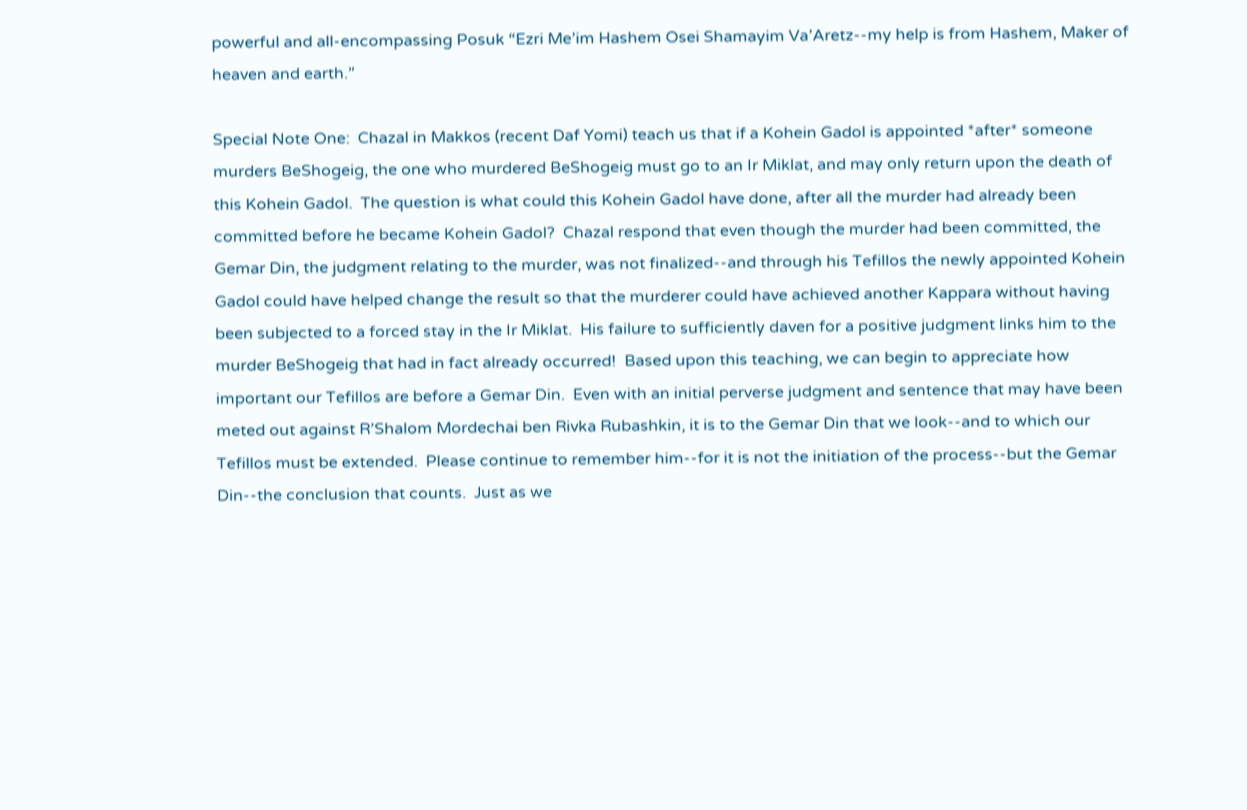powerful and all-encompassing Posuk “Ezri Me’im Hashem Osei Shamayim Va’Aretz--my help is from Hashem, Maker of heaven and earth.”

Special Note One:  Chazal in Makkos (recent Daf Yomi) teach us that if a Kohein Gadol is appointed *after* someone murders BeShogeig, the one who murdered BeShogeig must go to an Ir Miklat, and may only return upon the death of this Kohein Gadol.  The question is what could this Kohein Gadol have done, after all the murder had already been committed before he became Kohein Gadol?  Chazal respond that even though the murder had been committed, the Gemar Din, the judgment relating to the murder, was not finalized--and through his Tefillos the newly appointed Kohein Gadol could have helped change the result so that the murderer could have achieved another Kappara without having been subjected to a forced stay in the Ir Miklat.  His failure to sufficiently daven for a positive judgment links him to the murder BeShogeig that had in fact already occurred!  Based upon this teaching, we can begin to appreciate how important our Tefillos are before a Gemar Din.  Even with an initial perverse judgment and sentence that may have been meted out against R’Shalom Mordechai ben Rivka Rubashkin, it is to the Gemar Din that we look--and to which our Tefillos must be extended.  Please continue to remember him--for it is not the initiation of the process--but the Gemar Din--the conclusion that counts.  Just as we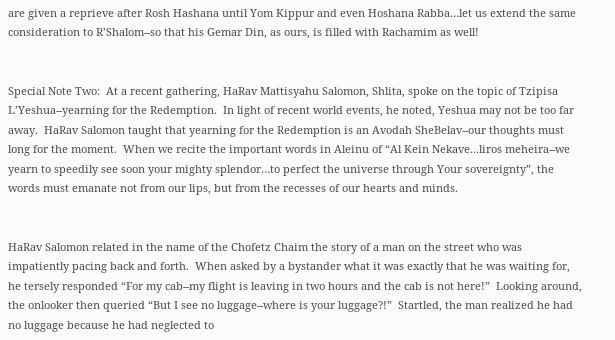are given a reprieve after Rosh Hashana until Yom Kippur and even Hoshana Rabba…let us extend the same consideration to R’Shalom--so that his Gemar Din, as ours, is filled with Rachamim as well!


Special Note Two:  At a recent gathering, HaRav Mattisyahu Salomon, Shlita, spoke on the topic of Tzipisa L’Yeshua--yearning for the Redemption.  In light of recent world events, he noted, Yeshua may not be too far away.  HaRav Salomon taught that yearning for the Redemption is an Avodah SheBelav--our thoughts must long for the moment.  When we recite the important words in Aleinu of “Al Kein Nekave...liros meheira--we yearn to speedily see soon your mighty splendor…to perfect the universe through Your sovereignty”, the words must emanate not from our lips, but from the recesses of our hearts and minds.


HaRav Salomon related in the name of the Chofetz Chaim the story of a man on the street who was impatiently pacing back and forth.  When asked by a bystander what it was exactly that he was waiting for, he tersely responded “For my cab--my flight is leaving in two hours and the cab is not here!”  Looking around, the onlooker then queried “But I see no luggage--where is your luggage?!”  Startled, the man realized he had no luggage because he had neglected to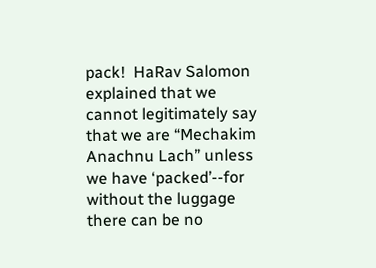pack!  HaRav Salomon explained that we cannot legitimately say that we are “Mechakim Anachnu Lach” unless we have ‘packed’--for without the luggage there can be no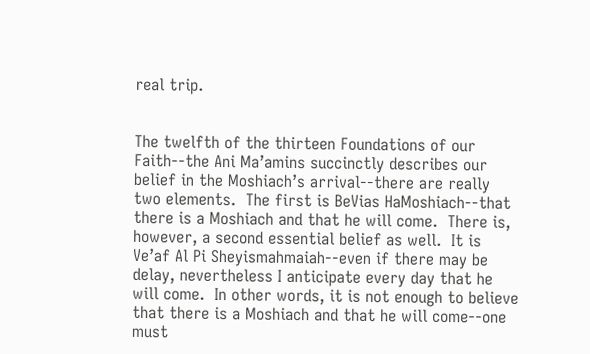real trip.


The twelfth of the thirteen Foundations of our Faith--the Ani Ma’amins succinctly describes our belief in the Moshiach’s arrival--there are really two elements.  The first is BeVias HaMoshiach--that there is a Moshiach and that he will come.  There is, however, a second essential belief as well.  It is Ve’af Al Pi Sheyismahmaiah--even if there may be delay, nevertheless I anticipate every day that he will come.  In other words, it is not enough to believe that there is a Moshiach and that he will come--one must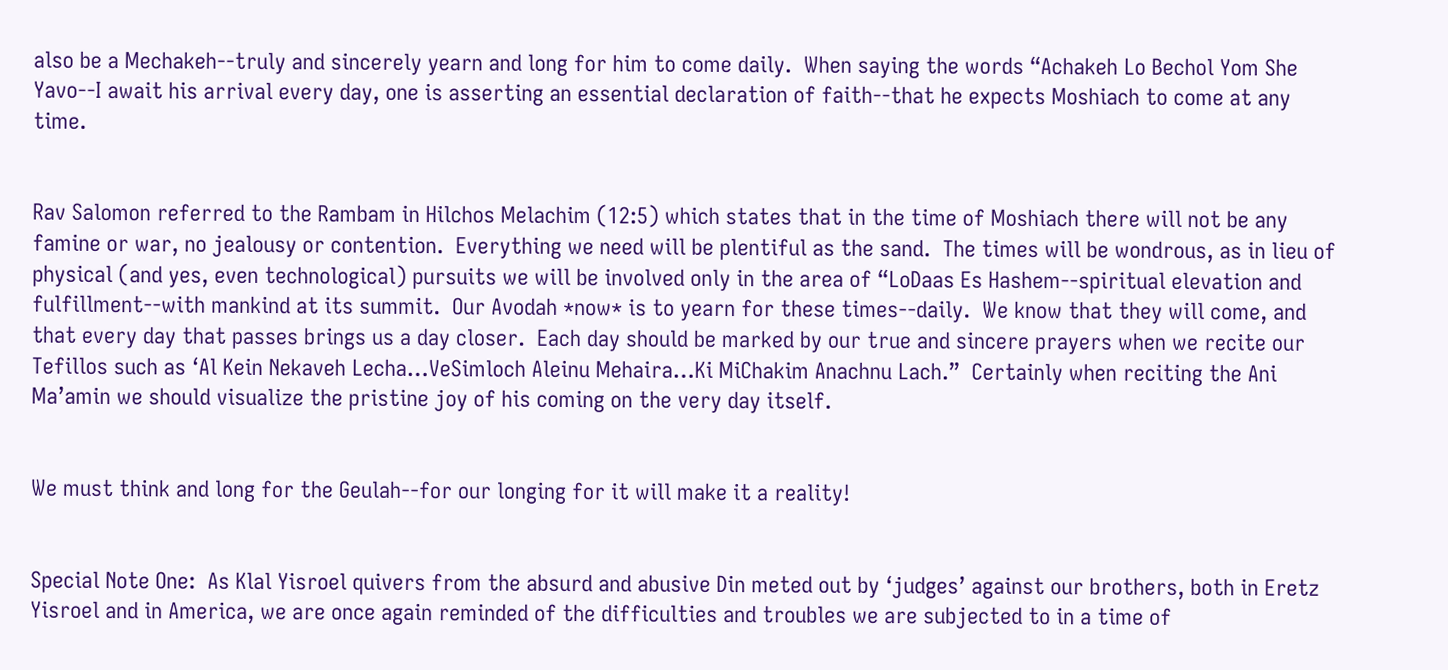also be a Mechakeh--truly and sincerely yearn and long for him to come daily.  When saying the words “Achakeh Lo Bechol Yom She Yavo--I await his arrival every day, one is asserting an essential declaration of faith--that he expects Moshiach to come at any time.


Rav Salomon referred to the Rambam in Hilchos Melachim (12:5) which states that in the time of Moshiach there will not be any famine or war, no jealousy or contention.  Everything we need will be plentiful as the sand.  The times will be wondrous, as in lieu of physical (and yes, even technological) pursuits we will be involved only in the area of “LoDaas Es Hashem--spiritual elevation and fulfillment--with mankind at its summit.  Our Avodah *now* is to yearn for these times--daily.  We know that they will come, and that every day that passes brings us a day closer.  Each day should be marked by our true and sincere prayers when we recite our Tefillos such as ‘Al Kein Nekaveh Lecha…VeSimloch Aleinu Mehaira…Ki MiChakim Anachnu Lach.”  Certainly when reciting the Ani Ma’amin we should visualize the pristine joy of his coming on the very day itself.


We must think and long for the Geulah--for our longing for it will make it a reality!


Special Note One:  As Klal Yisroel quivers from the absurd and abusive Din meted out by ‘judges’ against our brothers, both in Eretz Yisroel and in America, we are once again reminded of the difficulties and troubles we are subjected to in a time of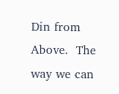Din from Above.  The way we can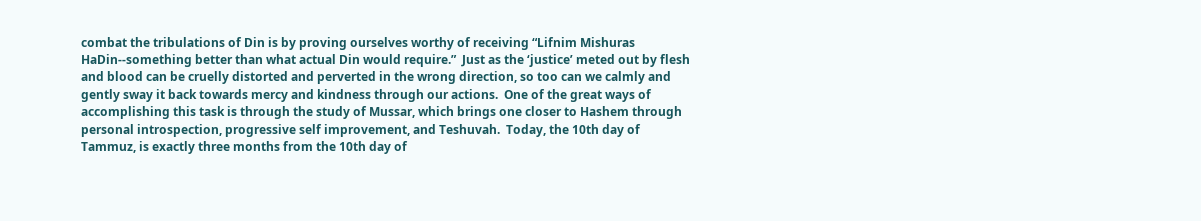combat the tribulations of Din is by proving ourselves worthy of receiving “Lifnim Mishuras HaDin--something better than what actual Din would require.”  Just as the ‘justice’ meted out by flesh and blood can be cruelly distorted and perverted in the wrong direction, so too can we calmly and gently sway it back towards mercy and kindness through our actions.  One of the great ways of accomplishing this task is through the study of Mussar, which brings one closer to Hashem through personal introspection, progressive self improvement, and Teshuvah.  Today, the 10th day of Tammuz, is exactly three months from the 10th day of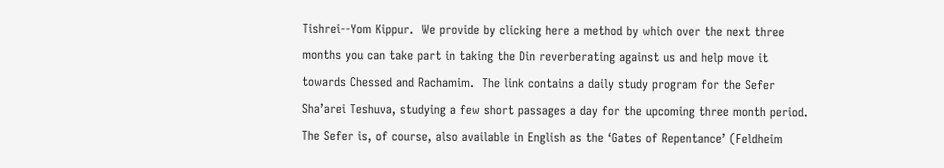Tishrei--Yom Kippur.  We provide by clicking here a method by which over the next three months you can take part in taking the Din reverberating against us and help move it towards Chessed and Rachamim.  The link contains a daily study program for the Sefer Sha’arei Teshuva, studying a few short passages a day for the upcoming three month period.  The Sefer is, of course, also available in English as the ‘Gates of Repentance’ (Feldheim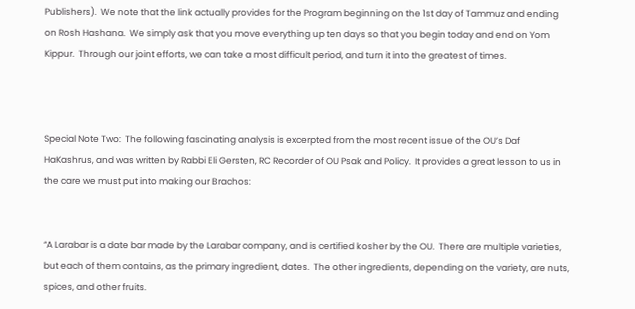Publishers).  We note that the link actually provides for the Program beginning on the 1st day of Tammuz and ending on Rosh Hashana.  We simply ask that you move everything up ten days so that you begin today and end on Yom Kippur.  Through our joint efforts, we can take a most difficult period, and turn it into the greatest of times.



Special Note Two:  The following fascinating analysis is excerpted from the most recent issue of the OU’s Daf HaKashrus, and was written by Rabbi Eli Gersten, RC Recorder of OU Psak and Policy.  It provides a great lesson to us in the care we must put into making our Brachos:


“A Larabar is a date bar made by the Larabar company, and is certified kosher by the OU.  There are multiple varieties, but each of them contains, as the primary ingredient, dates.  The other ingredients, depending on the variety, are nuts, spices, and other fruits.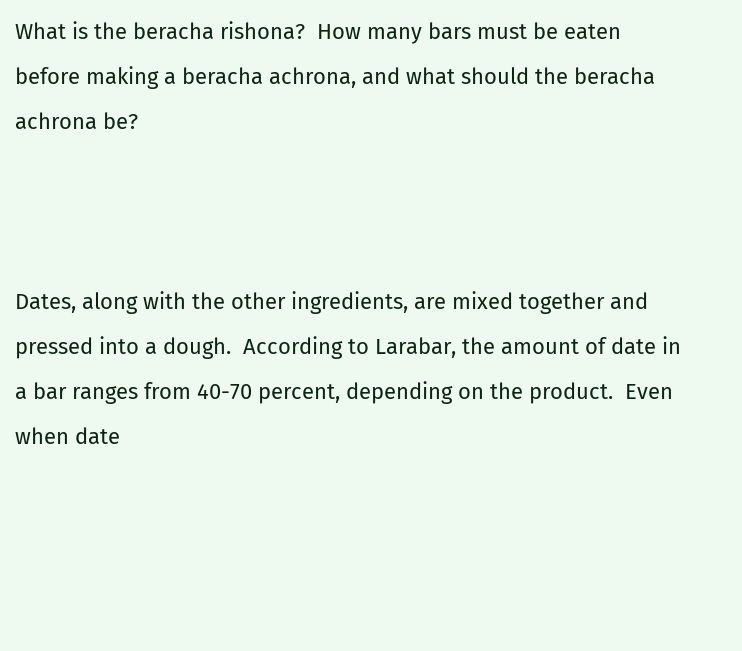What is the beracha rishona?  How many bars must be eaten before making a beracha achrona, and what should the beracha achrona be?



Dates, along with the other ingredients, are mixed together and pressed into a dough.  According to Larabar, the amount of date in a bar ranges from 40-70 percent, depending on the product.  Even when date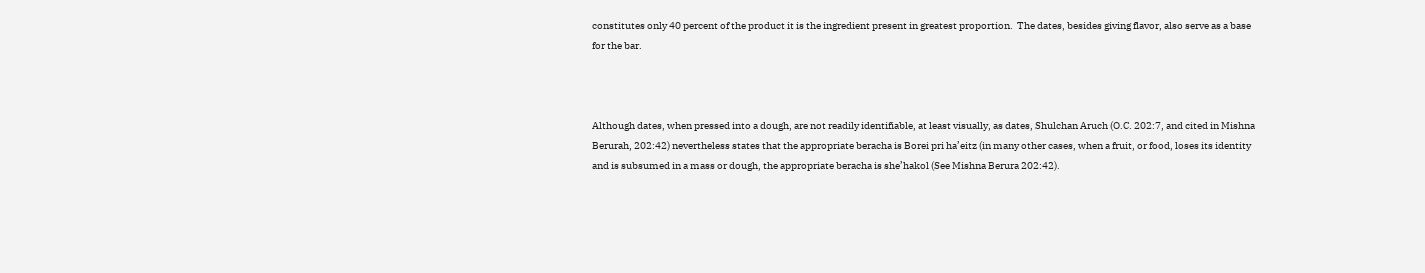constitutes only 40 percent of the product it is the ingredient present in greatest proportion.  The dates, besides giving flavor, also serve as a base for the bar.



Although dates, when pressed into a dough, are not readily identifiable, at least visually, as dates, Shulchan Aruch (O.C. 202:7, and cited in Mishna Berurah, 202:42) nevertheless states that the appropriate beracha is Borei pri ha’eitz (in many other cases, when a fruit, or food, loses its identity and is subsumed in a mass or dough, the appropriate beracha is she’hakol (See Mishna Berura 202:42).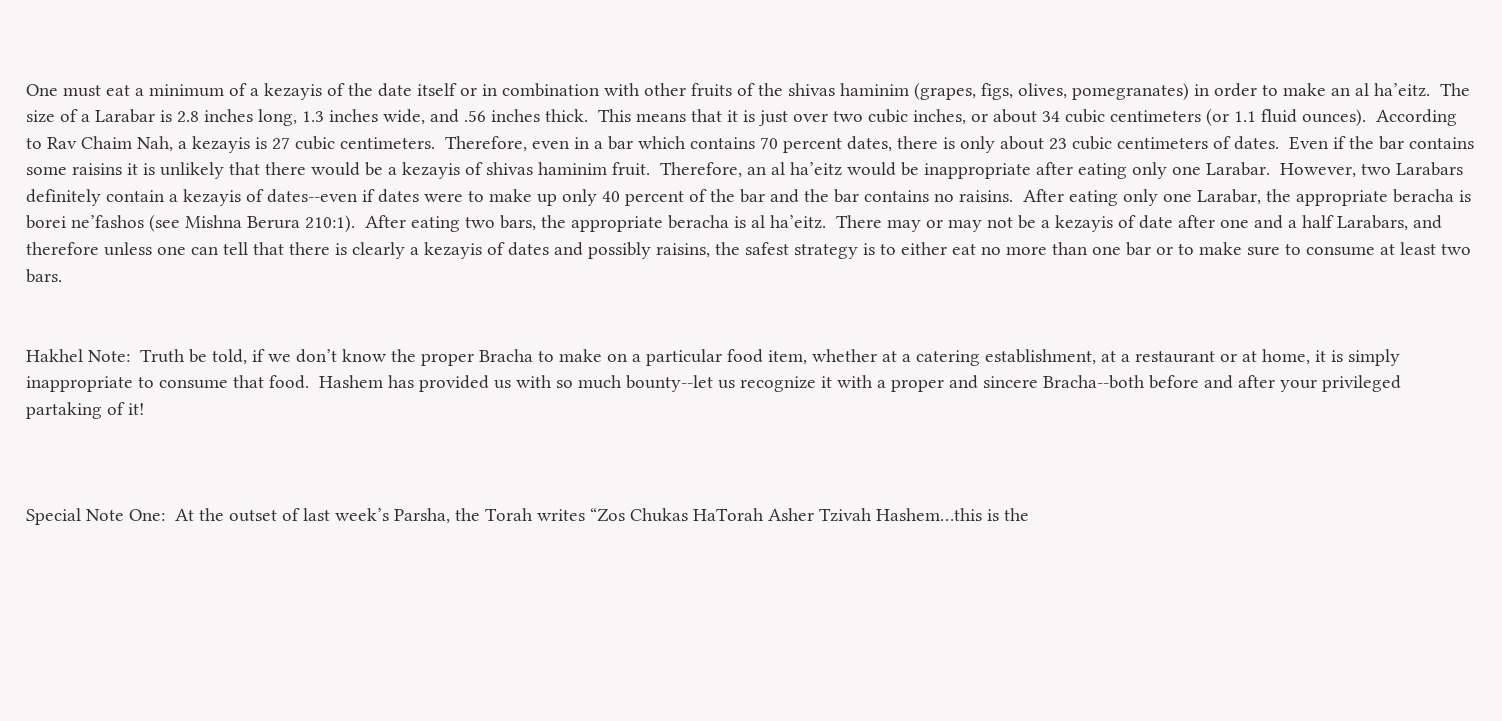One must eat a minimum of a kezayis of the date itself or in combination with other fruits of the shivas haminim (grapes, figs, olives, pomegranates) in order to make an al ha’eitz.  The size of a Larabar is 2.8 inches long, 1.3 inches wide, and .56 inches thick.  This means that it is just over two cubic inches, or about 34 cubic centimeters (or 1.1 fluid ounces).  According to Rav Chaim Nah, a kezayis is 27 cubic centimeters.  Therefore, even in a bar which contains 70 percent dates, there is only about 23 cubic centimeters of dates.  Even if the bar contains some raisins it is unlikely that there would be a kezayis of shivas haminim fruit.  Therefore, an al ha’eitz would be inappropriate after eating only one Larabar.  However, two Larabars definitely contain a kezayis of dates--even if dates were to make up only 40 percent of the bar and the bar contains no raisins.  After eating only one Larabar, the appropriate beracha is borei ne’fashos (see Mishna Berura 210:1).  After eating two bars, the appropriate beracha is al ha’eitz.  There may or may not be a kezayis of date after one and a half Larabars, and therefore unless one can tell that there is clearly a kezayis of dates and possibly raisins, the safest strategy is to either eat no more than one bar or to make sure to consume at least two bars.


Hakhel Note:  Truth be told, if we don’t know the proper Bracha to make on a particular food item, whether at a catering establishment, at a restaurant or at home, it is simply inappropriate to consume that food.  Hashem has provided us with so much bounty--let us recognize it with a proper and sincere Bracha--both before and after your privileged partaking of it!



Special Note One:  At the outset of last week’s Parsha, the Torah writes “Zos Chukas HaTorah Asher Tzivah Hashem…this is the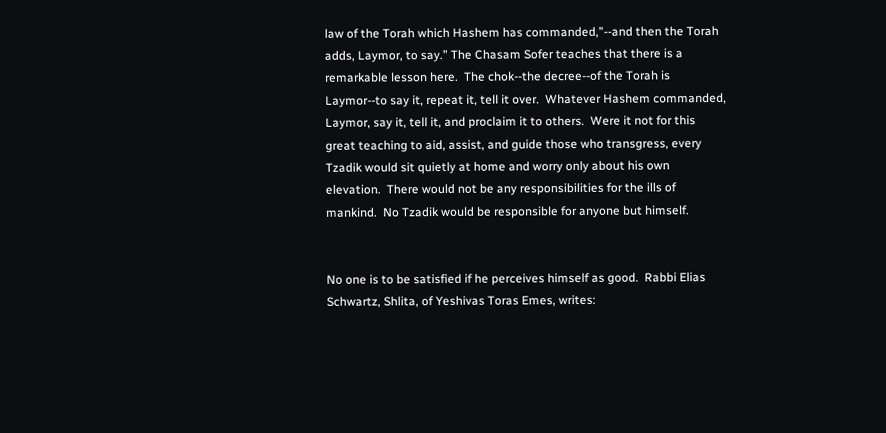law of the Torah which Hashem has commanded,”--and then the Torah adds, Laymor, to say.” The Chasam Sofer teaches that there is a remarkable lesson here.  The chok--the decree--of the Torah is Laymor--to say it, repeat it, tell it over.  Whatever Hashem commanded, Laymor, say it, tell it, and proclaim it to others.  Were it not for this great teaching to aid, assist, and guide those who transgress, every Tzadik would sit quietly at home and worry only about his own elevation.  There would not be any responsibilities for the ills of mankind.  No Tzadik would be responsible for anyone but himself.


No one is to be satisfied if he perceives himself as good.  Rabbi Elias Schwartz, Shlita, of Yeshivas Toras Emes, writes: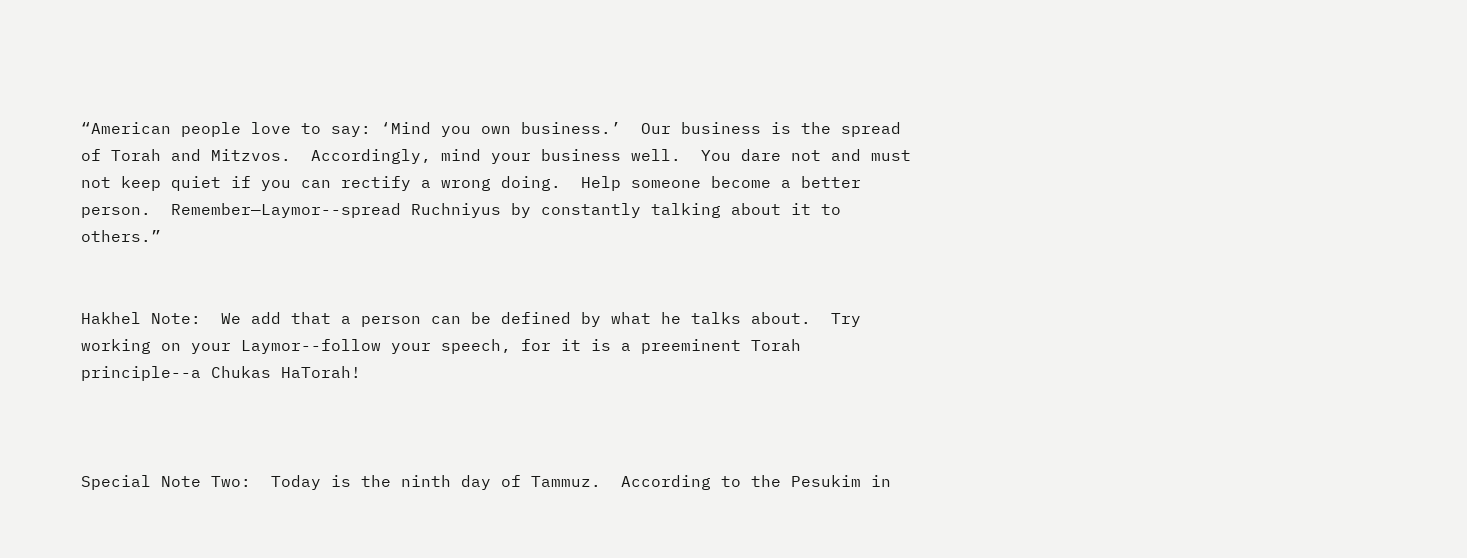“American people love to say: ‘Mind you own business.’  Our business is the spread of Torah and Mitzvos.  Accordingly, mind your business well.  You dare not and must not keep quiet if you can rectify a wrong doing.  Help someone become a better person.  Remember—Laymor--spread Ruchniyus by constantly talking about it to others.”


Hakhel Note:  We add that a person can be defined by what he talks about.  Try working on your Laymor--follow your speech, for it is a preeminent Torah principle--a Chukas HaTorah!



Special Note Two:  Today is the ninth day of Tammuz.  According to the Pesukim in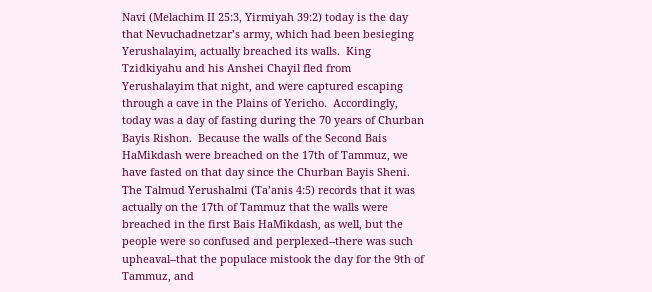Navi (Melachim II 25:3, Yirmiyah 39:2) today is the day that Nevuchadnetzar’s army, which had been besieging Yerushalayim, actually breached its walls.  King Tzidkiyahu and his Anshei Chayil fled from Yerushalayim that night, and were captured escaping through a cave in the Plains of Yericho.  Accordingly, today was a day of fasting during the 70 years of Churban Bayis Rishon.  Because the walls of the Second Bais HaMikdash were breached on the 17th of Tammuz, we have fasted on that day since the Churban Bayis Sheni.  The Talmud Yerushalmi (Ta’anis 4:5) records that it was actually on the 17th of Tammuz that the walls were breached in the first Bais HaMikdash, as well, but the people were so confused and perplexed--there was such upheaval--that the populace mistook the day for the 9th of Tammuz, and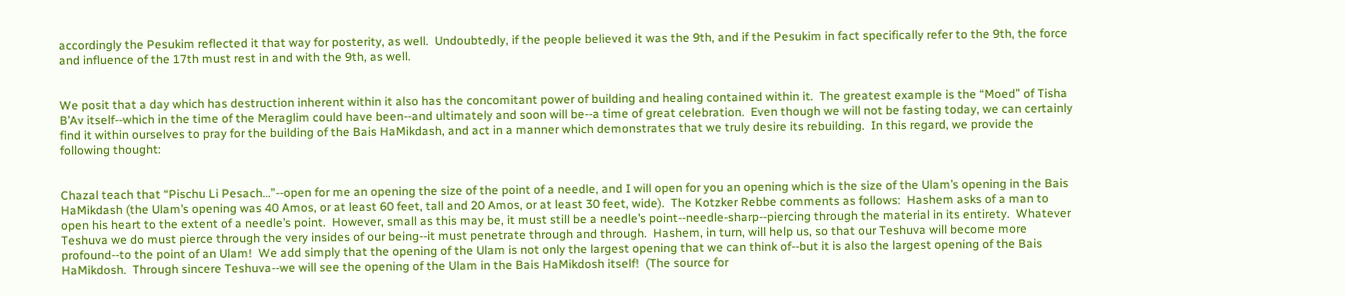accordingly the Pesukim reflected it that way for posterity, as well.  Undoubtedly, if the people believed it was the 9th, and if the Pesukim in fact specifically refer to the 9th, the force and influence of the 17th must rest in and with the 9th, as well.


We posit that a day which has destruction inherent within it also has the concomitant power of building and healing contained within it.  The greatest example is the “Moed” of Tisha B’Av itself--which in the time of the Meraglim could have been--and ultimately and soon will be--a time of great celebration.  Even though we will not be fasting today, we can certainly find it within ourselves to pray for the building of the Bais HaMikdash, and act in a manner which demonstrates that we truly desire its rebuilding.  In this regard, we provide the following thought:


Chazal teach that “Pischu Li Pesach…”--open for me an opening the size of the point of a needle, and I will open for you an opening which is the size of the Ulam’s opening in the Bais HaMikdash (the Ulam’s opening was 40 Amos, or at least 60 feet, tall and 20 Amos, or at least 30 feet, wide).  The Kotzker Rebbe comments as follows:  Hashem asks of a man to open his heart to the extent of a needle’s point.  However, small as this may be, it must still be a needle’s point--needle-sharp--piercing through the material in its entirety.  Whatever Teshuva we do must pierce through the very insides of our being--it must penetrate through and through.  Hashem, in turn, will help us, so that our Teshuva will become more profound--to the point of an Ulam!  We add simply that the opening of the Ulam is not only the largest opening that we can think of--but it is also the largest opening of the Bais HaMikdosh.  Through sincere Teshuva--we will see the opening of the Ulam in the Bais HaMikdosh itself!  (The source for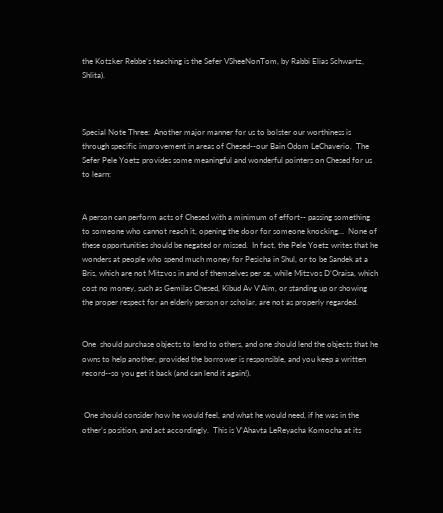the Kotzker Rebbe’s teaching is the Sefer VSheeNonTom, by Rabbi Elias Schwartz, Shlita).



Special Note Three:  Another major manner for us to bolster our worthiness is through specific improvement in areas of Chesed--our Bain Odom LeChaverio.  The Sefer Pele Yoetz provides some meaningful and wonderful pointers on Chesed for us to learn:


A person can perform acts of Chesed with a minimum of effort-- passing something to someone who cannot reach it, opening the door for someone knocking…  None of these opportunities should be negated or missed.  In fact, the Pele Yoetz writes that he wonders at people who spend much money for Pesicha in Shul, or to be Sandek at a Bris, which are not Mitzvos in and of themselves per se, while Mitzvos D’Oraisa, which cost no money, such as Gemilas Chesed, Kibud Av V’Aim, or standing up or showing the proper respect for an elderly person or scholar, are not as properly regarded.


One  should purchase objects to lend to others, and one should lend the objects that he owns to help another, provided the borrower is responsible, and you keep a written record--so you get it back (and can lend it again!).


 One should consider how he would feel, and what he would need, if he was in the other’s position, and act accordingly.  This is V’Ahavta LeReyacha Komocha at its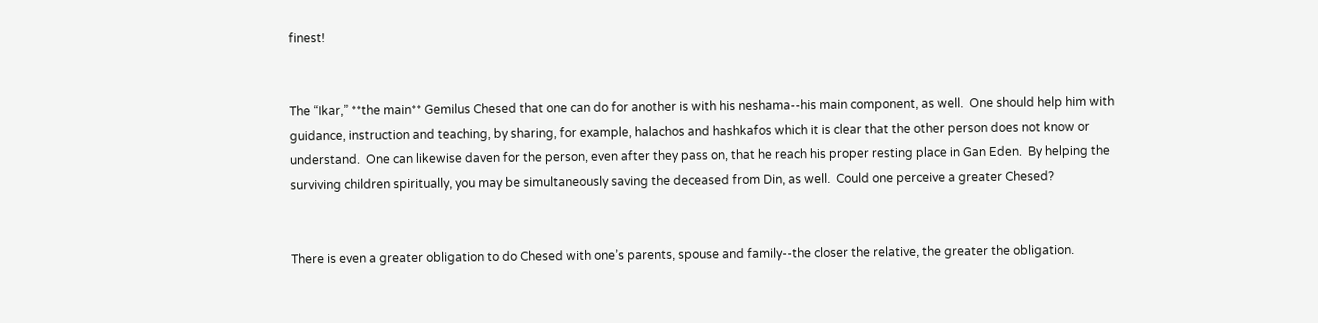finest!


The “Ikar,” **the main** Gemilus Chesed that one can do for another is with his neshama--his main component, as well.  One should help him with guidance, instruction and teaching, by sharing, for example, halachos and hashkafos which it is clear that the other person does not know or understand.  One can likewise daven for the person, even after they pass on, that he reach his proper resting place in Gan Eden.  By helping the surviving children spiritually, you may be simultaneously saving the deceased from Din, as well.  Could one perceive a greater Chesed?


There is even a greater obligation to do Chesed with one’s parents, spouse and family--the closer the relative, the greater the obligation.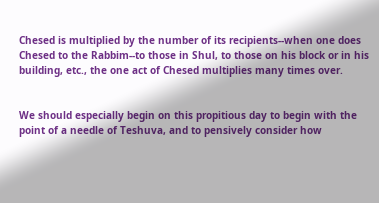Chesed is multiplied by the number of its recipients--when one does Chesed to the Rabbim--to those in Shul, to those on his block or in his building, etc., the one act of Chesed multiplies many times over.


We should especially begin on this propitious day to begin with the point of a needle of Teshuva, and to pensively consider how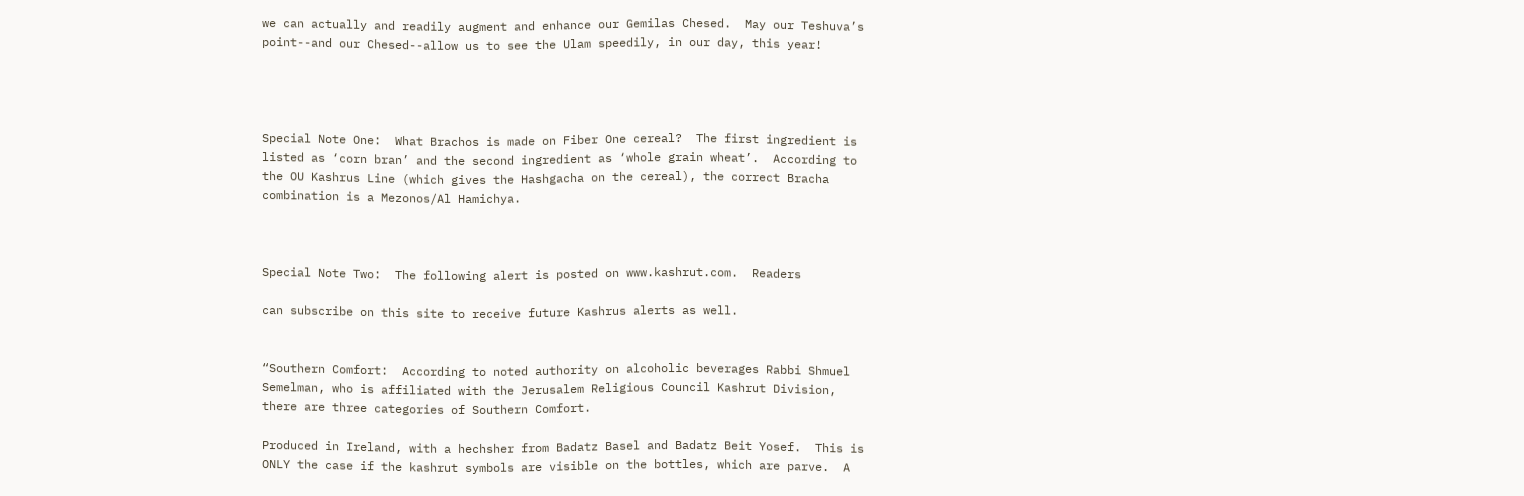we can actually and readily augment and enhance our Gemilas Chesed.  May our Teshuva’s point--and our Chesed--allow us to see the Ulam speedily, in our day, this year!




Special Note One:  What Brachos is made on Fiber One cereal?  The first ingredient is listed as ‘corn bran’ and the second ingredient as ‘whole grain wheat’.  According to the OU Kashrus Line (which gives the Hashgacha on the cereal), the correct Bracha combination is a Mezonos/Al Hamichya.



Special Note Two:  The following alert is posted on www.kashrut.com.  Readers

can subscribe on this site to receive future Kashrus alerts as well.


“Southern Comfort:  According to noted authority on alcoholic beverages Rabbi Shmuel Semelman, who is affiliated with the Jerusalem Religious Council Kashrut Division, there are three categories of Southern Comfort.

Produced in Ireland, with a hechsher from Badatz Basel and Badatz Beit Yosef.  This is ONLY the case if the kashrut symbols are visible on the bottles, which are parve.  A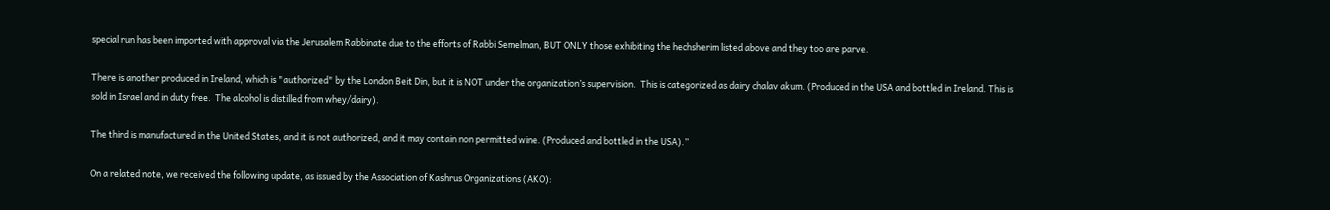special run has been imported with approval via the Jerusalem Rabbinate due to the efforts of Rabbi Semelman, BUT ONLY those exhibiting the hechsherim listed above and they too are parve.

There is another produced in Ireland, which is "authorized" by the London Beit Din, but it is NOT under the organization’s supervision.  This is categorized as dairy chalav akum. (Produced in the USA and bottled in Ireland. This is sold in Israel and in duty free.  The alcohol is distilled from whey/dairy).

The third is manufactured in the United States, and it is not authorized, and it may contain non permitted wine. (Produced and bottled in the USA).”

On a related note, we received the following update, as issued by the Association of Kashrus Organizations (AKO):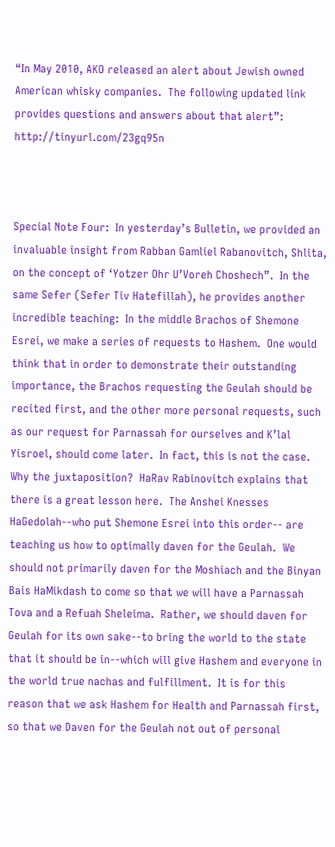“In May 2010, AKO released an alert about Jewish owned American whisky companies.  The following updated link provides questions and answers about that alert”: http://tinyurl.com/23gq95n



Special Note Four:  In yesterday’s Bulletin, we provided an invaluable insight from Rabban Gamliel Rabanovitch, Shlita, on the concept of ‘Yotzer Ohr U’Voreh Choshech”.  In the same Sefer (Sefer Tiv Hatefillah), he provides another incredible teaching:  In the middle Brachos of Shemone Esrei, we make a series of requests to Hashem.  One would think that in order to demonstrate their outstanding importance, the Brachos requesting the Geulah should be recited first, and the other more personal requests, such as our request for Parnassah for ourselves and K’lal Yisroel, should come later.  In fact, this is not the case.  Why the juxtaposition?  HaRav Rabinovitch explains that there is a great lesson here.  The Anshei Knesses HaGedolah--who put Shemone Esrei into this order-- are teaching us how to optimally daven for the Geulah.  We should not primarily daven for the Moshiach and the Binyan Bais HaMikdash to come so that we will have a Parnassah Tova and a Refuah Sheleima.  Rather, we should daven for Geulah for its own sake--to bring the world to the state that it should be in--which will give Hashem and everyone in the world true nachas and fulfillment.  It is for this reason that we ask Hashem for Health and Parnassah first, so that we Daven for the Geulah not out of personal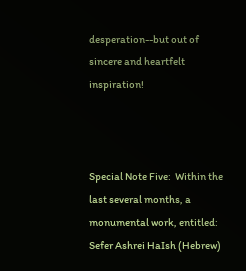desperation--but out of sincere and heartfelt inspiration!



Special Note Five:  Within the last several months, a monumental work, entitled:  Sefer Ashrei HaIsh (Hebrew)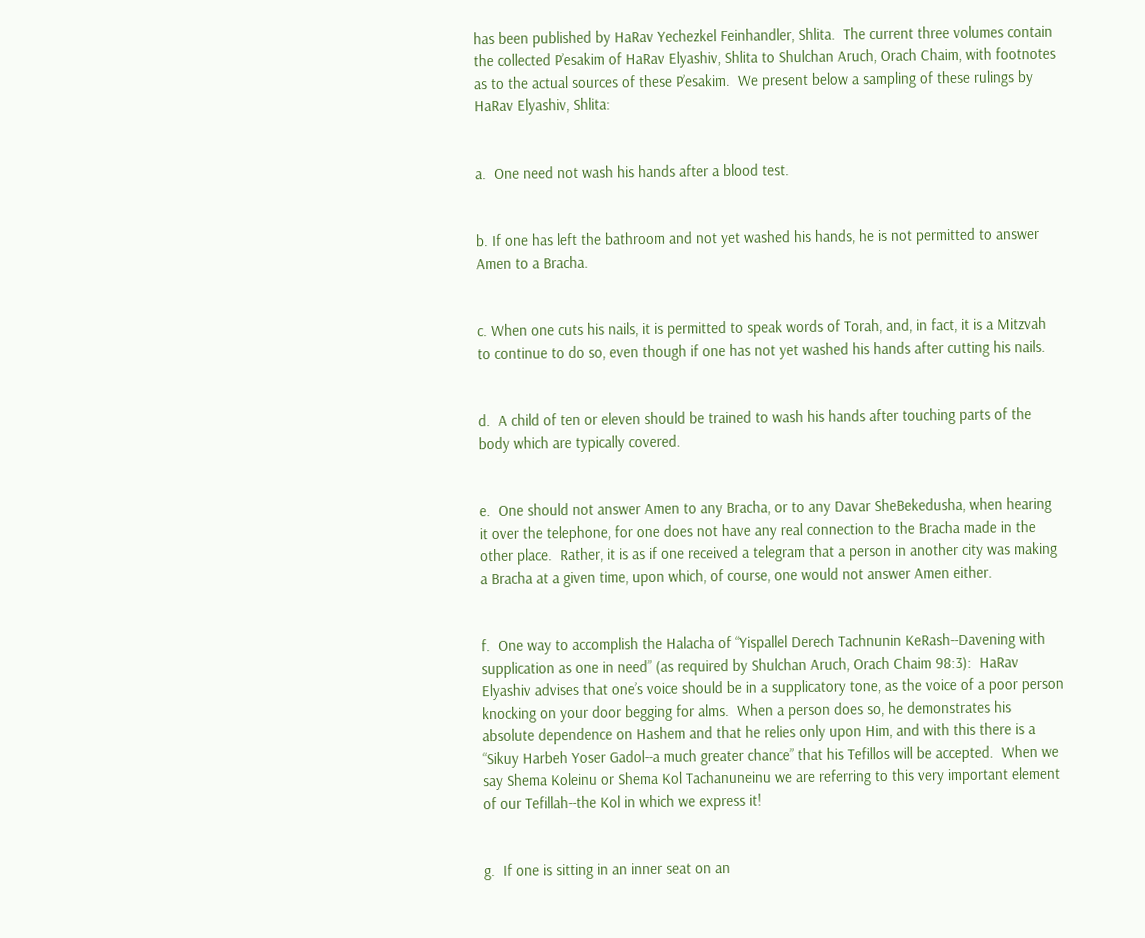has been published by HaRav Yechezkel Feinhandler, Shlita.  The current three volumes contain the collected P’esakim of HaRav Elyashiv, Shlita to Shulchan Aruch, Orach Chaim, with footnotes as to the actual sources of these P’esakim.  We present below a sampling of these rulings by HaRav Elyashiv, Shlita:


a.  One need not wash his hands after a blood test.


b. If one has left the bathroom and not yet washed his hands, he is not permitted to answer Amen to a Bracha.


c. When one cuts his nails, it is permitted to speak words of Torah, and, in fact, it is a Mitzvah to continue to do so, even though if one has not yet washed his hands after cutting his nails.


d.  A child of ten or eleven should be trained to wash his hands after touching parts of the body which are typically covered.


e.  One should not answer Amen to any Bracha, or to any Davar SheBekedusha, when hearing it over the telephone, for one does not have any real connection to the Bracha made in the other place.  Rather, it is as if one received a telegram that a person in another city was making a Bracha at a given time, upon which, of course, one would not answer Amen either.


f.  One way to accomplish the Halacha of “Yispallel Derech Tachnunin KeRash--Davening with supplication as one in need” (as required by Shulchan Aruch, Orach Chaim 98:3):  HaRav Elyashiv advises that one’s voice should be in a supplicatory tone, as the voice of a poor person knocking on your door begging for alms.  When a person does so, he demonstrates his absolute dependence on Hashem and that he relies only upon Him, and with this there is a “Sikuy Harbeh Yoser Gadol--a much greater chance” that his Tefillos will be accepted.  When we say Shema Koleinu or Shema Kol Tachanuneinu we are referring to this very important element of our Tefillah--the Kol in which we express it!


g.  If one is sitting in an inner seat on an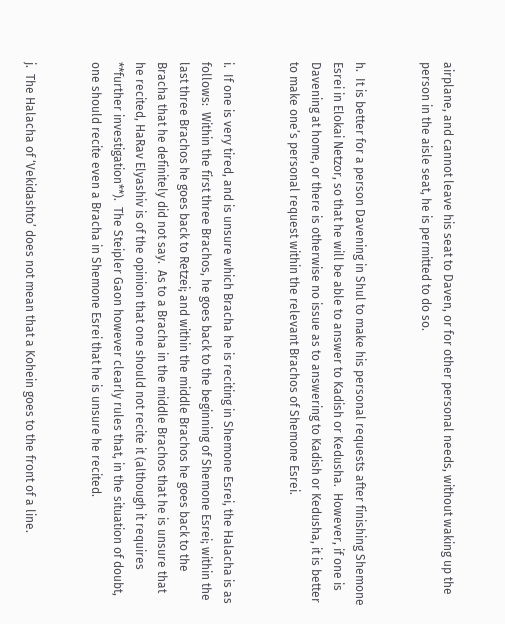airplane, and cannot leave his seat to Daven, or for other personal needs, without waking up the person in the aisle seat, he is permitted to do so.


h.  It is better for a person Davening in Shul to make his personal requests after finishing Shemone Esrei in Elokai Netzor, so that he will be able to answer to Kadish or Kedusha.  However, if one is Davening at home, or there is otherwise no issue as to answering to Kadish or Kedusha, it is better to make one’s personal request within the relevant Brachos of Shemone Esrei.


i.  If one is very tired, and is unsure which Bracha he is reciting in Shemone Esrei, the Halacha is as follows:  Within the first three Brachos, he goes back to the beginning of Shemone Esrei; within the last three Brachos he goes back to Retzei; and within the middle Brachos he goes back to the Bracha that he definitely did not say.  As to a Bracha in the middle Brachos that he is unsure that he recited, HaRav Elyashiv is of the opinion that one should not recite it (although it requires **further investigation**).  The Steipler Gaon however clearly rules that, in the situation of doubt, one should recite even a Bracha in Shemone Esrei that he is unsure he recited.


j.  The Halacha of ‘Vekidashto’ does not mean that a Kohein goes to the front of a line.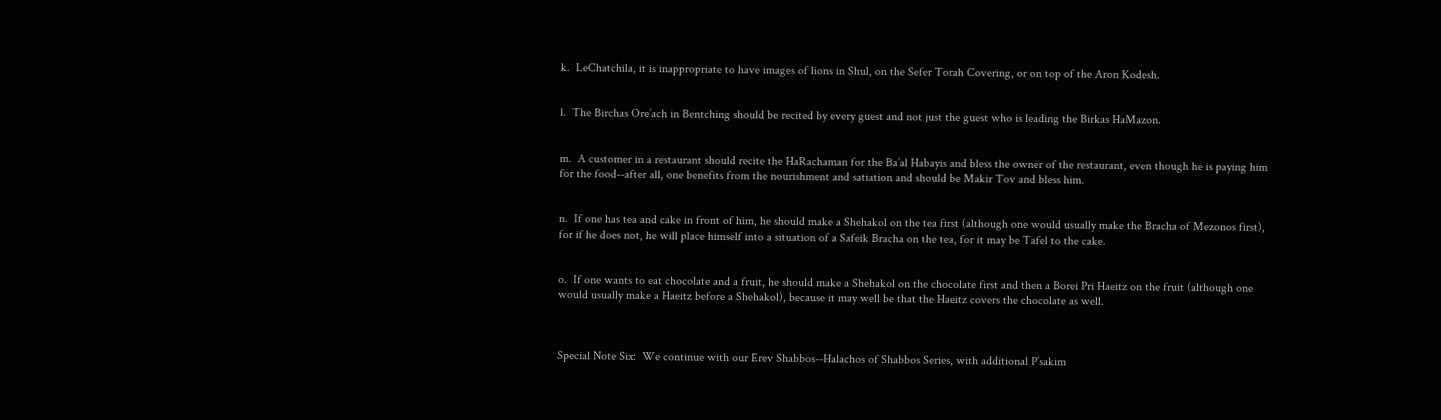k.  LeChatchila, it is inappropriate to have images of lions in Shul, on the Sefer Torah Covering, or on top of the Aron Kodesh.


l.  The Birchas Ore’ach in Bentching should be recited by every guest and not just the guest who is leading the Birkas HaMazon.


m.  A customer in a restaurant should recite the HaRachaman for the Ba’al Habayis and bless the owner of the restaurant, even though he is paying him for the food--after all, one benefits from the nourishment and satiation and should be Makir Tov and bless him.


n.  If one has tea and cake in front of him, he should make a Shehakol on the tea first (although one would usually make the Bracha of Mezonos first), for if he does not, he will place himself into a situation of a Safeik Bracha on the tea, for it may be Tafel to the cake.


o.  If one wants to eat chocolate and a fruit, he should make a Shehakol on the chocolate first and then a Borei Pri Haeitz on the fruit (although one would usually make a Haeitz before a Shehakol), because it may well be that the Haeitz covers the chocolate as well.



Special Note Six:  We continue with our Erev Shabbos--Halachos of Shabbos Series, with additional P’sakim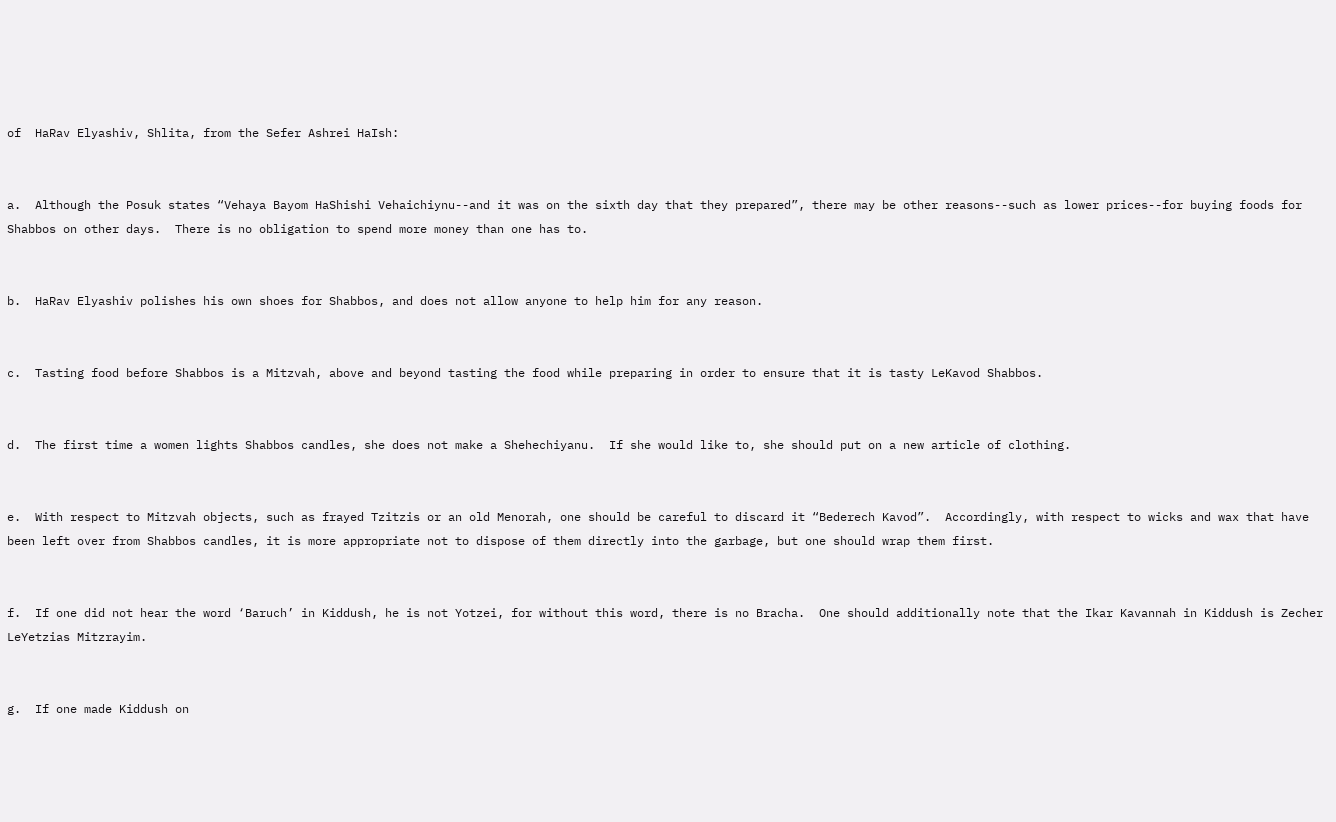of  HaRav Elyashiv, Shlita, from the Sefer Ashrei HaIsh:


a.  Although the Posuk states “Vehaya Bayom HaShishi Vehaichiynu--and it was on the sixth day that they prepared”, there may be other reasons--such as lower prices--for buying foods for Shabbos on other days.  There is no obligation to spend more money than one has to.


b.  HaRav Elyashiv polishes his own shoes for Shabbos, and does not allow anyone to help him for any reason.


c.  Tasting food before Shabbos is a Mitzvah, above and beyond tasting the food while preparing in order to ensure that it is tasty LeKavod Shabbos.


d.  The first time a women lights Shabbos candles, she does not make a Shehechiyanu.  If she would like to, she should put on a new article of clothing.


e.  With respect to Mitzvah objects, such as frayed Tzitzis or an old Menorah, one should be careful to discard it “Bederech Kavod”.  Accordingly, with respect to wicks and wax that have been left over from Shabbos candles, it is more appropriate not to dispose of them directly into the garbage, but one should wrap them first.


f.  If one did not hear the word ‘Baruch’ in Kiddush, he is not Yotzei, for without this word, there is no Bracha.  One should additionally note that the Ikar Kavannah in Kiddush is Zecher LeYetzias Mitzrayim.


g.  If one made Kiddush on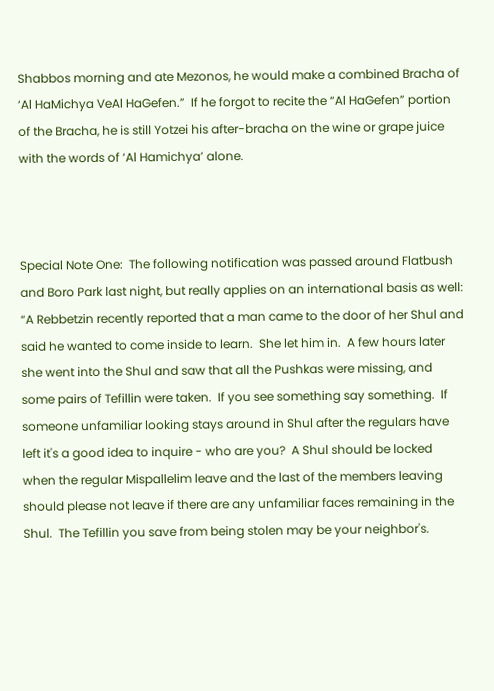Shabbos morning and ate Mezonos, he would make a combined Bracha of ‘Al HaMichya VeAl HaGefen.”  If he forgot to recite the “Al HaGefen” portion of the Bracha, he is still Yotzei his after-bracha on the wine or grape juice with the words of ‘Al Hamichya’ alone.



Special Note One:  The following notification was passed around Flatbush and Boro Park last night, but really applies on an international basis as well:  “A Rebbetzin recently reported that a man came to the door of her Shul and said he wanted to come inside to learn.  She let him in.  A few hours later she went into the Shul and saw that all the Pushkas were missing, and some pairs of Tefillin were taken.  If you see something say something.  If someone unfamiliar looking stays around in Shul after the regulars have left it's a good idea to inquire - who are you?  A Shul should be locked when the regular Mispallelim leave and the last of the members leaving should please not leave if there are any unfamiliar faces remaining in the Shul.  The Tefillin you save from being stolen may be your neighbor's.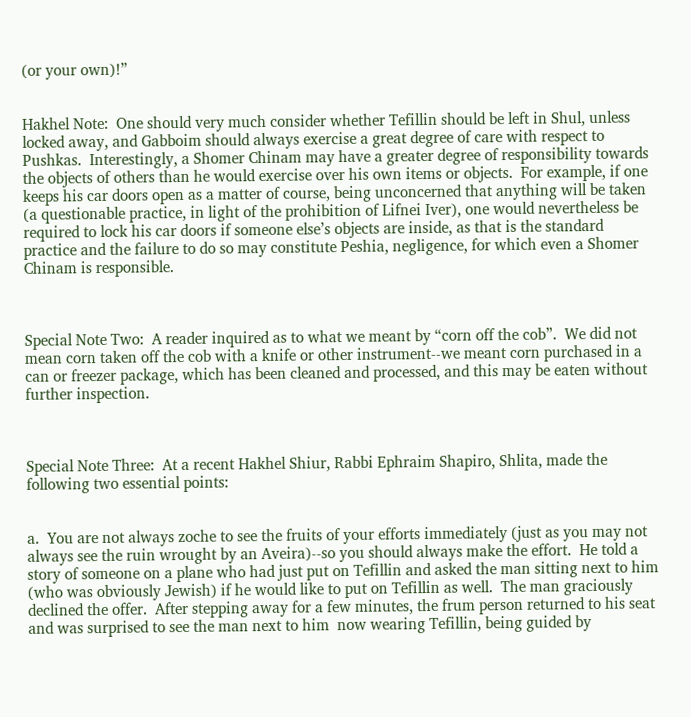(or your own)!”


Hakhel Note:  One should very much consider whether Tefillin should be left in Shul, unless locked away, and Gabboim should always exercise a great degree of care with respect to Pushkas.  Interestingly, a Shomer Chinam may have a greater degree of responsibility towards the objects of others than he would exercise over his own items or objects.  For example, if one keeps his car doors open as a matter of course, being unconcerned that anything will be taken (a questionable practice, in light of the prohibition of Lifnei Iver), one would nevertheless be required to lock his car doors if someone else’s objects are inside, as that is the standard practice and the failure to do so may constitute Peshia, negligence, for which even a Shomer Chinam is responsible.



Special Note Two:  A reader inquired as to what we meant by “corn off the cob”.  We did not mean corn taken off the cob with a knife or other instrument--we meant corn purchased in a can or freezer package, which has been cleaned and processed, and this may be eaten without further inspection.



Special Note Three:  At a recent Hakhel Shiur, Rabbi Ephraim Shapiro, Shlita, made the following two essential points:


a.  You are not always zoche to see the fruits of your efforts immediately (just as you may not always see the ruin wrought by an Aveira)--so you should always make the effort.  He told a story of someone on a plane who had just put on Tefillin and asked the man sitting next to him (who was obviously Jewish) if he would like to put on Tefillin as well.  The man graciously declined the offer.  After stepping away for a few minutes, the frum person returned to his seat and was surprised to see the man next to him  now wearing Tefillin, being guided by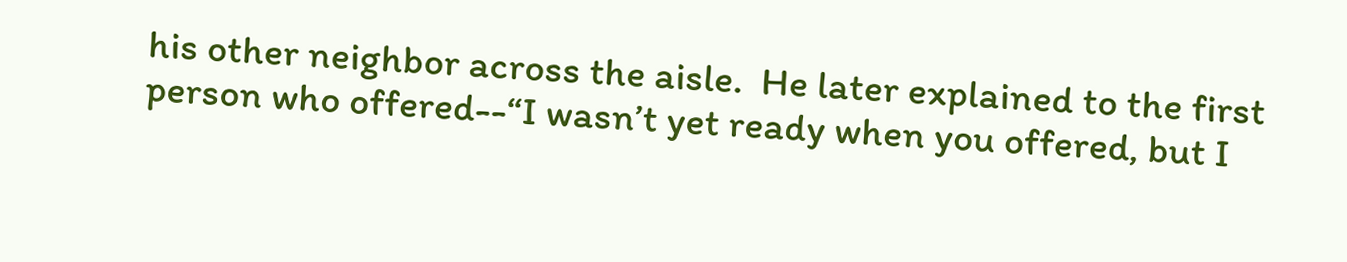his other neighbor across the aisle.  He later explained to the first person who offered--“I wasn’t yet ready when you offered, but I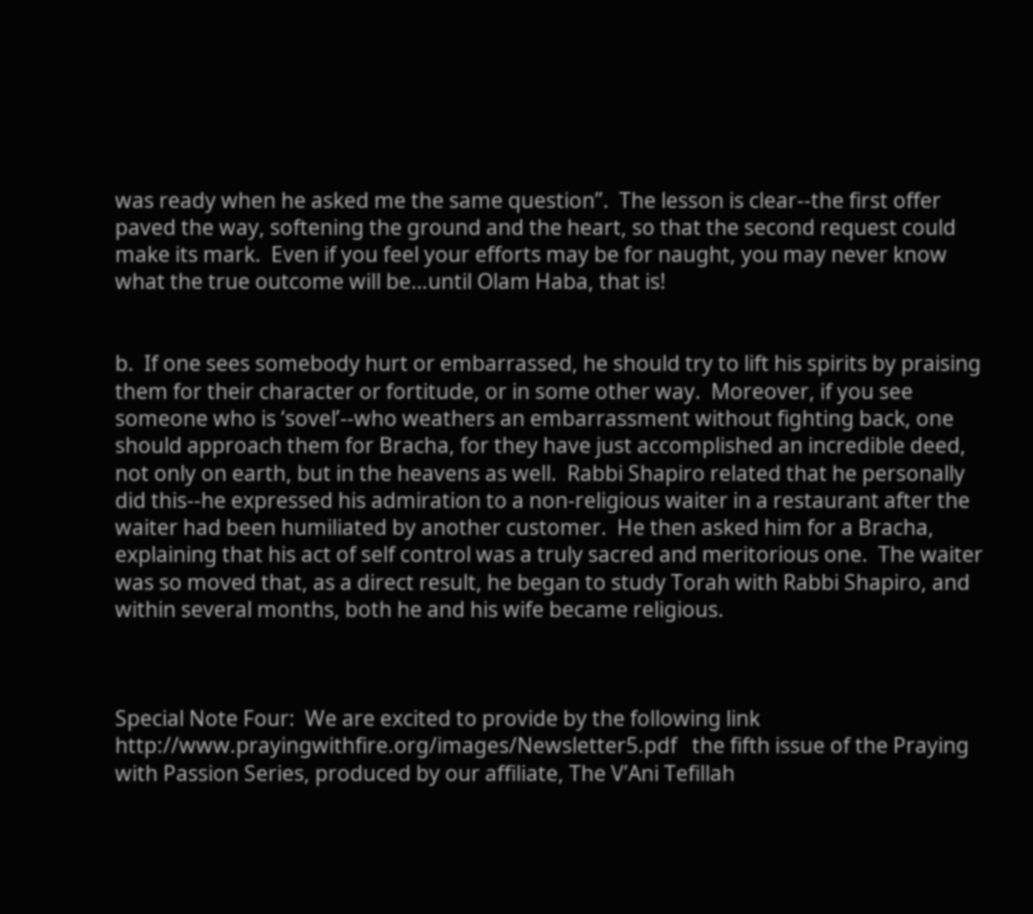was ready when he asked me the same question”.  The lesson is clear--the first offer paved the way, softening the ground and the heart, so that the second request could make its mark.  Even if you feel your efforts may be for naught, you may never know what the true outcome will be…until Olam Haba, that is!


b.  If one sees somebody hurt or embarrassed, he should try to lift his spirits by praising them for their character or fortitude, or in some other way.  Moreover, if you see someone who is ‘sovel’--who weathers an embarrassment without fighting back, one should approach them for Bracha, for they have just accomplished an incredible deed, not only on earth, but in the heavens as well.  Rabbi Shapiro related that he personally did this--he expressed his admiration to a non-religious waiter in a restaurant after the waiter had been humiliated by another customer.  He then asked him for a Bracha, explaining that his act of self control was a truly sacred and meritorious one.  The waiter was so moved that, as a direct result, he began to study Torah with Rabbi Shapiro, and within several months, both he and his wife became religious.



Special Note Four:  We are excited to provide by the following link http://www.prayingwithfire.org/images/Newsletter5.pdf   the fifth issue of the Praying with Passion Series, produced by our affiliate, The V’Ani Tefillah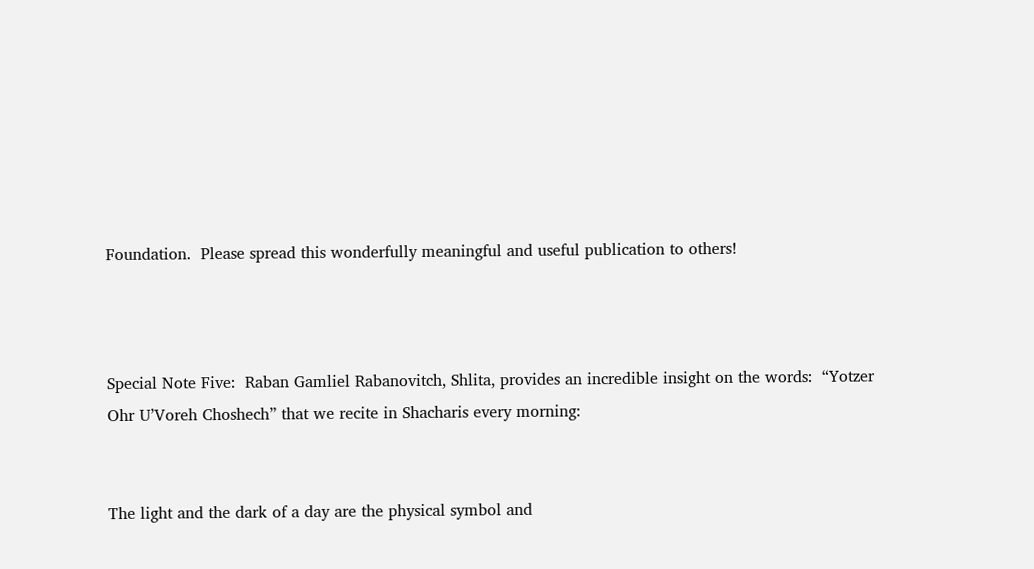Foundation.  Please spread this wonderfully meaningful and useful publication to others!



Special Note Five:  Raban Gamliel Rabanovitch, Shlita, provides an incredible insight on the words:  “Yotzer Ohr U’Voreh Choshech” that we recite in Shacharis every morning:


The light and the dark of a day are the physical symbol and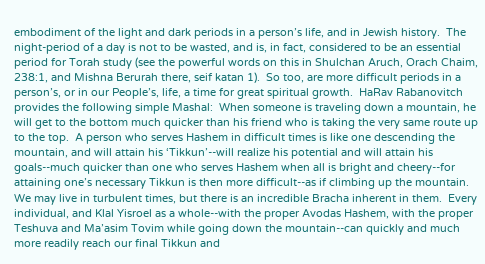embodiment of the light and dark periods in a person’s life, and in Jewish history.  The night-period of a day is not to be wasted, and is, in fact, considered to be an essential period for Torah study (see the powerful words on this in Shulchan Aruch, Orach Chaim, 238:1, and Mishna Berurah there, seif katan 1).  So too, are more difficult periods in a person’s, or in our People’s, life, a time for great spiritual growth.  HaRav Rabanovitch provides the following simple Mashal:  When someone is traveling down a mountain, he will get to the bottom much quicker than his friend who is taking the very same route up to the top.  A person who serves Hashem in difficult times is like one descending the mountain, and will attain his ‘Tikkun’--will realize his potential and will attain his goals--much quicker than one who serves Hashem when all is bright and cheery--for attaining one’s necessary Tikkun is then more difficult--as if climbing up the mountain.  We may live in turbulent times, but there is an incredible Bracha inherent in them.  Every individual, and Klal Yisroel as a whole--with the proper Avodas Hashem, with the proper Teshuva and Ma’asim Tovim while going down the mountain--can quickly and much more readily reach our final Tikkun and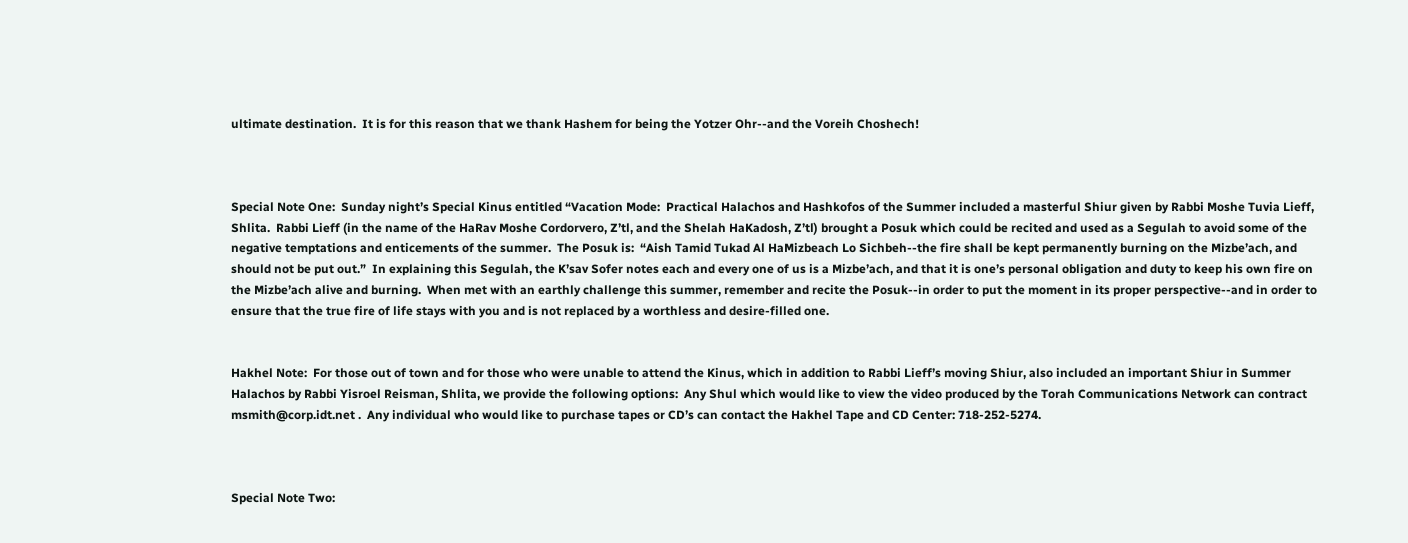ultimate destination.  It is for this reason that we thank Hashem for being the Yotzer Ohr--and the Voreih Choshech!



Special Note One:  Sunday night’s Special Kinus entitled “Vacation Mode:  Practical Halachos and Hashkofos of the Summer included a masterful Shiur given by Rabbi Moshe Tuvia Lieff, Shlita.  Rabbi Lieff (in the name of the HaRav Moshe Cordorvero, Z’tl, and the Shelah HaKadosh, Z’tl) brought a Posuk which could be recited and used as a Segulah to avoid some of the negative temptations and enticements of the summer.  The Posuk is:  “Aish Tamid Tukad Al HaMizbeach Lo Sichbeh--the fire shall be kept permanently burning on the Mizbe’ach, and should not be put out.”  In explaining this Segulah, the K’sav Sofer notes each and every one of us is a Mizbe’ach, and that it is one’s personal obligation and duty to keep his own fire on the Mizbe’ach alive and burning.  When met with an earthly challenge this summer, remember and recite the Posuk--in order to put the moment in its proper perspective--and in order to ensure that the true fire of life stays with you and is not replaced by a worthless and desire-filled one.


Hakhel Note:  For those out of town and for those who were unable to attend the Kinus, which in addition to Rabbi Lieff’s moving Shiur, also included an important Shiur in Summer Halachos by Rabbi Yisroel Reisman, Shlita, we provide the following options:  Any Shul which would like to view the video produced by the Torah Communications Network can contract msmith@corp.idt.net .  Any individual who would like to purchase tapes or CD’s can contact the Hakhel Tape and CD Center: 718-252-5274.



Special Note Two: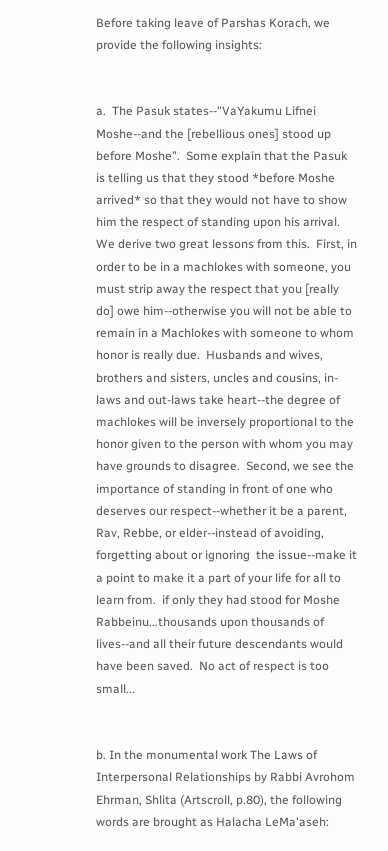Before taking leave of Parshas Korach, we provide the following insights:


a.  The Pasuk states--"VaYakumu Lifnei Moshe--and the [rebellious ones] stood up before Moshe".  Some explain that the Pasuk is telling us that they stood *before Moshe arrived* so that they would not have to show him the respect of standing upon his arrival.  We derive two great lessons from this.  First, in order to be in a machlokes with someone, you must strip away the respect that you [really do] owe him--otherwise you will not be able to remain in a Machlokes with someone to whom honor is really due.  Husbands and wives, brothers and sisters, uncles and cousins, in-laws and out-laws take heart--the degree of machlokes will be inversely proportional to the honor given to the person with whom you may have grounds to disagree.  Second, we see the importance of standing in front of one who deserves our respect--whether it be a parent, Rav, Rebbe, or elder--instead of avoiding, forgetting about or ignoring  the issue--make it a point to make it a part of your life for all to learn from.  if only they had stood for Moshe Rabbeinu...thousands upon thousands of lives--and all their future descendants would have been saved.  No act of respect is too small...


b. In the monumental work The Laws of Interpersonal Relationships by Rabbi Avrohom Ehrman, Shlita (Artscroll, p.80), the following words are brought as Halacha LeMa'aseh: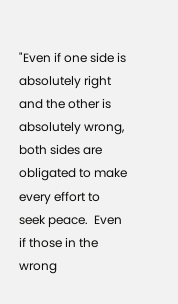"Even if one side is absolutely right and the other is absolutely wrong, both sides are obligated to make every effort to seek peace.  Even if those in the wrong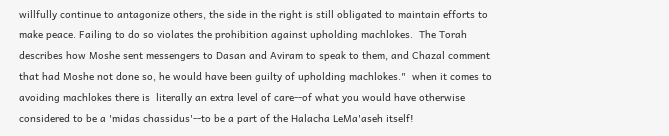willfully continue to antagonize others, the side in the right is still obligated to maintain efforts to make peace. Failing to do so violates the prohibition against upholding machlokes.  The Torah describes how Moshe sent messengers to Dasan and Aviram to speak to them, and Chazal comment that had Moshe not done so, he would have been guilty of upholding machlokes."  when it comes to avoiding machlokes there is  literally an extra level of care--of what you would have otherwise considered to be a 'midas chassidus'--to be a part of the Halacha LeMa'aseh itself!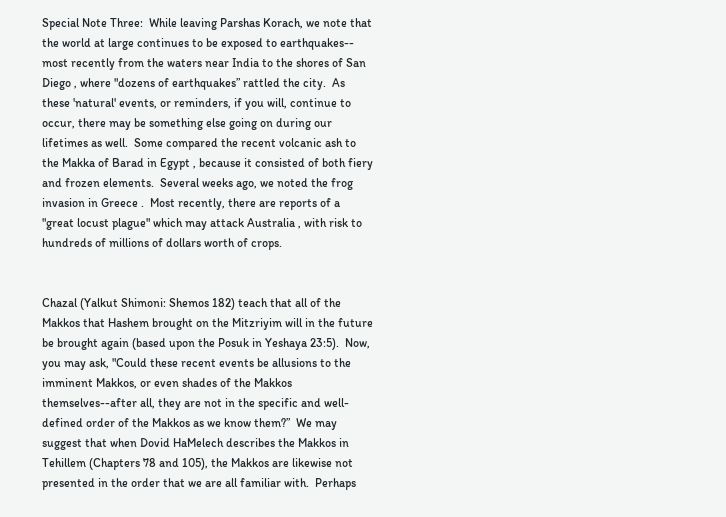Special Note Three:  While leaving Parshas Korach, we note that the world at large continues to be exposed to earthquakes-- most recently from the waters near India to the shores of San Diego , where "dozens of earthquakes” rattled the city.  As these 'natural' events, or reminders, if you will, continue to occur, there may be something else going on during our lifetimes as well.  Some compared the recent volcanic ash to the Makka of Barad in Egypt , because it consisted of both fiery and frozen elements.  Several weeks ago, we noted the frog invasion in Greece .  Most recently, there are reports of a "great locust plague" which may attack Australia , with risk to hundreds of millions of dollars worth of crops.


Chazal (Yalkut Shimoni: Shemos 182) teach that all of the Makkos that Hashem brought on the Mitzriyim will in the future be brought again (based upon the Posuk in Yeshaya 23:5).  Now, you may ask, "Could these recent events be allusions to the imminent Makkos, or even shades of the Makkos themselves--after all, they are not in the specific and well-defined order of the Makkos as we know them?”  We may suggest that when Dovid HaMelech describes the Makkos in Tehillem (Chapters 78 and 105), the Makkos are likewise not presented in the order that we are all familiar with.  Perhaps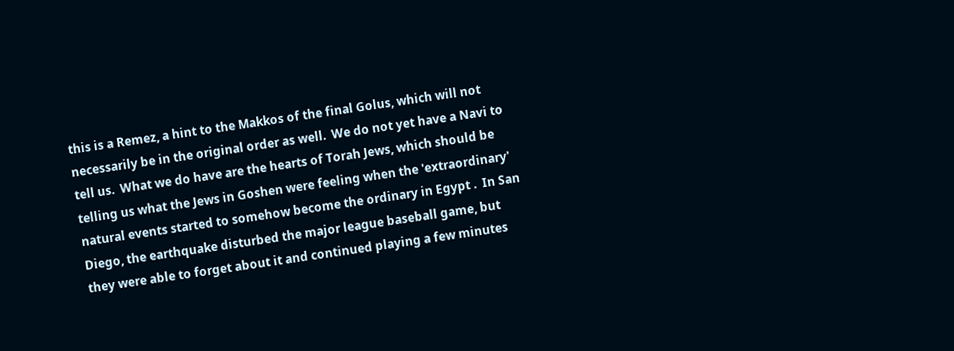this is a Remez, a hint to the Makkos of the final Golus, which will not necessarily be in the original order as well.  We do not yet have a Navi to tell us.  What we do have are the hearts of Torah Jews, which should be telling us what the Jews in Goshen were feeling when the 'extraordinary' natural events started to somehow become the ordinary in Egypt .  In San Diego, the earthquake disturbed the major league baseball game, but they were able to forget about it and continued playing a few minutes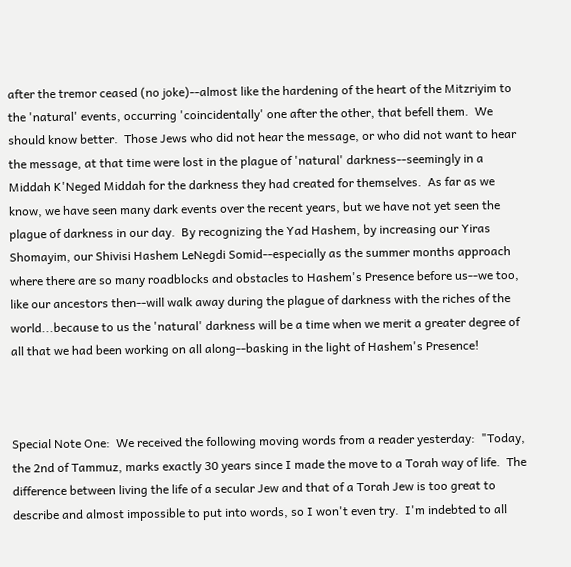after the tremor ceased (no joke)--almost like the hardening of the heart of the Mitzriyim to the 'natural' events, occurring 'coincidentally' one after the other, that befell them.  We should know better.  Those Jews who did not hear the message, or who did not want to hear the message, at that time were lost in the plague of 'natural' darkness--seemingly in a Middah K'Neged Middah for the darkness they had created for themselves.  As far as we know, we have seen many dark events over the recent years, but we have not yet seen the plague of darkness in our day.  By recognizing the Yad Hashem, by increasing our Yiras Shomayim, our Shivisi Hashem LeNegdi Somid--especially as the summer months approach where there are so many roadblocks and obstacles to Hashem's Presence before us--we too, like our ancestors then--will walk away during the plague of darkness with the riches of the world...because to us the 'natural' darkness will be a time when we merit a greater degree of all that we had been working on all along--basking in the light of Hashem's Presence!



Special Note One:  We received the following moving words from a reader yesterday:  "Today, the 2nd of Tammuz, marks exactly 30 years since I made the move to a Torah way of life.  The difference between living the life of a secular Jew and that of a Torah Jew is too great to describe and almost impossible to put into words, so I won't even try.  I'm indebted to all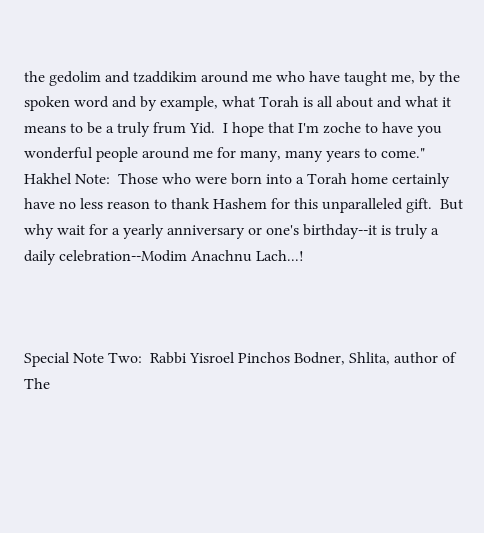the gedolim and tzaddikim around me who have taught me, by the spoken word and by example, what Torah is all about and what it means to be a truly frum Yid.  I hope that I'm zoche to have you wonderful people around me for many, many years to come."  Hakhel Note:  Those who were born into a Torah home certainly have no less reason to thank Hashem for this unparalleled gift.  But why wait for a yearly anniversary or one's birthday--it is truly a daily celebration--Modim Anachnu Lach...!



Special Note Two:  Rabbi Yisroel Pinchos Bodner, Shlita, author of The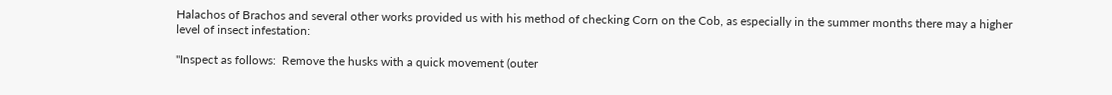Halachos of Brachos and several other works provided us with his method of checking Corn on the Cob, as especially in the summer months there may a higher level of insect infestation:

"Inspect as follows:  Remove the husks with a quick movement (outer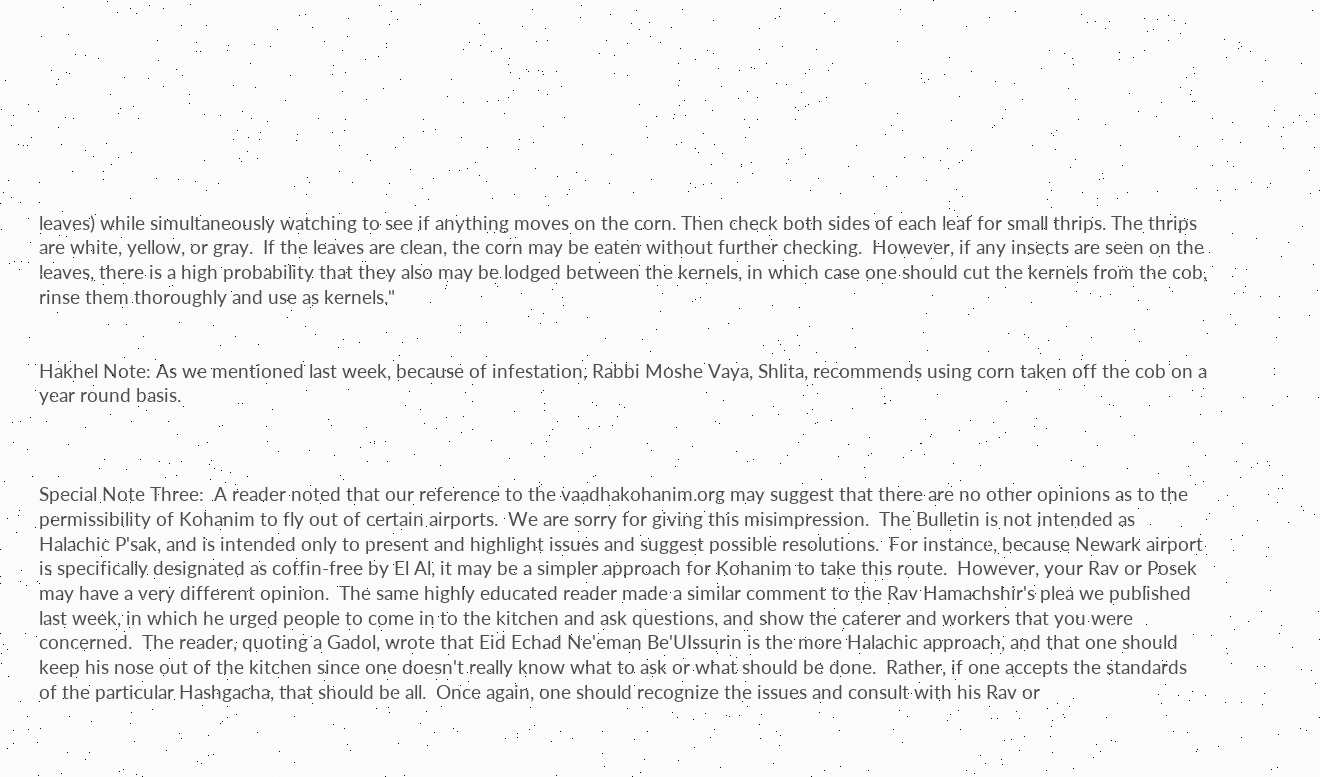leaves) while simultaneously watching to see if anything moves on the corn. Then check both sides of each leaf for small thrips. The thrips are white, yellow, or gray.  If the leaves are clean, the corn may be eaten without further checking.  However, if any insects are seen on the leaves, there is a high probability that they also may be lodged between the kernels, in which case one should cut the kernels from the cob, rinse them thoroughly and use as kernels."


Hakhel Note: As we mentioned last week, because of infestation, Rabbi Moshe Vaya, Shlita, recommends using corn taken off the cob on a year round basis.



Special Note Three:  A reader noted that our reference to the vaadhakohanim.org may suggest that there are no other opinions as to the permissibility of Kohanim to fly out of certain airports.  We are sorry for giving this misimpression.  The Bulletin is not intended as Halachic P'sak, and is intended only to present and highlight issues and suggest possible resolutions.  For instance, because Newark airport is specifically designated as coffin-free by El Al, it may be a simpler approach for Kohanim to take this route.  However, your Rav or Posek may have a very different opinion.  The same highly educated reader made a similar comment to the Rav Hamachshir's plea we published last week, in which he urged people to come in to the kitchen and ask questions, and show the caterer and workers that you were concerned.  The reader, quoting a Gadol, wrote that Eid Echad Ne'eman Be'UIssurin is the more Halachic approach, and that one should keep his nose out of the kitchen since one doesn't really know what to ask or what should be done.  Rather, if one accepts the standards of the particular Hashgacha, that should be all.  Once again, one should recognize the issues and consult with his Rav or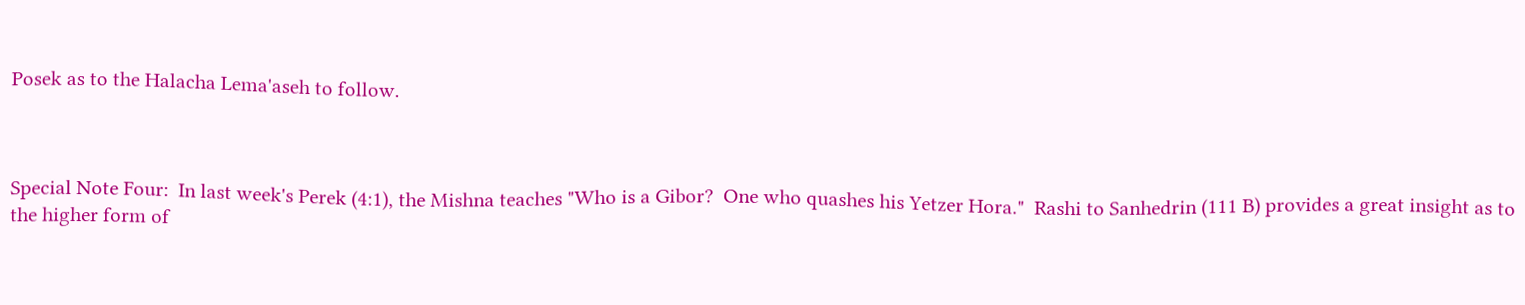Posek as to the Halacha Lema'aseh to follow.



Special Note Four:  In last week's Perek (4:1), the Mishna teaches "Who is a Gibor?  One who quashes his Yetzer Hora."  Rashi to Sanhedrin (111 B) provides a great insight as to the higher form of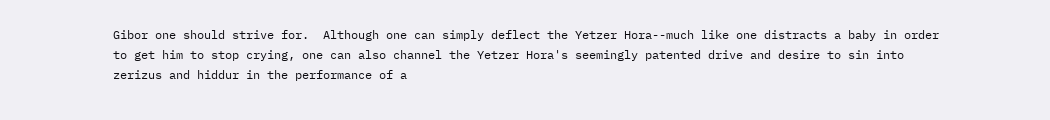Gibor one should strive for.  Although one can simply deflect the Yetzer Hora--much like one distracts a baby in order to get him to stop crying, one can also channel the Yetzer Hora's seemingly patented drive and desire to sin into zerizus and hiddur in the performance of a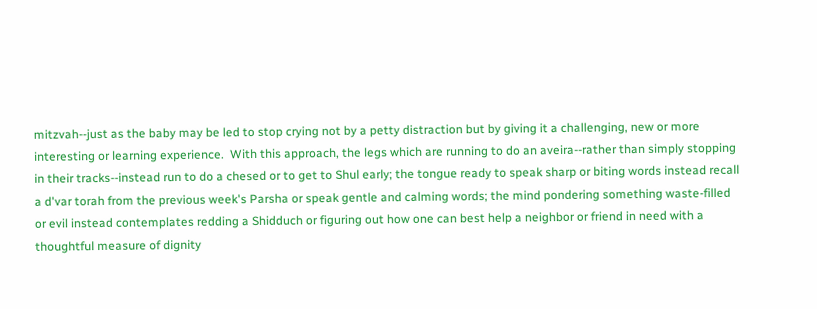mitzvah--just as the baby may be led to stop crying not by a petty distraction but by giving it a challenging, new or more interesting or learning experience.  With this approach, the legs which are running to do an aveira--rather than simply stopping in their tracks--instead run to do a chesed or to get to Shul early; the tongue ready to speak sharp or biting words instead recall a d'var torah from the previous week's Parsha or speak gentle and calming words; the mind pondering something waste-filled or evil instead contemplates redding a Shidduch or figuring out how one can best help a neighbor or friend in need with a thoughtful measure of dignity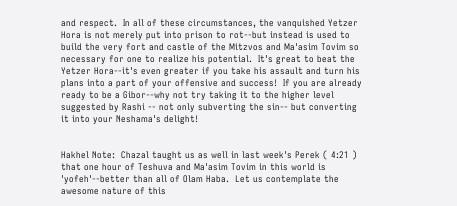and respect.  In all of these circumstances, the vanquished Yetzer Hora is not merely put into prison to rot--but instead is used to build the very fort and castle of the Mitzvos and Ma'asim Tovim so necessary for one to realize his potential.  It's great to beat the Yetzer Hora--it's even greater if you take his assault and turn his plans into a part of your offensive and success!  If you are already ready to be a Gibor--why not try taking it to the higher level suggested by Rashi -- not only subverting the sin-- but converting it into your Neshama's delight!


Hakhel Note:  Chazal taught us as well in last week's Perek ( 4:21 ) that one hour of Teshuva and Ma'asim Tovim in this world is 'yofeh'--better than all of Olam Haba.  Let us contemplate the awesome nature of this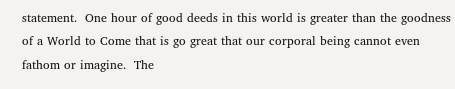statement.  One hour of good deeds in this world is greater than the goodness of a World to Come that is go great that our corporal being cannot even fathom or imagine.  The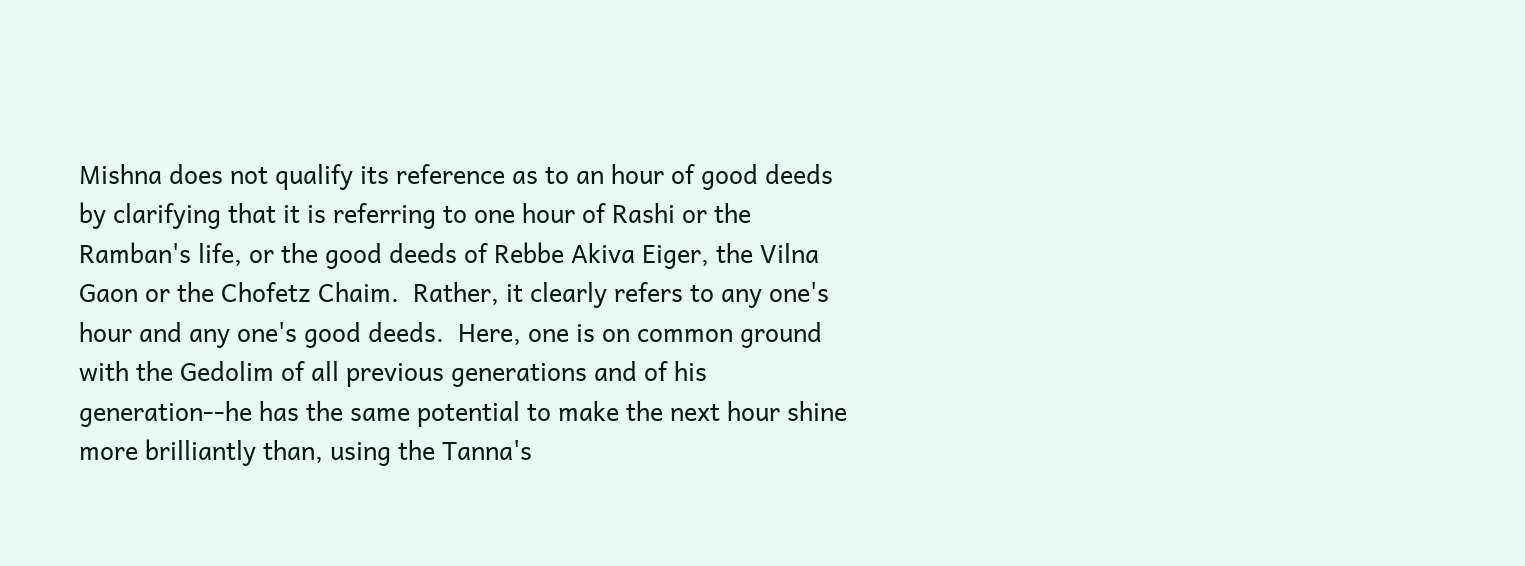Mishna does not qualify its reference as to an hour of good deeds by clarifying that it is referring to one hour of Rashi or the Ramban's life, or the good deeds of Rebbe Akiva Eiger, the Vilna Gaon or the Chofetz Chaim.  Rather, it clearly refers to any one's hour and any one's good deeds.  Here, one is on common ground with the Gedolim of all previous generations and of his generation--he has the same potential to make the next hour shine more brilliantly than, using the Tanna's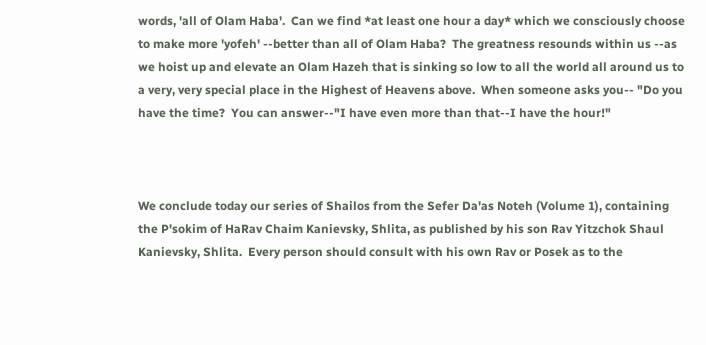words, 'all of Olam Haba'.  Can we find *at least one hour a day* which we consciously choose to make more 'yofeh' --better than all of Olam Haba?  The greatness resounds within us --as we hoist up and elevate an Olam Hazeh that is sinking so low to all the world all around us to a very, very special place in the Highest of Heavens above.  When someone asks you-- "Do you have the time?  You can answer--"I have even more than that--I have the hour!"



We conclude today our series of Shailos from the Sefer Da'as Noteh (Volume 1), containing the P'sokim of HaRav Chaim Kanievsky, Shlita, as published by his son Rav Yitzchok Shaul Kanievsky, Shlita.  Every person should consult with his own Rav or Posek as to the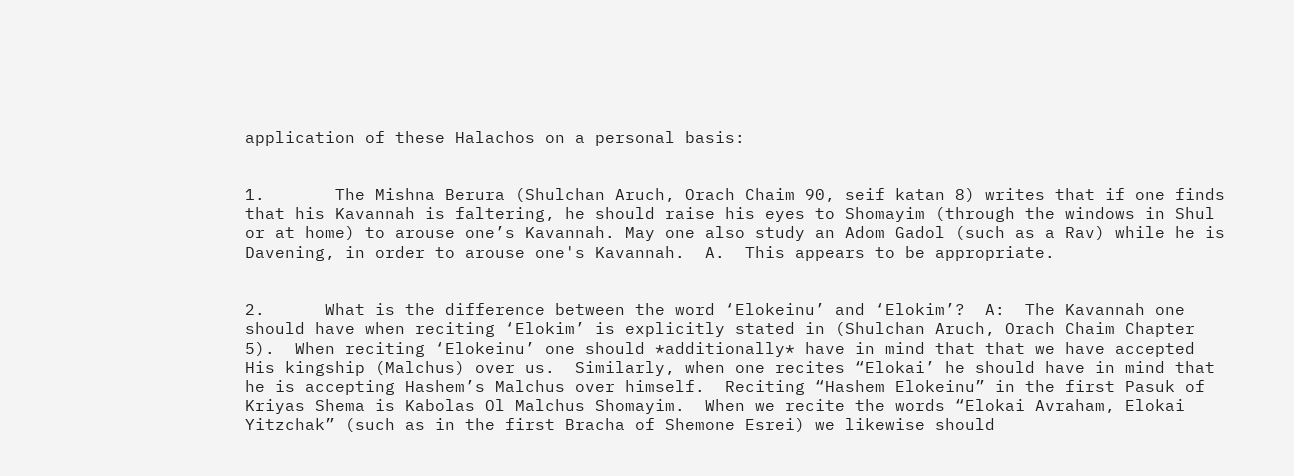application of these Halachos on a personal basis:


1.       The Mishna Berura (Shulchan Aruch, Orach Chaim 90, seif katan 8) writes that if one finds that his Kavannah is faltering, he should raise his eyes to Shomayim (through the windows in Shul or at home) to arouse one’s Kavannah. May one also study an Adom Gadol (such as a Rav) while he is Davening, in order to arouse one's Kavannah.  A.  This appears to be appropriate.


2.      What is the difference between the word ‘Elokeinu’ and ‘Elokim’?  A:  The Kavannah one should have when reciting ‘Elokim’ is explicitly stated in (Shulchan Aruch, Orach Chaim Chapter 5).  When reciting ‘Elokeinu’ one should *additionally* have in mind that that we have accepted His kingship (Malchus) over us.  Similarly, when one recites “Elokai’ he should have in mind that he is accepting Hashem’s Malchus over himself.  Reciting “Hashem Elokeinu” in the first Pasuk of Kriyas Shema is Kabolas Ol Malchus Shomayim.  When we recite the words “Elokai Avraham, Elokai Yitzchak” (such as in the first Bracha of Shemone Esrei) we likewise should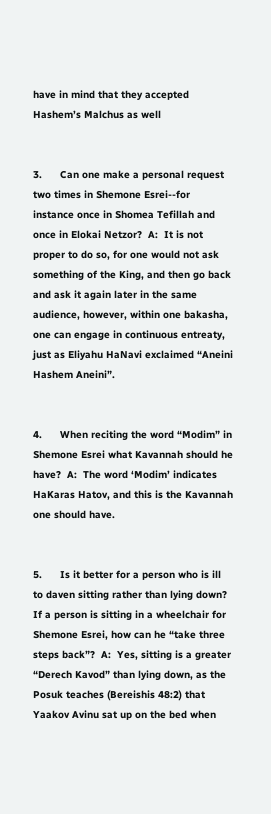have in mind that they accepted Hashem’s Malchus as well


3.      Can one make a personal request two times in Shemone Esrei--for instance once in Shomea Tefillah and once in Elokai Netzor?  A:  It is not proper to do so, for one would not ask something of the King, and then go back and ask it again later in the same audience, however, within one bakasha, one can engage in continuous entreaty, just as Eliyahu HaNavi exclaimed “Aneini Hashem Aneini”.


4.      When reciting the word “Modim” in Shemone Esrei what Kavannah should he have?  A:  The word ‘Modim’ indicates HaKaras Hatov, and this is the Kavannah one should have.


5.      Is it better for a person who is ill to daven sitting rather than lying down?  If a person is sitting in a wheelchair for Shemone Esrei, how can he “take three steps back”?  A:  Yes, sitting is a greater “Derech Kavod” than lying down, as the Posuk teaches (Bereishis 48:2) that Yaakov Avinu sat up on the bed when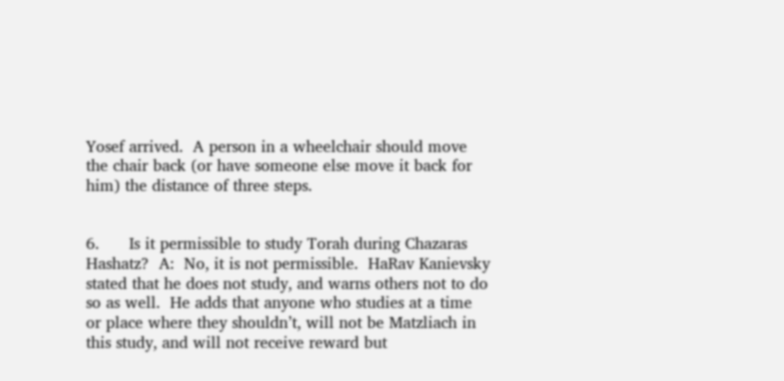Yosef arrived.  A person in a wheelchair should move the chair back (or have someone else move it back for him) the distance of three steps.


6.      Is it permissible to study Torah during Chazaras Hashatz?  A:  No, it is not permissible.  HaRav Kanievsky stated that he does not study, and warns others not to do so as well.  He adds that anyone who studies at a time or place where they shouldn’t, will not be Matzliach in this study, and will not receive reward but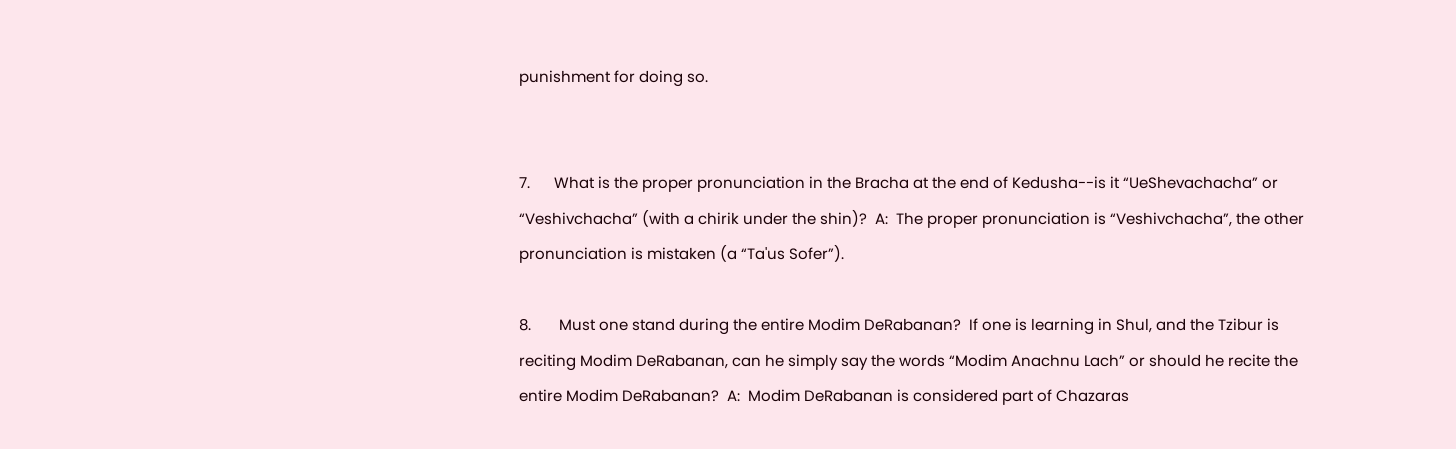punishment for doing so.


7.      What is the proper pronunciation in the Bracha at the end of Kedusha--is it “UeShevachacha” or “Veshivchacha” (with a chirik under the shin)?  A:  The proper pronunciation is “Veshivchacha”, the other pronunciation is mistaken (a “Ta'us Sofer”).

8.       Must one stand during the entire Modim DeRabanan?  If one is learning in Shul, and the Tzibur is reciting Modim DeRabanan, can he simply say the words “Modim Anachnu Lach” or should he recite the entire Modim DeRabanan?  A:  Modim DeRabanan is considered part of Chazaras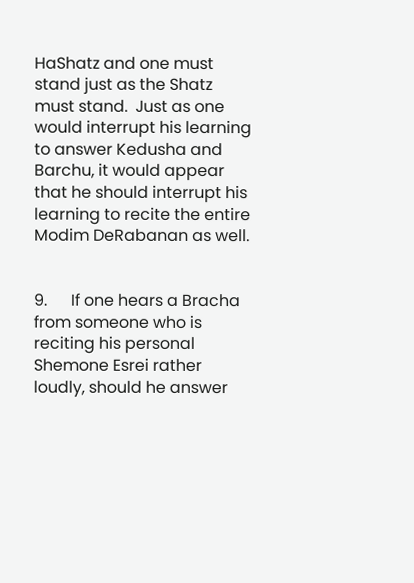HaShatz and one must stand just as the Shatz must stand.  Just as one would interrupt his learning to answer Kedusha and Barchu, it would appear that he should interrupt his learning to recite the entire Modim DeRabanan as well.


9.      If one hears a Bracha from someone who is reciting his personal Shemone Esrei rather loudly, should he answer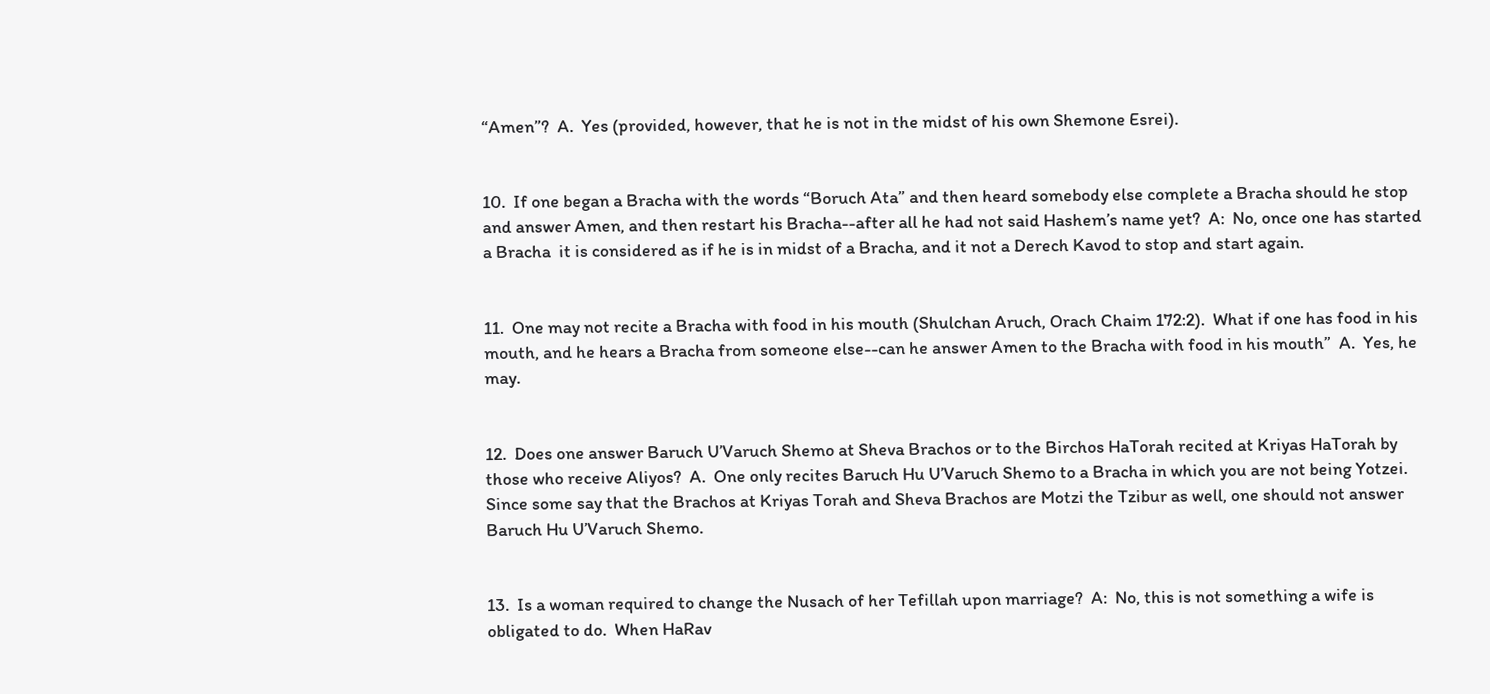“Amen”?  A.  Yes (provided, however, that he is not in the midst of his own Shemone Esrei).


10.  If one began a Bracha with the words “Boruch Ata” and then heard somebody else complete a Bracha should he stop and answer Amen, and then restart his Bracha--after all he had not said Hashem’s name yet?  A:  No, once one has started a Bracha  it is considered as if he is in midst of a Bracha, and it not a Derech Kavod to stop and start again.


11.  One may not recite a Bracha with food in his mouth (Shulchan Aruch, Orach Chaim 172:2).  What if one has food in his mouth, and he hears a Bracha from someone else--can he answer Amen to the Bracha with food in his mouth”  A.  Yes, he may.


12.  Does one answer Baruch U’Varuch Shemo at Sheva Brachos or to the Birchos HaTorah recited at Kriyas HaTorah by those who receive Aliyos?  A.  One only recites Baruch Hu U’Varuch Shemo to a Bracha in which you are not being Yotzei.  Since some say that the Brachos at Kriyas Torah and Sheva Brachos are Motzi the Tzibur as well, one should not answer Baruch Hu U’Varuch Shemo.


13.  Is a woman required to change the Nusach of her Tefillah upon marriage?  A:  No, this is not something a wife is obligated to do.  When HaRav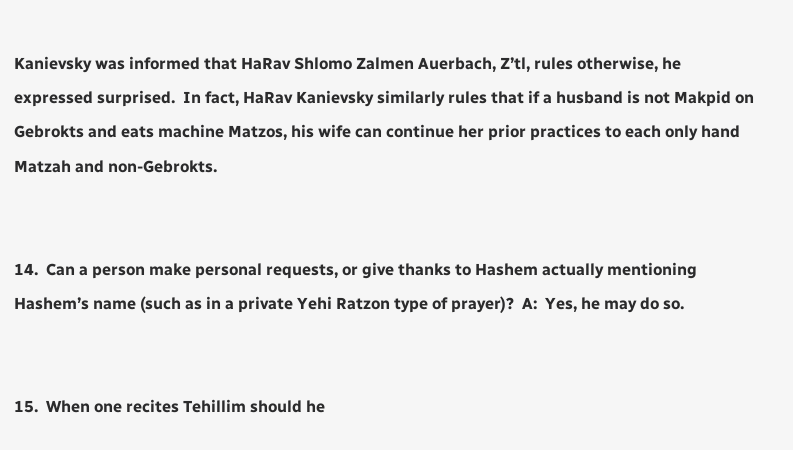Kanievsky was informed that HaRav Shlomo Zalmen Auerbach, Z’tl, rules otherwise, he expressed surprised.  In fact, HaRav Kanievsky similarly rules that if a husband is not Makpid on Gebrokts and eats machine Matzos, his wife can continue her prior practices to each only hand Matzah and non-Gebrokts.


14.  Can a person make personal requests, or give thanks to Hashem actually mentioning Hashem’s name (such as in a private Yehi Ratzon type of prayer)?  A:  Yes, he may do so.


15.  When one recites Tehillim should he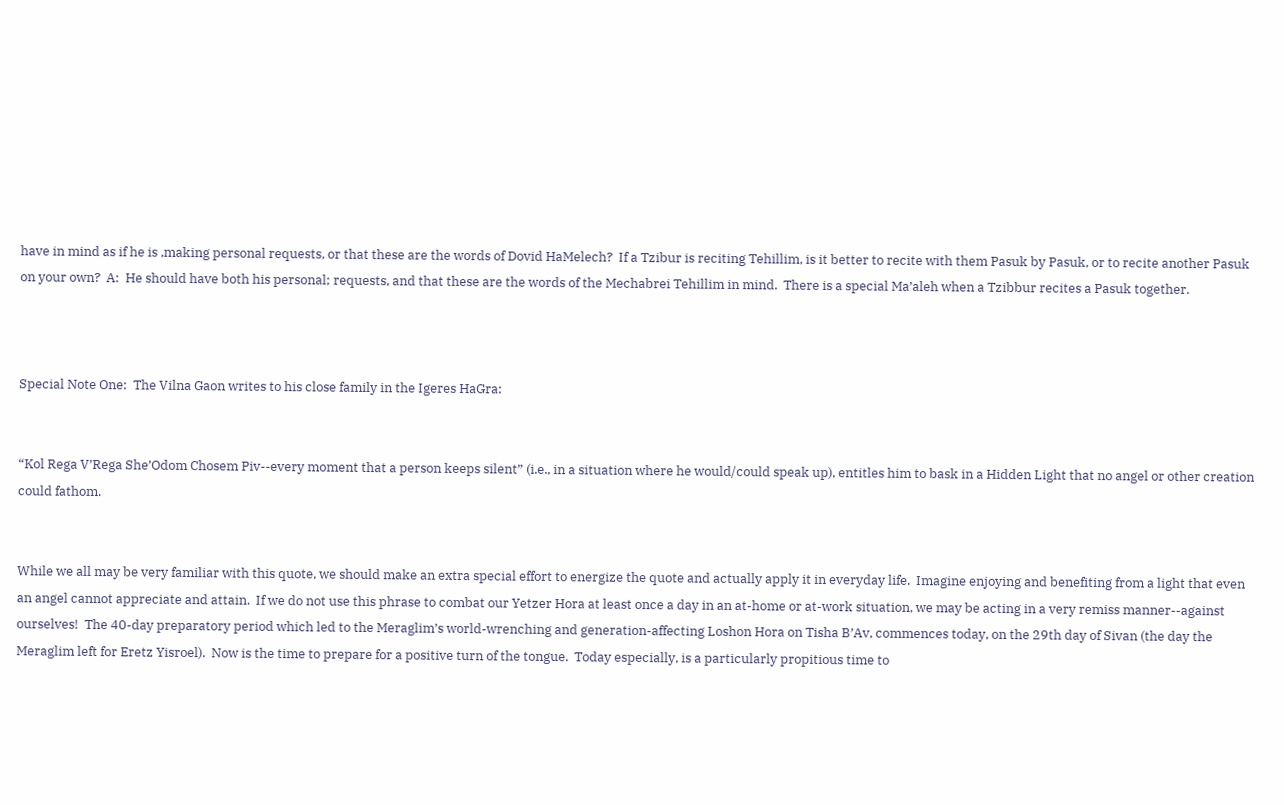have in mind as if he is ,making personal requests, or that these are the words of Dovid HaMelech?  If a Tzibur is reciting Tehillim, is it better to recite with them Pasuk by Pasuk, or to recite another Pasuk on your own?  A:  He should have both his personal; requests, and that these are the words of the Mechabrei Tehillim in mind.  There is a special Ma’aleh when a Tzibbur recites a Pasuk together.



Special Note One:  The Vilna Gaon writes to his close family in the Igeres HaGra:


“Kol Rega V’Rega She’Odom Chosem Piv--every moment that a person keeps silent” (i.e., in a situation where he would/could speak up), entitles him to bask in a Hidden Light that no angel or other creation could fathom.


While we all may be very familiar with this quote, we should make an extra special effort to energize the quote and actually apply it in everyday life.  Imagine enjoying and benefiting from a light that even an angel cannot appreciate and attain.  If we do not use this phrase to combat our Yetzer Hora at least once a day in an at-home or at-work situation, we may be acting in a very remiss manner--against ourselves!  The 40-day preparatory period which led to the Meraglim’s world-wrenching and generation-affecting Loshon Hora on Tisha B’Av, commences today, on the 29th day of Sivan (the day the Meraglim left for Eretz Yisroel).  Now is the time to prepare for a positive turn of the tongue.  Today especially, is a particularly propitious time to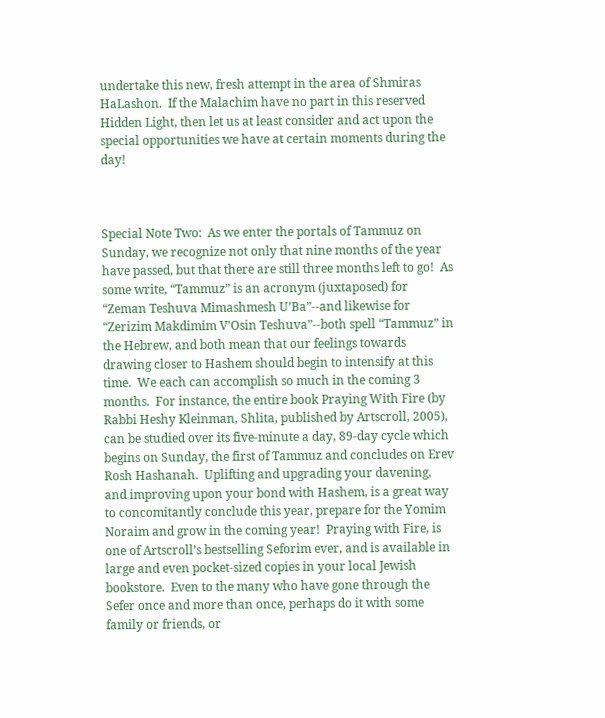undertake this new, fresh attempt in the area of Shmiras HaLashon.  If the Malachim have no part in this reserved Hidden Light, then let us at least consider and act upon the special opportunities we have at certain moments during the day!



Special Note Two:  As we enter the portals of Tammuz on Sunday, we recognize not only that nine months of the year have passed, but that there are still three months left to go!  As some write, “Tammuz” is an acronym (juxtaposed) for “Zeman Teshuva Mimashmesh U’Ba”--and likewise for “Zerizim Makdimim V’Osin Teshuva”--both spell “Tammuz” in the Hebrew, and both mean that our feelings towards drawing closer to Hashem should begin to intensify at this time.  We each can accomplish so much in the coming 3 months.  For instance, the entire book Praying With Fire (by Rabbi Heshy Kleinman, Shlita, published by Artscroll, 2005), can be studied over its five-minute a day, 89-day cycle which begins on Sunday, the first of Tammuz and concludes on Erev Rosh Hashanah.  Uplifting and upgrading your davening, and improving upon your bond with Hashem, is a great way to concomitantly conclude this year, prepare for the Yomim Noraim and grow in the coming year!  Praying with Fire, is one of Artscroll’s bestselling Seforim ever, and is available in large and even pocket-sized copies in your local Jewish bookstore.  Even to the many who have gone through the Sefer once and more than once, perhaps do it with some family or friends, or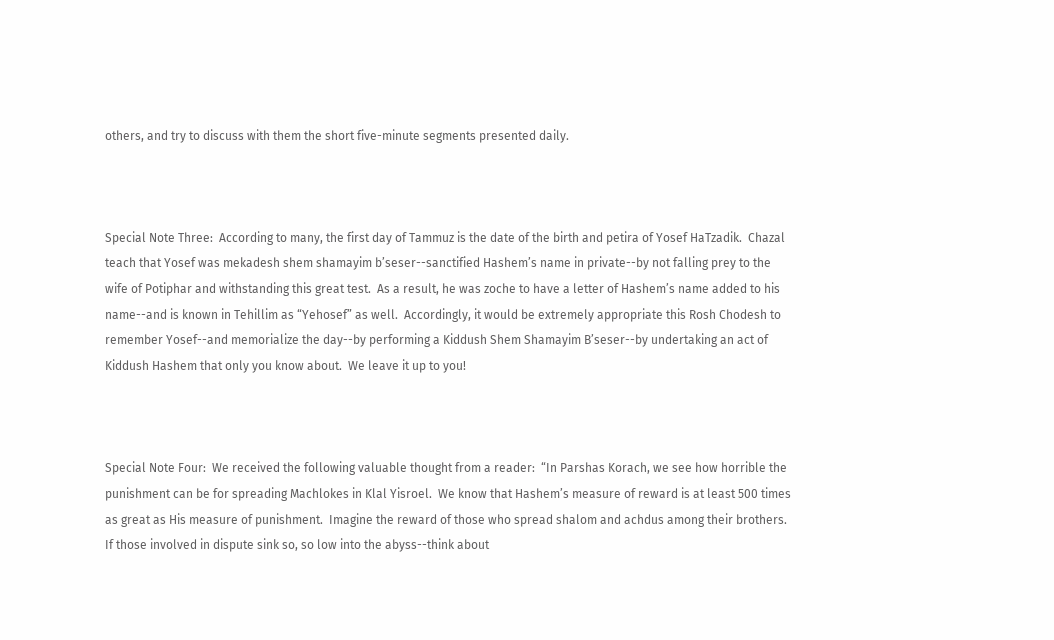others, and try to discuss with them the short five-minute segments presented daily.



Special Note Three:  According to many, the first day of Tammuz is the date of the birth and petira of Yosef HaTzadik.  Chazal teach that Yosef was mekadesh shem shamayim b’seser--sanctified Hashem’s name in private--by not falling prey to the wife of Potiphar and withstanding this great test.  As a result, he was zoche to have a letter of Hashem’s name added to his name--and is known in Tehillim as “Yehosef” as well.  Accordingly, it would be extremely appropriate this Rosh Chodesh to remember Yosef--and memorialize the day--by performing a Kiddush Shem Shamayim B’seser--by undertaking an act of Kiddush Hashem that only you know about.  We leave it up to you!



Special Note Four:  We received the following valuable thought from a reader:  “In Parshas Korach, we see how horrible the punishment can be for spreading Machlokes in Klal Yisroel.  We know that Hashem’s measure of reward is at least 500 times as great as His measure of punishment.  Imagine the reward of those who spread shalom and achdus among their brothers.  If those involved in dispute sink so, so low into the abyss--think about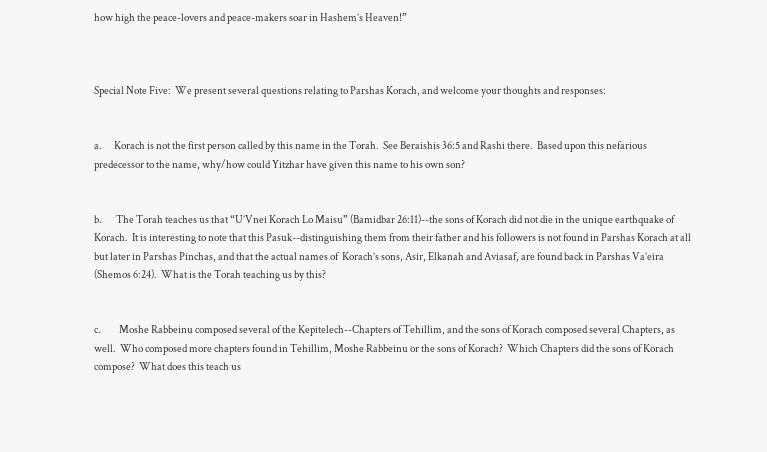how high the peace-lovers and peace-makers soar in Hashem’s Heaven!”



Special Note Five:  We present several questions relating to Parshas Korach, and welcome your thoughts and responses:


a.      Korach is not the first person called by this name in the Torah.  See Beraishis 36:5 and Rashi there.  Based upon this nefarious predecessor to the name, why/how could Yitzhar have given this name to his own son?


b.       The Torah teaches us that “U’Vnei Korach Lo Maisu” (Bamidbar 26:11)--the sons of Korach did not die in the unique earthquake of Korach.  It is interesting to note that this Pasuk--distinguishing them from their father and his followers is not found in Parshas Korach at all but later in Parshas Pinchas, and that the actual names of  Korach’s sons, Asir, Elkanah and Aviasaf, are found back in Parshas Va’eira (Shemos 6:24).  What is the Torah teaching us by this?


c.         Moshe Rabbeinu composed several of the Kepitelech--Chapters of Tehillim, and the sons of Korach composed several Chapters, as well.  Who composed more chapters found in Tehillim, Moshe Rabbeinu or the sons of Korach?  Which Chapters did the sons of Korach compose?  What does this teach us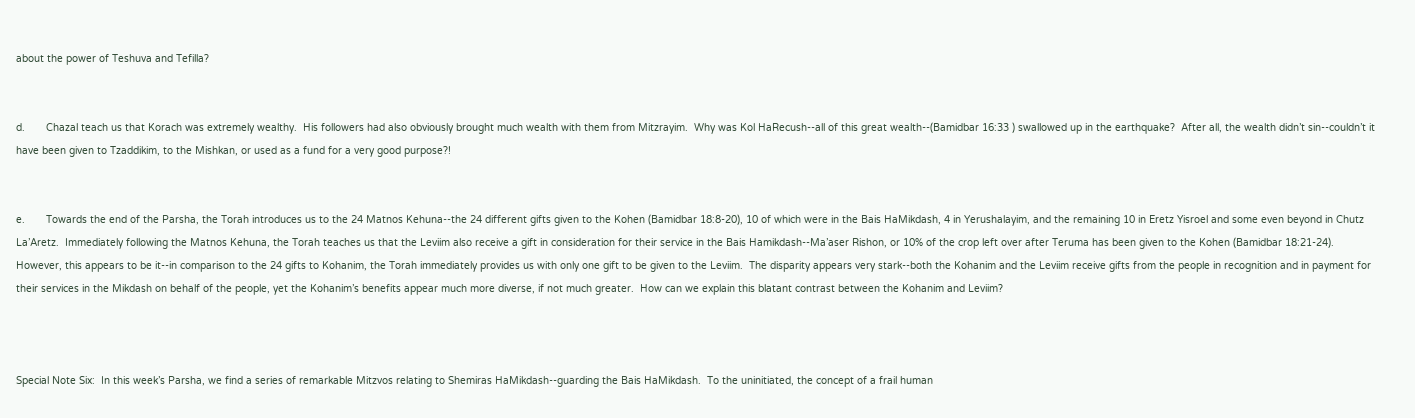about the power of Teshuva and Tefilla?


d.       Chazal teach us that Korach was extremely wealthy.  His followers had also obviously brought much wealth with them from Mitzrayim.  Why was Kol HaRecush--all of this great wealth--(Bamidbar 16:33 ) swallowed up in the earthquake?  After all, the wealth didn’t sin--couldn’t it have been given to Tzaddikim, to the Mishkan, or used as a fund for a very good purpose?!


e.       Towards the end of the Parsha, the Torah introduces us to the 24 Matnos Kehuna--the 24 different gifts given to the Kohen (Bamidbar 18:8-20), 10 of which were in the Bais HaMikdash, 4 in Yerushalayim, and the remaining 10 in Eretz Yisroel and some even beyond in Chutz La’Aretz.  Immediately following the Matnos Kehuna, the Torah teaches us that the Leviim also receive a gift in consideration for their service in the Bais Hamikdash--Ma’aser Rishon, or 10% of the crop left over after Teruma has been given to the Kohen (Bamidbar 18:21-24).  However, this appears to be it--in comparison to the 24 gifts to Kohanim, the Torah immediately provides us with only one gift to be given to the Leviim.  The disparity appears very stark--both the Kohanim and the Leviim receive gifts from the people in recognition and in payment for their services in the Mikdash on behalf of the people, yet the Kohanim’s benefits appear much more diverse, if not much greater.  How can we explain this blatant contrast between the Kohanim and Leviim?



Special Note Six:  In this week’s Parsha, we find a series of remarkable Mitzvos relating to Shemiras HaMikdash--guarding the Bais HaMikdash.  To the uninitiated, the concept of a frail human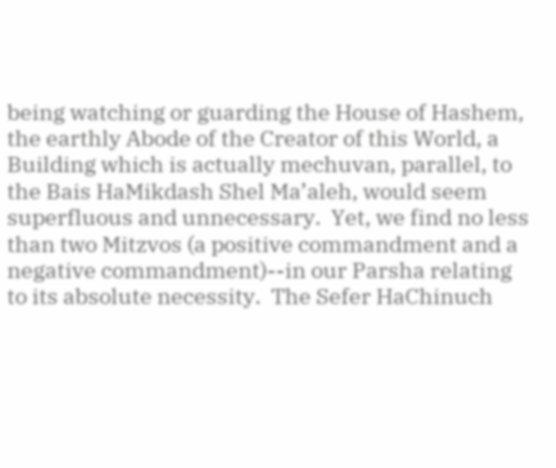being watching or guarding the House of Hashem, the earthly Abode of the Creator of this World, a Building which is actually mechuvan, parallel, to the Bais HaMikdash Shel Ma’aleh, would seem superfluous and unnecessary.  Yet, we find no less than two Mitzvos (a positive commandment and a negative commandment)--in our Parsha relating to its absolute necessity.  The Sefer HaChinuch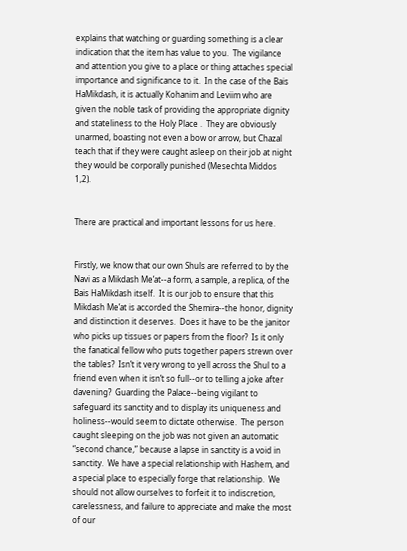explains that watching or guarding something is a clear indication that the item has value to you.  The vigilance and attention you give to a place or thing attaches special importance and significance to it.  In the case of the Bais HaMikdash, it is actually Kohanim and Leviim who are given the noble task of providing the appropriate dignity and stateliness to the Holy Place .  They are obviously unarmed, boasting not even a bow or arrow, but Chazal teach that if they were caught asleep on their job at night they would be corporally punished (Mesechta Middos 1,2).


There are practical and important lessons for us here.


Firstly, we know that our own Shuls are referred to by the Navi as a Mikdash Me’at--a form, a sample, a replica, of the Bais HaMikdash itself.  It is our job to ensure that this Mikdash Me’at is accorded the Shemira--the honor, dignity and distinction it deserves.  Does it have to be the janitor who picks up tissues or papers from the floor?  Is it only the fanatical fellow who puts together papers strewn over the tables?  Isn’t it very wrong to yell across the Shul to a friend even when it isn’t so full--or to telling a joke after davening?  Guarding the Palace--being vigilant to safeguard its sanctity and to display its uniqueness and holiness--would seem to dictate otherwise.  The person caught sleeping on the job was not given an automatic “second chance,” because a lapse in sanctity is a void in sanctity.  We have a special relationship with Hashem, and a special place to especially forge that relationship.  We should not allow ourselves to forfeit it to indiscretion, carelessness, and failure to appreciate and make the most of our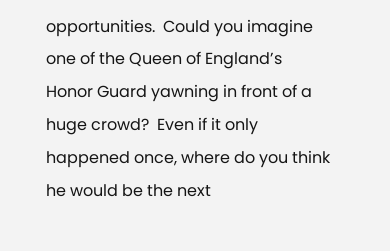opportunities.  Could you imagine one of the Queen of England’s Honor Guard yawning in front of a huge crowd?  Even if it only happened once, where do you think he would be the next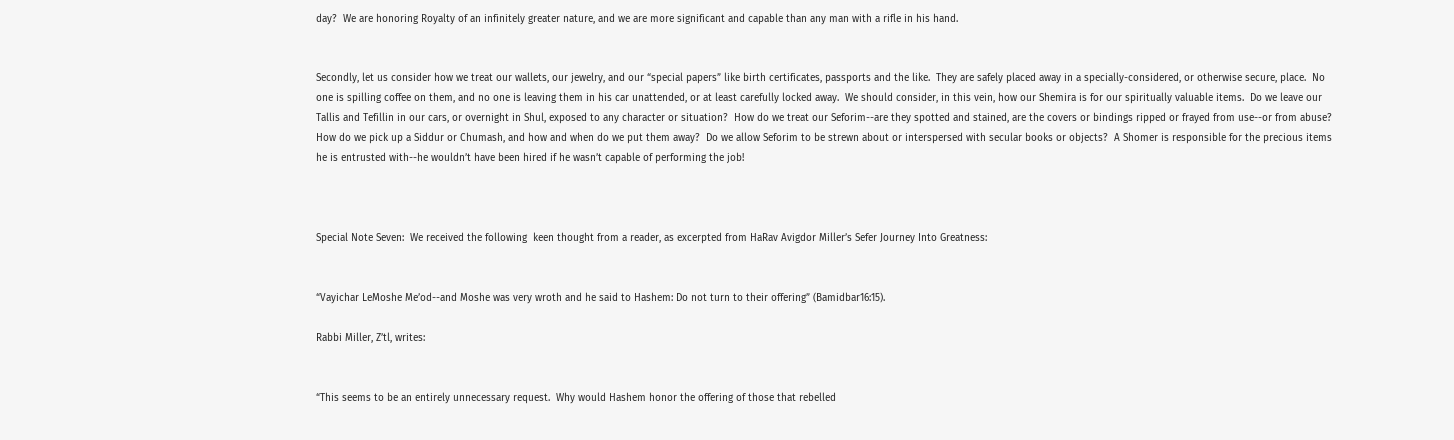day?  We are honoring Royalty of an infinitely greater nature, and we are more significant and capable than any man with a rifle in his hand.


Secondly, let us consider how we treat our wallets, our jewelry, and our “special papers” like birth certificates, passports and the like.  They are safely placed away in a specially-considered, or otherwise secure, place.  No one is spilling coffee on them, and no one is leaving them in his car unattended, or at least carefully locked away.  We should consider, in this vein, how our Shemira is for our spiritually valuable items.  Do we leave our Tallis and Tefillin in our cars, or overnight in Shul, exposed to any character or situation?  How do we treat our Seforim--are they spotted and stained, are the covers or bindings ripped or frayed from use--or from abuse?  How do we pick up a Siddur or Chumash, and how and when do we put them away?  Do we allow Seforim to be strewn about or interspersed with secular books or objects?  A Shomer is responsible for the precious items he is entrusted with--he wouldn’t have been hired if he wasn’t capable of performing the job!



Special Note Seven:  We received the following  keen thought from a reader, as excerpted from HaRav Avigdor Miller’s Sefer Journey Into Greatness:


“Vayichar LeMoshe Me’od--and Moshe was very wroth and he said to Hashem: Do not turn to their offering” (Bamidbar16:15).

Rabbi Miller, Z’tl, writes:


“This seems to be an entirely unnecessary request.  Why would Hashem honor the offering of those that rebelled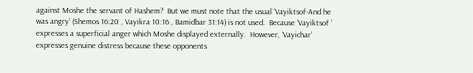against Moshe the servant of Hashem?  But we must note that the usual ‘Vayiktsof-And he was angry’ (Shemos 16:20 , Vayikra 10:16 , Bamidbar 31:14) is not used.  Because ‘Vayiktsof ‘ expresses a superficial anger which Moshe displayed externally.  However, ‘Vayichar’ expresses genuine distress because these opponents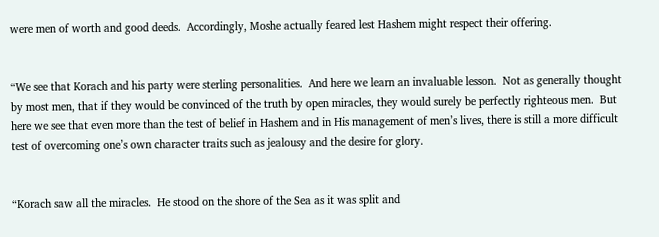were men of worth and good deeds.  Accordingly, Moshe actually feared lest Hashem might respect their offering.


“We see that Korach and his party were sterling personalities.  And here we learn an invaluable lesson.  Not as generally thought by most men, that if they would be convinced of the truth by open miracles, they would surely be perfectly righteous men.  But here we see that even more than the test of belief in Hashem and in His management of men’s lives, there is still a more difficult test of overcoming one’s own character traits such as jealousy and the desire for glory.


“Korach saw all the miracles.  He stood on the shore of the Sea as it was split and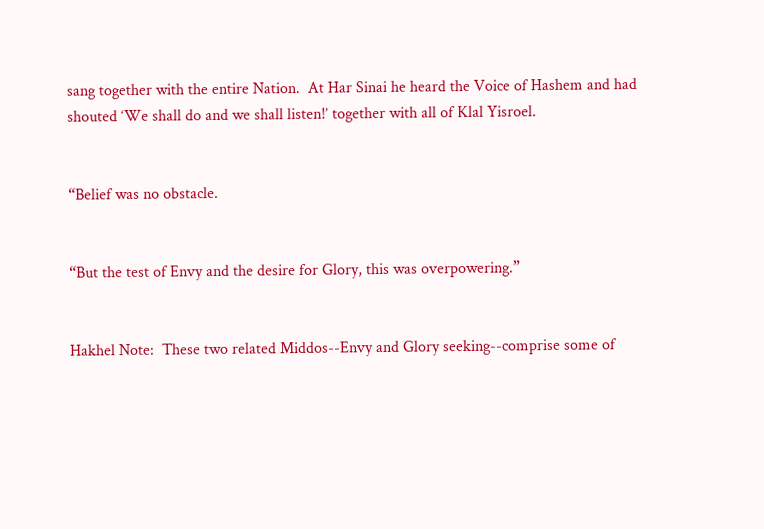sang together with the entire Nation.  At Har Sinai he heard the Voice of Hashem and had shouted ‘We shall do and we shall listen!’ together with all of Klal Yisroel.


“Belief was no obstacle.


“But the test of Envy and the desire for Glory, this was overpowering.”


Hakhel Note:  These two related Middos--Envy and Glory seeking--comprise some of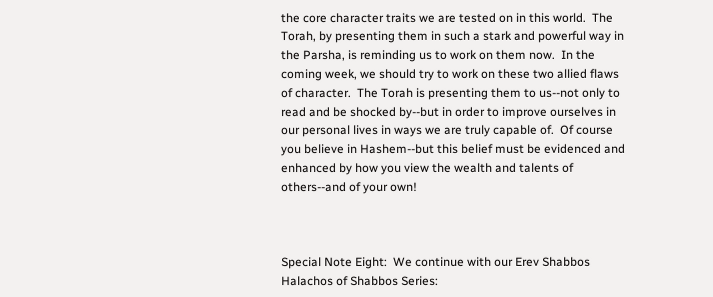the core character traits we are tested on in this world.  The Torah, by presenting them in such a stark and powerful way in the Parsha, is reminding us to work on them now.  In the coming week, we should try to work on these two allied flaws of character.  The Torah is presenting them to us--not only to read and be shocked by--but in order to improve ourselves in our personal lives in ways we are truly capable of.  Of course you believe in Hashem--but this belief must be evidenced and enhanced by how you view the wealth and talents of others--and of your own!



Special Note Eight:  We continue with our Erev Shabbos Halachos of Shabbos Series: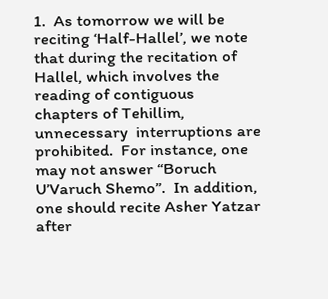1.  As tomorrow we will be reciting ‘Half-Hallel’, we note that during the recitation of Hallel, which involves the reading of contiguous chapters of Tehillim, unnecessary  interruptions are prohibited.  For instance, one may not answer “Boruch U’Varuch Shemo”.  In addition, one should recite Asher Yatzar after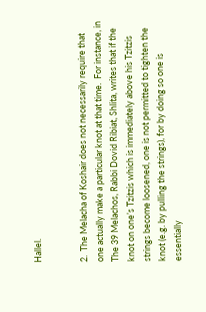Hallel.


2.  The Melacha of Koshair does not necessarily require that one actually make a particular knot at that time.  For instance, in The 39 Melachos, Rabbi Dovid Ribiat, Shlita, writes that if the knot on one’s Tzitzis which is immediately above his Tzitzis strings become loosened, one is not permitted to tighten the knot (e.g. by pulling the strings), for by doing so one is essentially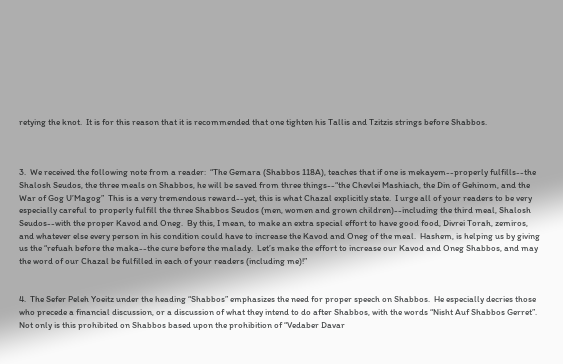retying the knot.  It is for this reason that it is recommended that one tighten his Tallis and Tzitzis strings before Shabbos.



3.  We received the following note from a reader:  “The Gemara (Shabbos 118A), teaches that if one is mekayem--properly fulfills--the Shalosh Seudos, the three meals on Shabbos, he will be saved from three things--“the Chevlei Mashiach, the Din of Gehinom, and the War of Gog U’Magog”  This is a very tremendous reward--yet, this is what Chazal explicitly state.  I urge all of your readers to be very especially careful to properly fulfill the three Shabbos Seudos (men, women and grown children)--including the third meal, Shalosh Seudos--with the proper Kavod and Oneg.  By this, I mean, to make an extra special effort to have good food, Divrei Torah, zemiros, and whatever else every person in his condition could have to increase the Kavod and Oneg of the meal.  Hashem, is helping us by giving us the “refuah before the maka--the cure before the malady.  Let’s make the effort to increase our Kavod and Oneg Shabbos, and may the word of our Chazal be fulfilled in each of your readers (including me)!”


4.  The Sefer Peleh Yoeitz under the heading “Shabbos” emphasizes the need for proper speech on Shabbos.  He especially decries those who precede a financial discussion, or a discussion of what they intend to do after Shabbos, with the words “Nisht Auf Shabbos Gerret”.  Not only is this prohibited on Shabbos based upon the prohibition of “Vedaber Davar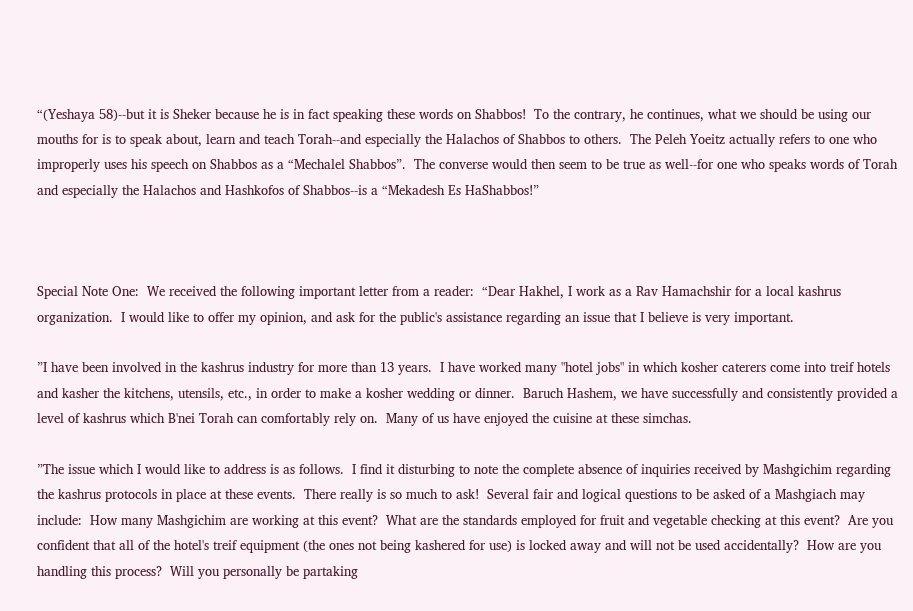“(Yeshaya 58)--but it is Sheker because he is in fact speaking these words on Shabbos!  To the contrary, he continues, what we should be using our mouths for is to speak about, learn and teach Torah--and especially the Halachos of Shabbos to others.  The Peleh Yoeitz actually refers to one who improperly uses his speech on Shabbos as a “Mechalel Shabbos”.  The converse would then seem to be true as well--for one who speaks words of Torah and especially the Halachos and Hashkofos of Shabbos--is a “Mekadesh Es HaShabbos!”



Special Note One:  We received the following important letter from a reader:  “Dear Hakhel, I work as a Rav Hamachshir for a local kashrus organization.  I would like to offer my opinion, and ask for the public's assistance regarding an issue that I believe is very important.

”I have been involved in the kashrus industry for more than 13 years.  I have worked many "hotel jobs" in which kosher caterers come into treif hotels and kasher the kitchens, utensils, etc., in order to make a kosher wedding or dinner.  Baruch Hashem, we have successfully and consistently provided a level of kashrus which B'nei Torah can comfortably rely on.  Many of us have enjoyed the cuisine at these simchas.

”The issue which I would like to address is as follows.  I find it disturbing to note the complete absence of inquiries received by Mashgichim regarding the kashrus protocols in place at these events.  There really is so much to ask!  Several fair and logical questions to be asked of a Mashgiach may include:  How many Mashgichim are working at this event?  What are the standards employed for fruit and vegetable checking at this event?  Are you confident that all of the hotel's treif equipment (the ones not being kashered for use) is locked away and will not be used accidentally?  How are you handling this process?  Will you personally be partaking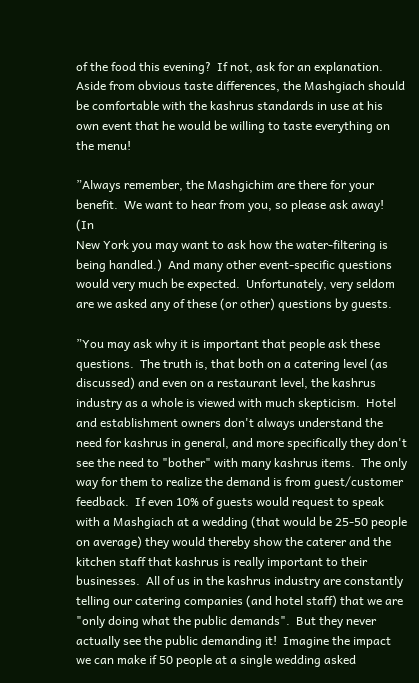of the food this evening?  If not, ask for an explanation.  Aside from obvious taste differences, the Mashgiach should be comfortable with the kashrus standards in use at his own event that he would be willing to taste everything on the menu!

”Always remember, the Mashgichim are there for your benefit.  We want to hear from you, so please ask away!  (In
New York you may want to ask how the water-filtering is being handled.)  And many other event-specific questions would very much be expected.  Unfortunately, very seldom are we asked any of these (or other) questions by guests.

”You may ask why it is important that people ask these questions.  The truth is, that both on a catering level (as discussed) and even on a restaurant level, the kashrus industry as a whole is viewed with much skepticism.  Hotel and establishment owners don't always understand the need for kashrus in general, and more specifically they don't see the need to "bother" with many kashrus items.  The only way for them to realize the demand is from guest/customer feedback.  If even 10% of guests would request to speak with a Mashgiach at a wedding (that would be 25-50 people on average) they would thereby show the caterer and the kitchen staff that kashrus is really important to their businesses.  All of us in the kashrus industry are constantly telling our catering companies (and hotel staff) that we are "only doing what the public demands".  But they never actually see the public demanding it!  Imagine the impact we can make if 50 people at a single wedding asked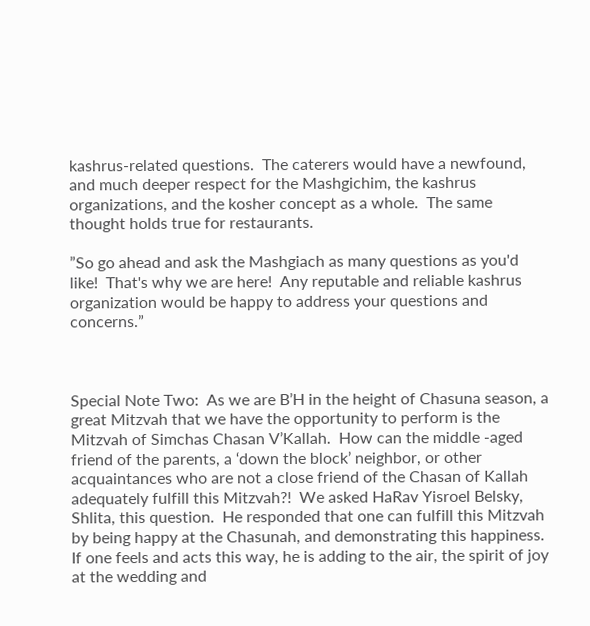kashrus-related questions.  The caterers would have a newfound, and much deeper respect for the Mashgichim, the kashrus organizations, and the kosher concept as a whole.  The same thought holds true for restaurants.

”So go ahead and ask the Mashgiach as many questions as you'd like!  That's why we are here!  Any reputable and reliable kashrus organization would be happy to address your questions and concerns.”



Special Note Two:  As we are B’H in the height of Chasuna season, a great Mitzvah that we have the opportunity to perform is the Mitzvah of Simchas Chasan V’Kallah.  How can the middle -aged friend of the parents, a ‘down the block’ neighbor, or other acquaintances who are not a close friend of the Chasan of Kallah adequately fulfill this Mitzvah?!  We asked HaRav Yisroel Belsky, Shlita, this question.  He responded that one can fulfill this Mitzvah by being happy at the Chasunah, and demonstrating this happiness.  If one feels and acts this way, he is adding to the air, the spirit of joy at the wedding and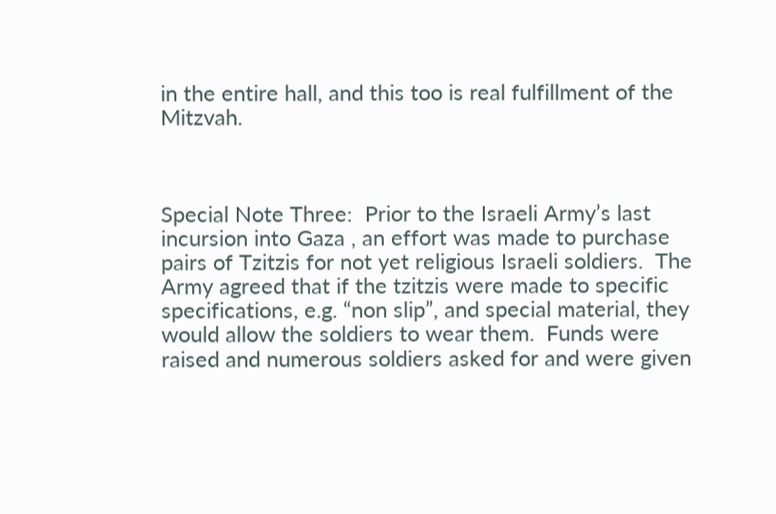in the entire hall, and this too is real fulfillment of the Mitzvah.



Special Note Three:  Prior to the Israeli Army’s last incursion into Gaza , an effort was made to purchase pairs of Tzitzis for not yet religious Israeli soldiers.  The Army agreed that if the tzitzis were made to specific specifications, e.g. “non slip”, and special material, they would allow the soldiers to wear them.  Funds were raised and numerous soldiers asked for and were given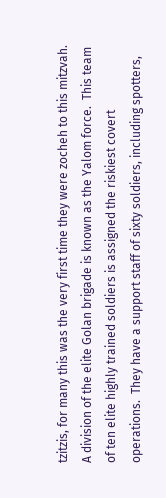tzitzis, for many this was the very first time they were zocheh to this mitzvah.  A division of the elite Golan brigade is known as the Yalom force.  This team of ten elite highly trained soldiers is assigned the riskiest covert operations.  They have a support staff of sixty soldiers, including spotters,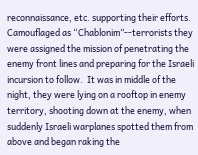reconnaissance, etc. supporting their efforts.  Camouflaged as “Chablonim”--terrorists they were assigned the mission of penetrating the enemy front lines and preparing for the Israeli incursion to follow.  It was in middle of the night, they were lying on a rooftop in enemy territory, shooting down at the enemy, when suddenly Israeli warplanes spotted them from above and began raking the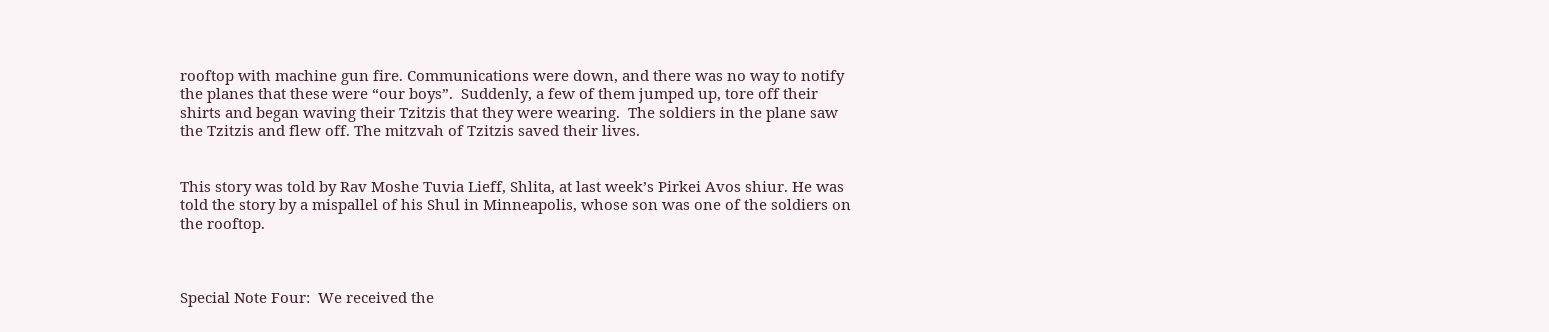rooftop with machine gun fire. Communications were down, and there was no way to notify the planes that these were “our boys”.  Suddenly, a few of them jumped up, tore off their shirts and began waving their Tzitzis that they were wearing.  The soldiers in the plane saw the Tzitzis and flew off. The mitzvah of Tzitzis saved their lives.


This story was told by Rav Moshe Tuvia Lieff, Shlita, at last week’s Pirkei Avos shiur. He was told the story by a mispallel of his Shul in Minneapolis, whose son was one of the soldiers on the rooftop.



Special Note Four:  We received the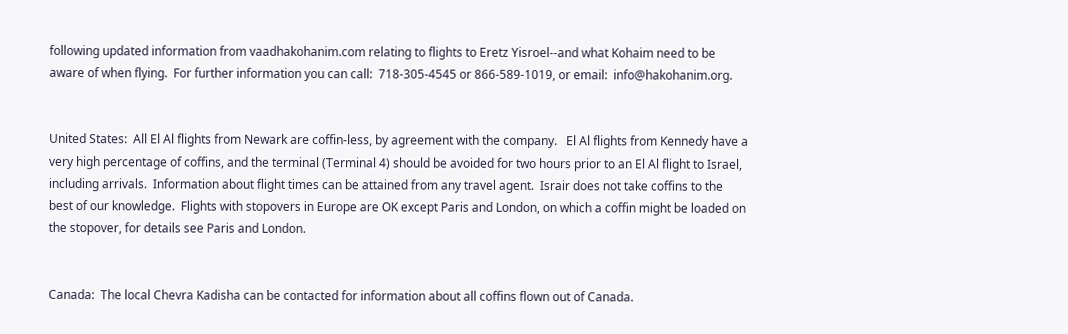following updated information from vaadhakohanim.com relating to flights to Eretz Yisroel--and what Kohaim need to be aware of when flying.  For further information you can call:  718-305-4545 or 866-589-1019, or email:  info@hakohanim.org.


United States:  All El Al flights from Newark are coffin-less, by agreement with the company.   El Al flights from Kennedy have a very high percentage of coffins, and the terminal (Terminal 4) should be avoided for two hours prior to an El Al flight to Israel, including arrivals.  Information about flight times can be attained from any travel agent.  Israir does not take coffins to the best of our knowledge.  Flights with stopovers in Europe are OK except Paris and London, on which a coffin might be loaded on the stopover, for details see Paris and London.


Canada:  The local Chevra Kadisha can be contacted for information about all coffins flown out of Canada.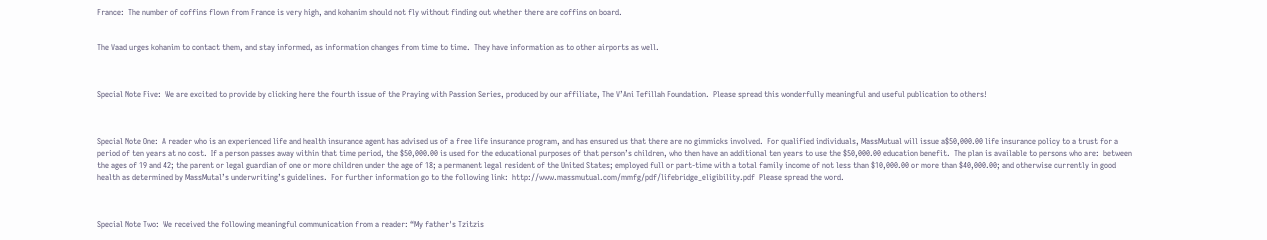France:  The number of coffins flown from France is very high, and kohanim should not fly without finding out whether there are coffins on board.


The Vaad urges kohanim to contact them, and stay informed, as information changes from time to time.  They have information as to other airports as well.



Special Note Five:  We are excited to provide by clicking here the fourth issue of the Praying with Passion Series, produced by our affiliate, The V’Ani Tefillah Foundation.  Please spread this wonderfully meaningful and useful publication to others!



Special Note One:  A reader who is an experienced life and health insurance agent has advised us of a free life insurance program, and has ensured us that there are no gimmicks involved.  For qualified individuals, MassMutual will issue a$50,000.00 life insurance policy to a trust for a period of ten years at no cost.  If a person passes away within that time period, the $50,000.00 is used for the educational purposes of that person’s children, who then have an additional ten years to use the $50,000.00 education benefit.  The plan is available to persons who are:  between the ages of 19 and 42; the parent or legal guardian of one or more children under the age of 18; a permanent legal resident of the United States; employed full or part-time with a total family income of not less than $10,000.00 or more than $40,000.00; and otherwise currently in good health as determined by MassMutal’s underwriting’s guidelines.  For further information go to the following link:  http://www.massmutual.com/mmfg/pdf/lifebridge_eligibility.pdf  Please spread the word.



Special Note Two:  We received the following meaningful communication from a reader: “My father's Tzitzis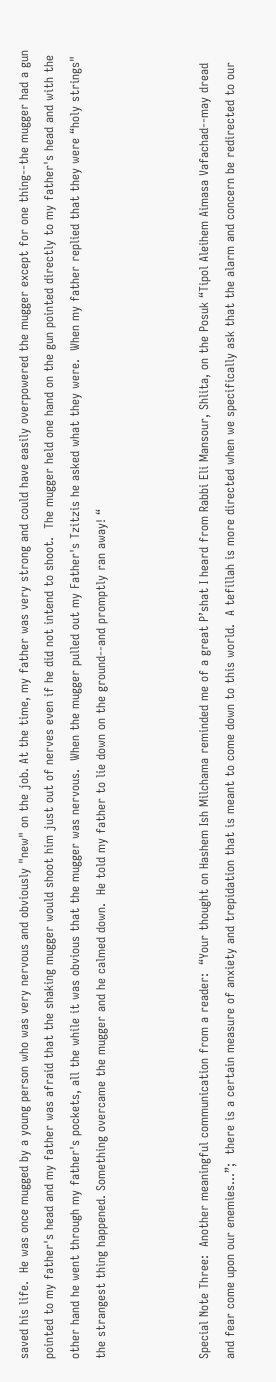saved his life.  He was once mugged by a young person who was very nervous and obviously "new" on the job. At the time, my father was very strong and could have easily overpowered the mugger except for one thing--the mugger had a gun pointed to my father's head and my father was afraid that the shaking mugger would shoot him just out of nerves even if he did not intend to shoot.  The mugger held one hand on the gun pointed directly to my father's head and with the other hand he went through my father's pockets, all the while it was obvious that the mugger was nervous.  When the mugger pulled out my Father's Tzitzis he asked what they were.  When my father replied that they were “holy strings" the strangest thing happened. Something overcame the mugger and he calmed down.  He told my father to lie down on the ground--and promptly ran away! “



Special Note Three:  Another meaningful communication from a reader:  “Your thought on Hashem Ish Milchama reminded me of a great P’shat I heard from Rabbi Eli Mansour, Shlita, on the Posuk “Tipol Aleihem Aimasa Vafachad--may dread and fear come upon our enemies…”;  there is a certain measure of anxiety and trepidation that is meant to come down to this world.  A tefillah is more directed when we specifically ask that the alarm and concern be redirected to our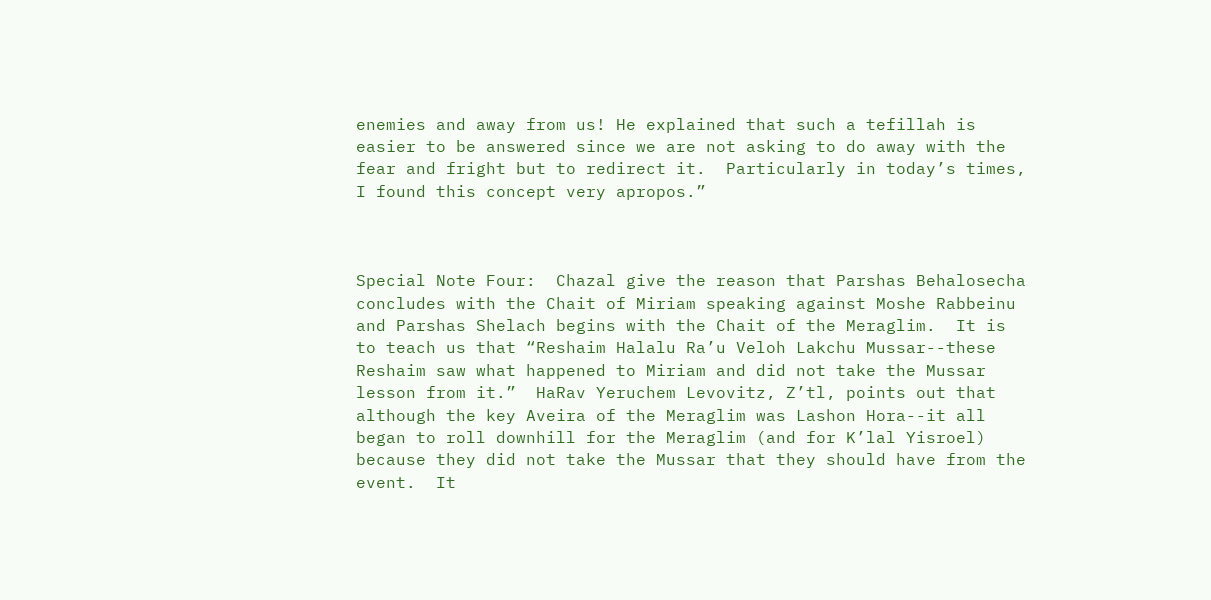enemies and away from us! He explained that such a tefillah is easier to be answered since we are not asking to do away with the fear and fright but to redirect it.  Particularly in today’s times, I found this concept very apropos.”



Special Note Four:  Chazal give the reason that Parshas Behalosecha concludes with the Chait of Miriam speaking against Moshe Rabbeinu and Parshas Shelach begins with the Chait of the Meraglim.  It is to teach us that “Reshaim Halalu Ra’u Veloh Lakchu Mussar--these Reshaim saw what happened to Miriam and did not take the Mussar lesson from it.”  HaRav Yeruchem Levovitz, Z’tl, points out that although the key Aveira of the Meraglim was Lashon Hora--it all began to roll downhill for the Meraglim (and for K’lal Yisroel) because they did not take the Mussar that they should have from the event.  It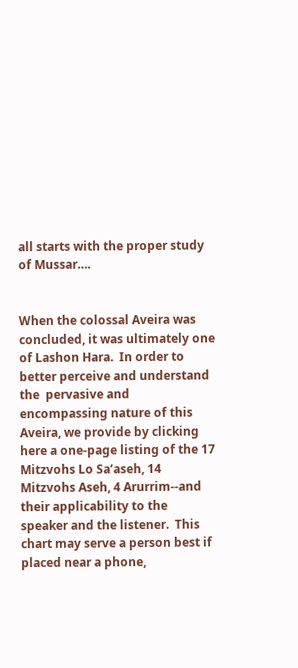all starts with the proper study of Mussar….


When the colossal Aveira was concluded, it was ultimately one of Lashon Hara.  In order to better perceive and understand the  pervasive and encompassing nature of this Aveira, we provide by clicking here a one-page listing of the 17 Mitzvohs Lo Sa’aseh, 14 Mitzvohs Aseh, 4 Arurrim--and their applicability to the speaker and the listener.  This chart may serve a person best if placed near a phone,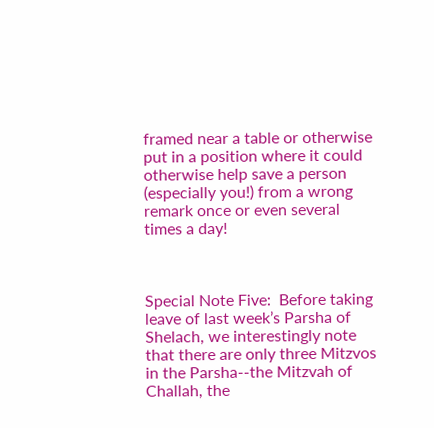framed near a table or otherwise put in a position where it could otherwise help save a person (especially you!) from a wrong remark once or even several times a day!



Special Note Five:  Before taking leave of last week’s Parsha of Shelach, we interestingly note that there are only three Mitzvos in the Parsha--the Mitzvah of Challah, the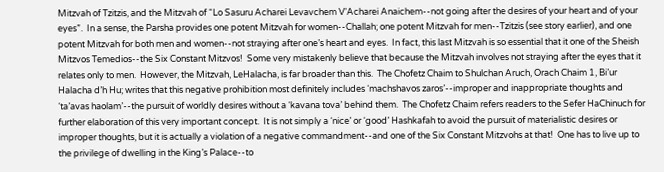Mitzvah of Tzitzis, and the Mitzvah of “Lo Sasuru Acharei Levavchem V’Acharei Anaichem--not going after the desires of your heart and of your eyes”.  In a sense, the Parsha provides one potent Mitzvah for women--Challah; one potent Mitzvah for men--Tzitzis (see story earlier), and one potent Mitzvah for both men and women--not straying after one’s heart and eyes.  In fact, this last Mitzvah is so essential that it one of the Sheish Mitzvos Temedios--the Six Constant Mitzvos!  Some very mistakenly believe that because the Mitzvah involves not straying after the eyes that it relates only to men.  However, the Mitzvah, LeHalacha, is far broader than this.  The Chofetz Chaim to Shulchan Aruch, Orach Chaim 1, Bi’ur Halacha d’h Hu; writes that this negative prohibition most definitely includes ‘machshavos zaros’--improper and inappropriate thoughts and ‘ta’avas haolam’--the pursuit of worldly desires without a ‘kavana tova’ behind them.  The Chofetz Chaim refers readers to the Sefer HaChinuch for further elaboration of this very important concept.  It is not simply a ‘nice’ or ‘good’ Hashkafah to avoid the pursuit of materialistic desires or improper thoughts, but it is actually a violation of a negative commandment--and one of the Six Constant Mitzvohs at that!  One has to live up to the privilege of dwelling in the King’s Palace--to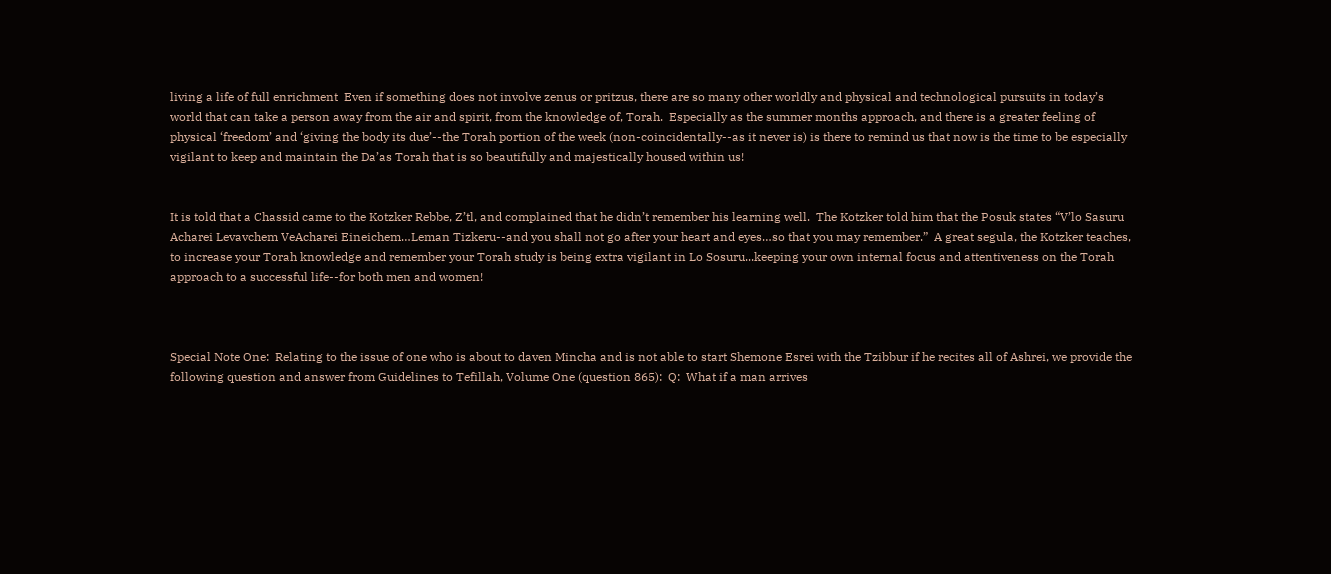living a life of full enrichment  Even if something does not involve zenus or pritzus, there are so many other worldly and physical and technological pursuits in today’s world that can take a person away from the air and spirit, from the knowledge of, Torah.  Especially as the summer months approach, and there is a greater feeling of physical ‘freedom’ and ‘giving the body its due’--the Torah portion of the week (non-coincidentally--as it never is) is there to remind us that now is the time to be especially vigilant to keep and maintain the Da’as Torah that is so beautifully and majestically housed within us!


It is told that a Chassid came to the Kotzker Rebbe, Z’tl, and complained that he didn’t remember his learning well.  The Kotzker told him that the Posuk states “V’lo Sasuru Acharei Levavchem VeAcharei Eineichem…Leman Tizkeru--and you shall not go after your heart and eyes…so that you may remember.”  A great segula, the Kotzker teaches, to increase your Torah knowledge and remember your Torah study is being extra vigilant in Lo Sosuru...keeping your own internal focus and attentiveness on the Torah approach to a successful life--for both men and women!



Special Note One:  Relating to the issue of one who is about to daven Mincha and is not able to start Shemone Esrei with the Tzibbur if he recites all of Ashrei, we provide the following question and answer from Guidelines to Tefillah, Volume One (question 865):  Q:  What if a man arrives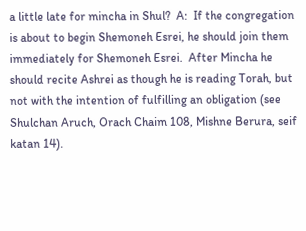a little late for mincha in Shul?  A:  If the congregation is about to begin Shemoneh Esrei, he should join them immediately for Shemoneh Esrei.  After Mincha he should recite Ashrei as though he is reading Torah, but not with the intention of fulfilling an obligation (see Shulchan Aruch, Orach Chaim 108, Mishne Berura, seif katan 14).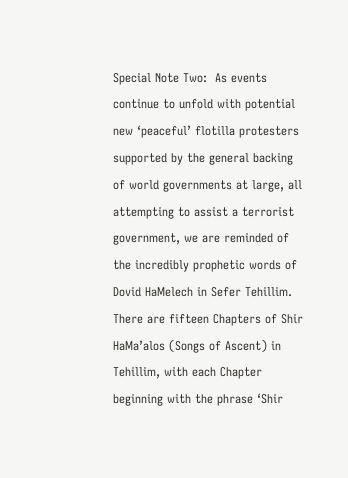Special Note Two:  As events continue to unfold with potential new ‘peaceful’ flotilla protesters supported by the general backing of world governments at large, all attempting to assist a terrorist government, we are reminded of the incredibly prophetic words of Dovid HaMelech in Sefer Tehillim.  There are fifteen Chapters of Shir HaMa’alos (Songs of Ascent) in Tehillim, with each Chapter beginning with the phrase ‘Shir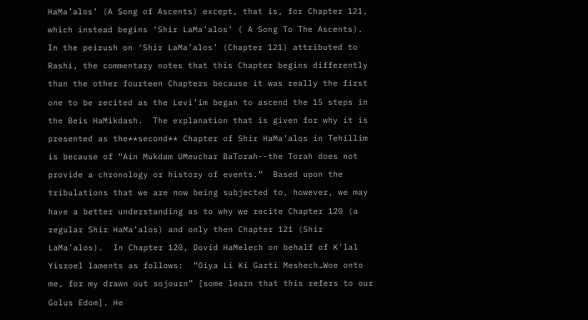HaMa’alos’ (A Song of Ascents) except, that is, for Chapter 121, which instead begins ‘Shir LaMa’alos’ ( A Song To The Ascents).  In the peirush on ‘Shir LaMa’alos’ (Chapter 121) attributed to Rashi, the commentary notes that this Chapter begins differently than the other fourteen Chapters because it was really the first one to be recited as the Levi’im began to ascend the 15 steps in the Beis HaMikdash.  The explanation that is given for why it is presented as the**second** Chapter of Shir HaMa’alos in Tehillim is because of “Ain Mukdam UMeuchar BaTorah--the Torah does not provide a chronology or history of events.”  Based upon the tribulations that we are now being subjected to, however, we may have a better understanding as to why we recite Chapter 120 (a regular Shir HaMa’alos) and only then Chapter 121 (Shir LaMa’alos).  In Chapter 120, Dovid HaMelech on behalf of K'lal Yisroel laments as follows:  “Oiya Li Ki Garti Meshech…Woe onto me, for my drawn out sojourn” [some learn that this refers to our Golus Edom]. He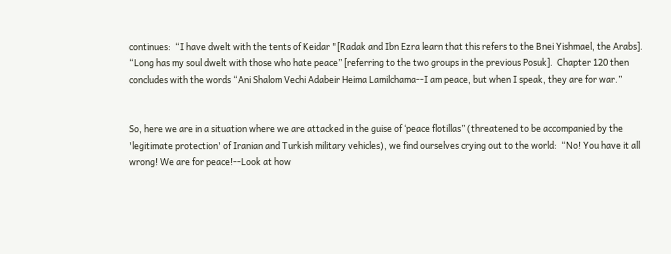continues:  “I have dwelt with the tents of Keidar "[Radak and Ibn Ezra learn that this refers to the Bnei Yishmael, the Arabs].  “Long has my soul dwelt with those who hate peace” [referring to the two groups in the previous Posuk].  Chapter 120 then concludes with the words “Ani Shalom Vechi Adabeir Heima Lamilchama--I am peace, but when I speak, they are for war.”


So, here we are in a situation where we are attacked in the guise of ‘peace flotillas” (threatened to be accompanied by the 'legitimate protection' of Iranian and Turkish military vehicles), we find ourselves crying out to the world:  “No! You have it all wrong! We are for peace!--Look at how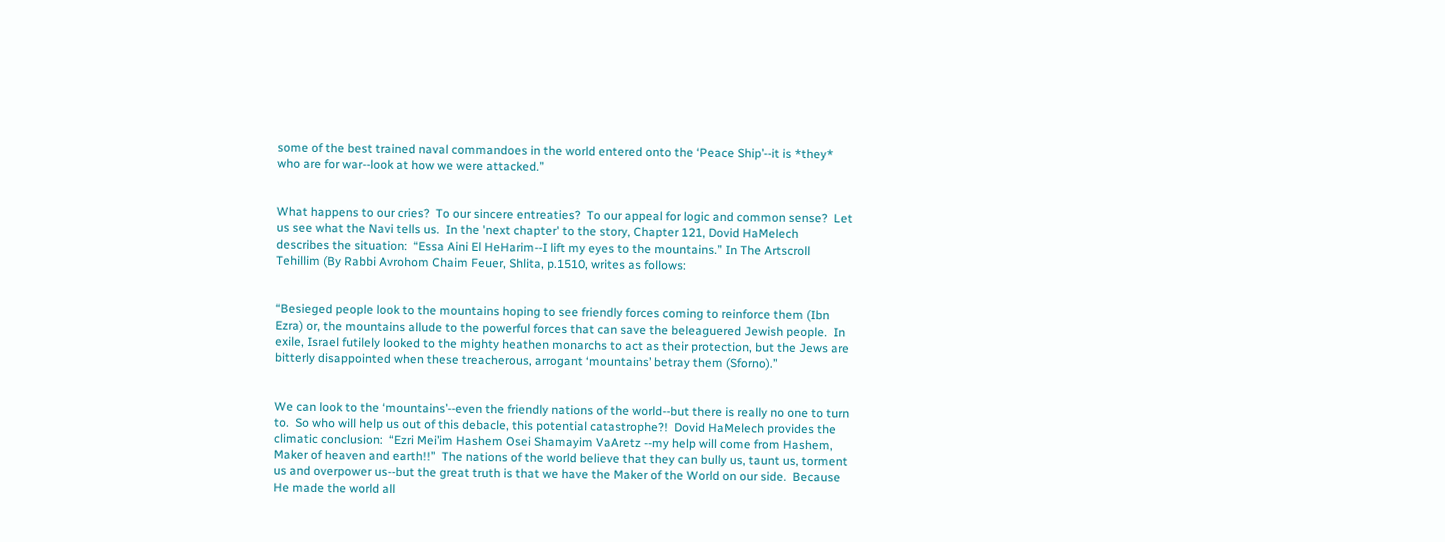some of the best trained naval commandoes in the world entered onto the ‘Peace Ship’--it is *they* who are for war--look at how we were attacked.”


What happens to our cries?  To our sincere entreaties?  To our appeal for logic and common sense?  Let us see what the Navi tells us.  In the 'next chapter' to the story, Chapter 121, Dovid HaMelech describes the situation:  “Essa Aini El HeHarim--I lift my eyes to the mountains.” In The Artscroll Tehillim (By Rabbi Avrohom Chaim Feuer, Shlita, p.1510, writes as follows:


“Besieged people look to the mountains hoping to see friendly forces coming to reinforce them (Ibn Ezra) or, the mountains allude to the powerful forces that can save the beleaguered Jewish people.  In exile, Israel futilely looked to the mighty heathen monarchs to act as their protection, but the Jews are bitterly disappointed when these treacherous, arrogant ‘mountains’ betray them (Sforno).”


We can look to the ‘mountains’--even the friendly nations of the world--but there is really no one to turn to.  So who will help us out of this debacle, this potential catastrophe?!  Dovid HaMelech provides the climatic conclusion:  “Ezri Mei’im Hashem Osei Shamayim VaAretz --my help will come from Hashem, Maker of heaven and earth!!”  The nations of the world believe that they can bully us, taunt us, torment us and overpower us--but the great truth is that we have the Maker of the World on our side.  Because He made the world all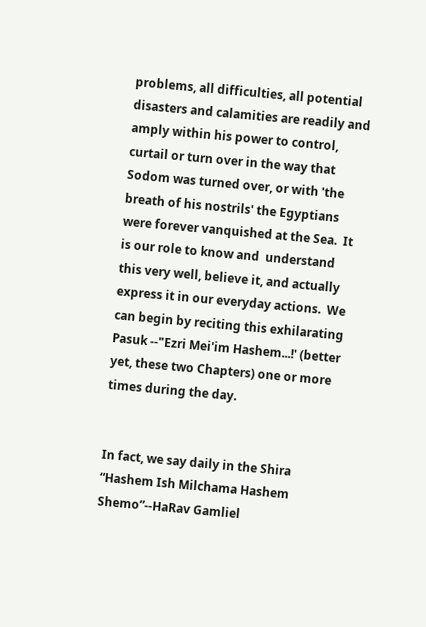problems, all difficulties, all potential disasters and calamities are readily and amply within his power to control, curtail or turn over in the way that Sodom was turned over, or with 'the breath of his nostrils' the Egyptians were forever vanquished at the Sea.  It is our role to know and  understand this very well, believe it, and actually express it in our everyday actions.  We can begin by reciting this exhilarating Pasuk --"Ezri Mei'im Hashem...!' (better yet, these two Chapters) one or more times during the day.


In fact, we say daily in the Shira “Hashem Ish Milchama Hashem Shemo”--HaRav Gamliel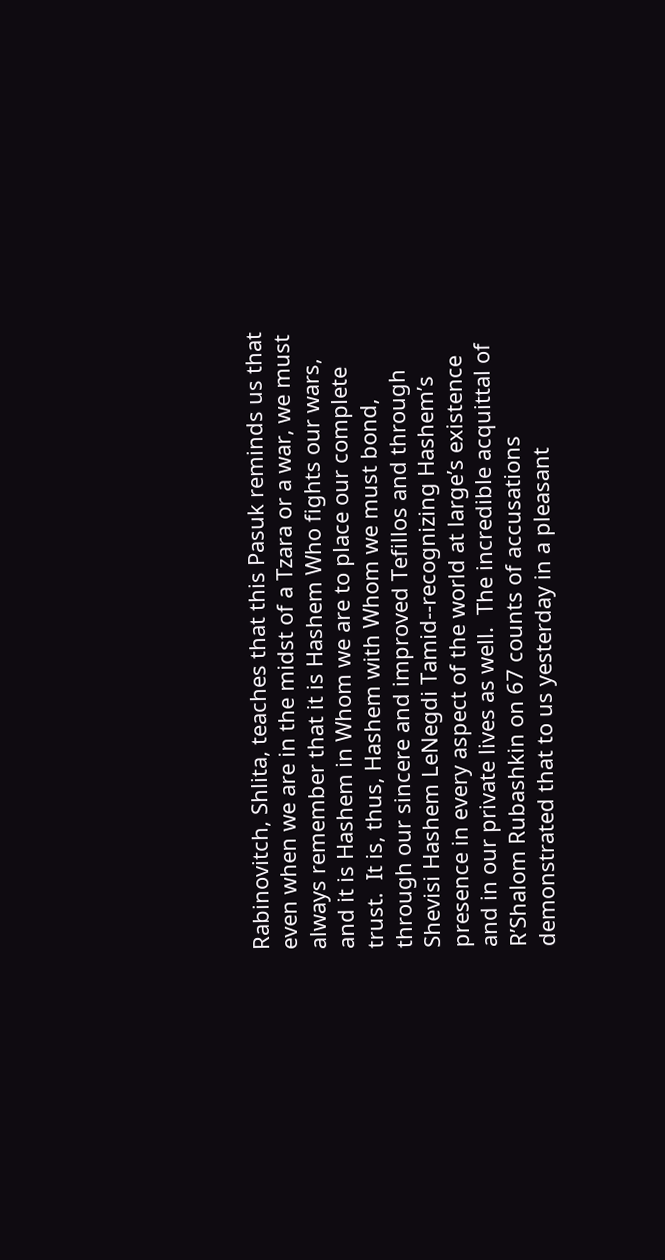Rabinovitch, Shlita, teaches that this Pasuk reminds us that even when we are in the midst of a Tzara or a war, we must always remember that it is Hashem Who fights our wars, and it is Hashem in Whom we are to place our complete trust.  It is, thus, Hashem with Whom we must bond, through our sincere and improved Tefillos and through Shevisi Hashem LeNegdi Tamid--recognizing Hashem’s presence in every aspect of the world at large’s existence and in our private lives as well.  The incredible acquittal of R’Shalom Rubashkin on 67 counts of accusations demonstrated that to us yesterday in a pleasant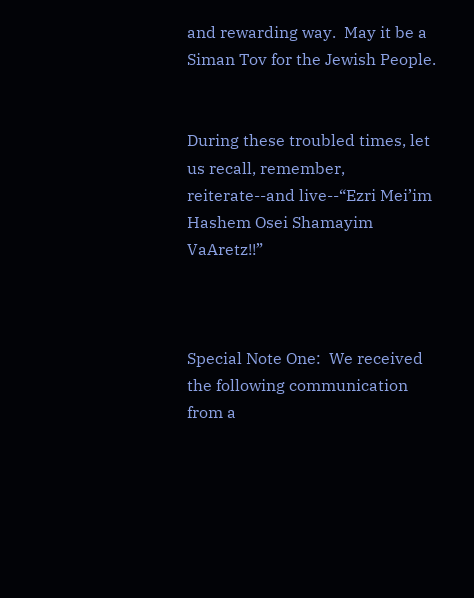and rewarding way.  May it be a Siman Tov for the Jewish People.


During these troubled times, let us recall, remember, reiterate--and live--“Ezri Mei’im Hashem Osei Shamayim VaAretz!!”



Special Note One:  We received the following communication from a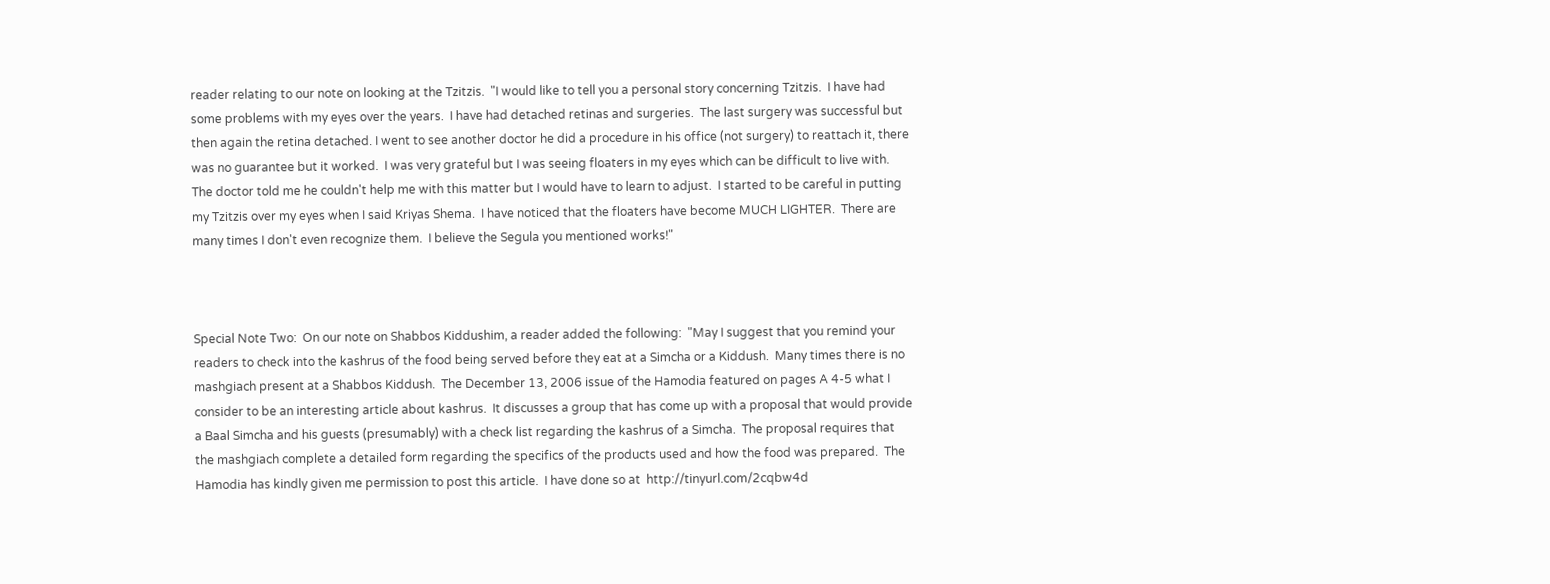reader relating to our note on looking at the Tzitzis.  "I would like to tell you a personal story concerning Tzitzis.  I have had some problems with my eyes over the years.  I have had detached retinas and surgeries.  The last surgery was successful but then again the retina detached. I went to see another doctor he did a procedure in his office (not surgery) to reattach it, there was no guarantee but it worked.  I was very grateful but I was seeing floaters in my eyes which can be difficult to live with.  The doctor told me he couldn't help me with this matter but I would have to learn to adjust.  I started to be careful in putting my Tzitzis over my eyes when I said Kriyas Shema.  I have noticed that the floaters have become MUCH LIGHTER.  There are many times I don't even recognize them.  I believe the Segula you mentioned works!"



Special Note Two:  On our note on Shabbos Kiddushim, a reader added the following:  "May I suggest that you remind your readers to check into the kashrus of the food being served before they eat at a Simcha or a Kiddush.  Many times there is no mashgiach present at a Shabbos Kiddush.  The December 13, 2006 issue of the Hamodia featured on pages A 4-5 what I consider to be an interesting article about kashrus.  It discusses a group that has come up with a proposal that would provide a Baal Simcha and his guests (presumably) with a check list regarding the kashrus of a Simcha.  The proposal requires that the mashgiach complete a detailed form regarding the specifics of the products used and how the food was prepared.  The Hamodia has kindly given me permission to post this article.  I have done so at  http://tinyurl.com/2cqbw4d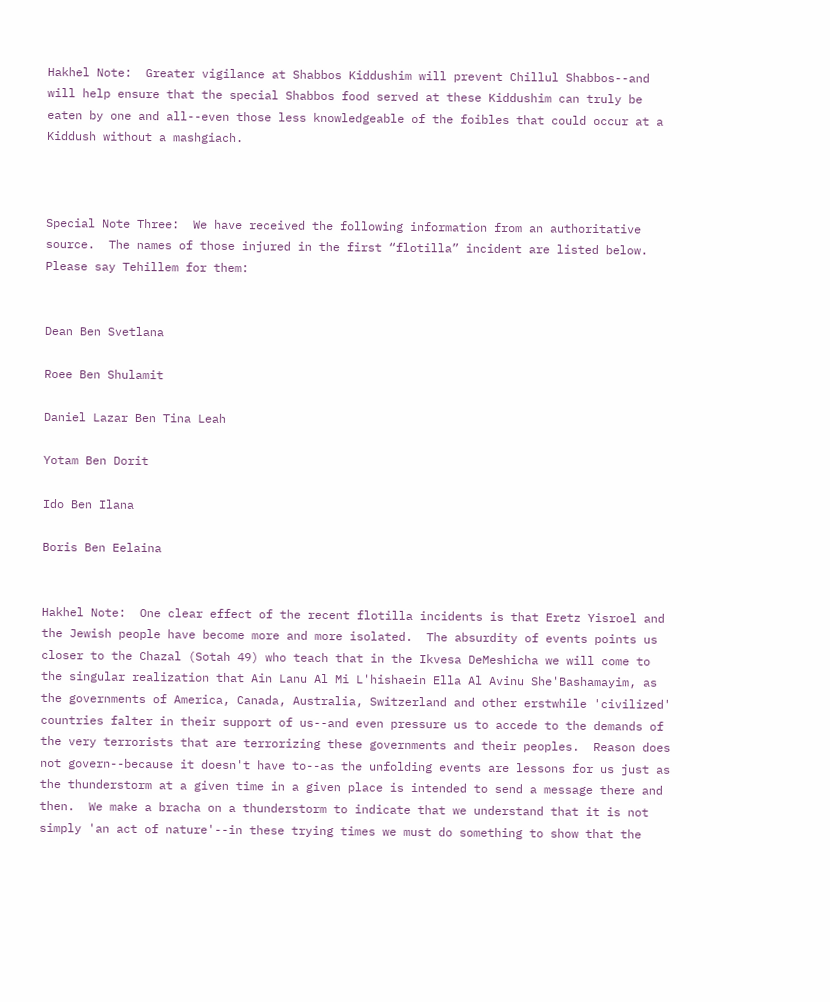Hakhel Note:  Greater vigilance at Shabbos Kiddushim will prevent Chillul Shabbos--and will help ensure that the special Shabbos food served at these Kiddushim can truly be eaten by one and all--even those less knowledgeable of the foibles that could occur at a Kiddush without a mashgiach.



Special Note Three:  We have received the following information from an authoritative source.  The names of those injured in the first “flotilla” incident are listed below. Please say Tehillem for them:


Dean Ben Svetlana

Roee Ben Shulamit

Daniel Lazar Ben Tina Leah

Yotam Ben Dorit

Ido Ben Ilana

Boris Ben Eelaina


Hakhel Note:  One clear effect of the recent flotilla incidents is that Eretz Yisroel and the Jewish people have become more and more isolated.  The absurdity of events points us closer to the Chazal (Sotah 49) who teach that in the Ikvesa DeMeshicha we will come to the singular realization that Ain Lanu Al Mi L'hishaein Ella Al Avinu She'Bashamayim, as the governments of America, Canada, Australia, Switzerland and other erstwhile 'civilized' countries falter in their support of us--and even pressure us to accede to the demands of the very terrorists that are terrorizing these governments and their peoples.  Reason does not govern--because it doesn't have to--as the unfolding events are lessons for us just as the thunderstorm at a given time in a given place is intended to send a message there and then.  We make a bracha on a thunderstorm to indicate that we understand that it is not simply 'an act of nature'--in these trying times we must do something to show that the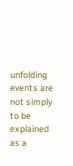unfolding events are not simply to be explained as a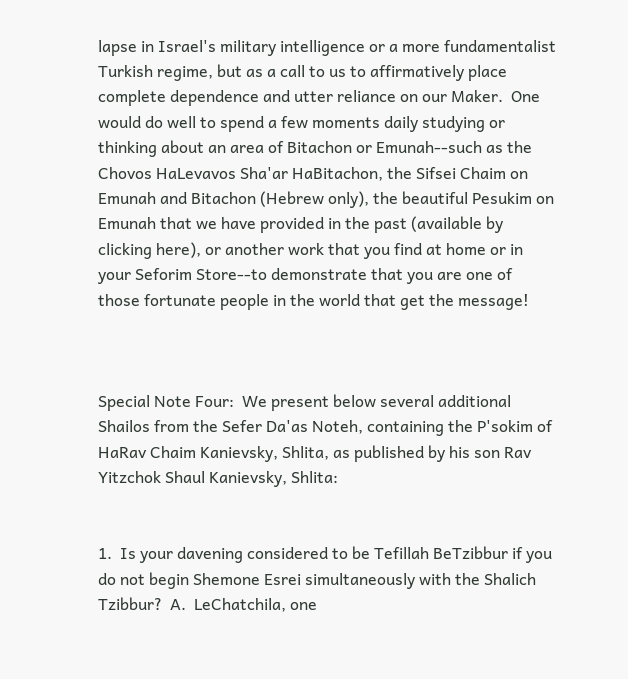lapse in Israel's military intelligence or a more fundamentalist Turkish regime, but as a call to us to affirmatively place complete dependence and utter reliance on our Maker.  One would do well to spend a few moments daily studying or thinking about an area of Bitachon or Emunah--such as the Chovos HaLevavos Sha'ar HaBitachon, the Sifsei Chaim on Emunah and Bitachon (Hebrew only), the beautiful Pesukim on Emunah that we have provided in the past (available by clicking here), or another work that you find at home or in your Seforim Store--to demonstrate that you are one of those fortunate people in the world that get the message!



Special Note Four:  We present below several additional Shailos from the Sefer Da'as Noteh, containing the P'sokim of HaRav Chaim Kanievsky, Shlita, as published by his son Rav Yitzchok Shaul Kanievsky, Shlita:


1.  Is your davening considered to be Tefillah BeTzibbur if you do not begin Shemone Esrei simultaneously with the Shalich Tzibbur?  A.  LeChatchila, one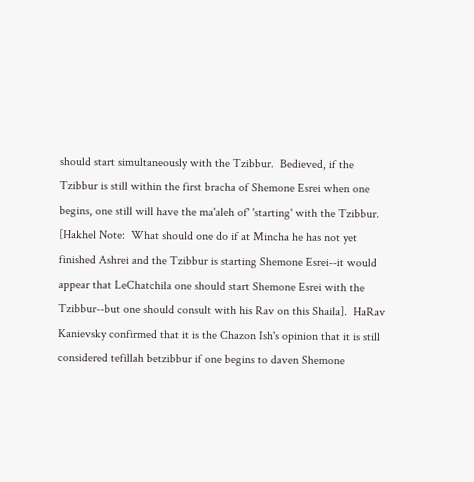should start simultaneously with the Tzibbur.  Bedieved, if the Tzibbur is still within the first bracha of Shemone Esrei when one begins, one still will have the ma'aleh of' 'starting' with the Tzibbur.  [Hakhel Note:  What should one do if at Mincha he has not yet finished Ashrei and the Tzibbur is starting Shemone Esrei--it would appear that LeChatchila one should start Shemone Esrei with the Tzibbur--but one should consult with his Rav on this Shaila].  HaRav Kanievsky confirmed that it is the Chazon Ish's opinion that it is still considered tefillah betzibbur if one begins to daven Shemone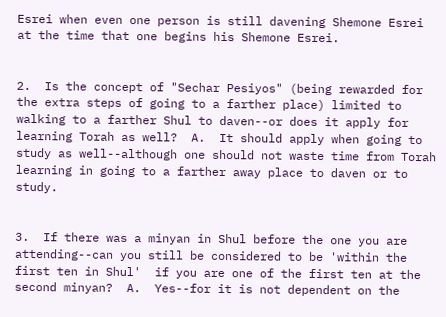Esrei when even one person is still davening Shemone Esrei at the time that one begins his Shemone Esrei.


2.  Is the concept of "Sechar Pesiyos" (being rewarded for the extra steps of going to a farther place) limited to walking to a farther Shul to daven--or does it apply for learning Torah as well?  A.  It should apply when going to study as well--although one should not waste time from Torah learning in going to a farther away place to daven or to study.


3.  If there was a minyan in Shul before the one you are attending--can you still be considered to be 'within the first ten in Shul'  if you are one of the first ten at the second minyan?  A.  Yes--for it is not dependent on the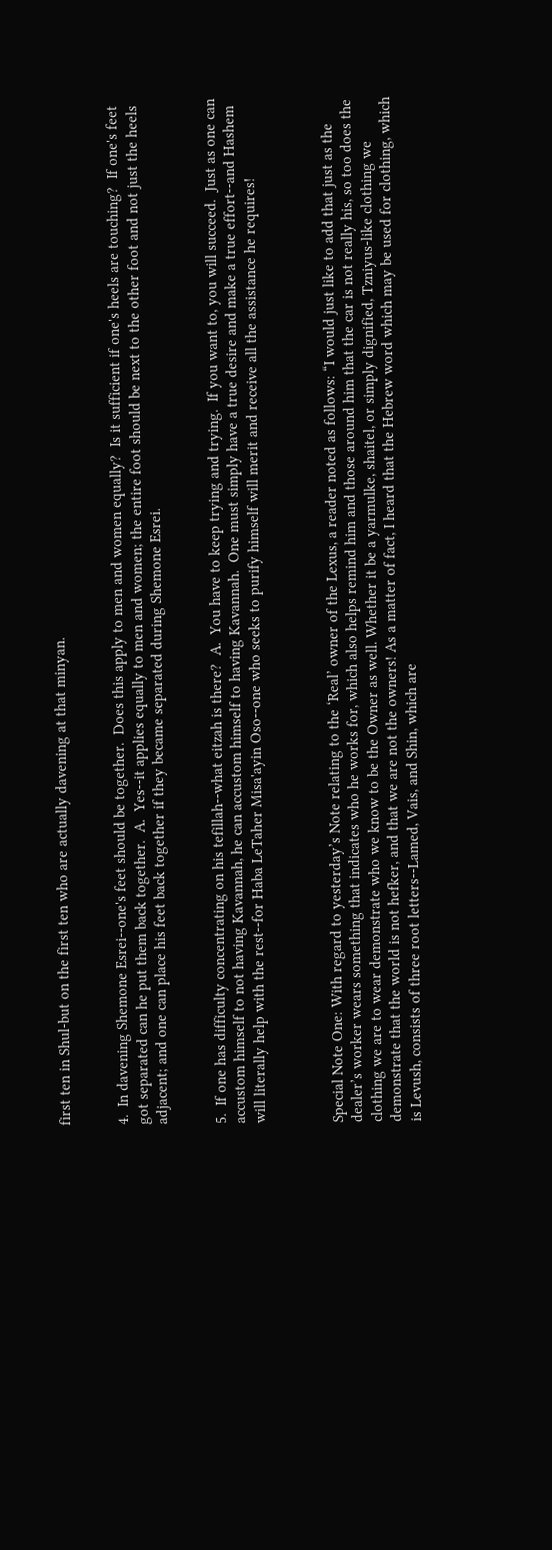first ten in Shul-but on the first ten who are actually davening at that minyan.


4.  In davening Shemone Esrei--one's feet should be together.  Does this apply to men and women equally?  Is it sufficient if one's heels are touching?  If one's feet got separated can he put them back together.  A.  Yes--it applies equally to men and women; the entire foot should be next to the other foot and not just the heels adjacent; and one can place his feet back together if they became separated during Shemone Esrei.


5.  If one has difficulty concentrating on his tefillah--what eitzah is there?  A.  You have to keep trying and trying.  If you want to, you will succeed.  Just as one can accustom himself to not having Kavannah, he can accustom himself to having Kavannah.  One must simply have a true desire and make a true effort--and Hashem will literally help with the rest--for Haba LeTaher Misa'ayin Oso--one who seeks to purify himself will merit and receive all the assistance he requires!



Special Note One: With regard to yesterday’s Note relating to the ‘Real’ owner of the Lexus, a reader noted as follows: “I would just like to add that just as the dealer’s worker wears something that indicates who he works for, which also helps remind him and those around him that the car is not really his, so too does the clothing we are to wear demonstrate who we know to be the Owner as well. Whether it be a yarmulke, shaitel, or simply dignified, Tzniyus-like clothing we demonstrate that the world is not hefker, and that we are not the owners! As a matter of fact, I heard that the Hebrew word which may be used for clothing, which is Levush, consists of three root letters--Lamed, Vais, and Shin, which are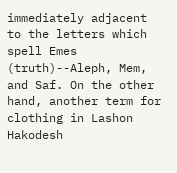immediately adjacent to the letters which spell Emes (truth)--Aleph, Mem, and Saf. On the other hand, another term for clothing in Lashon Hakodesh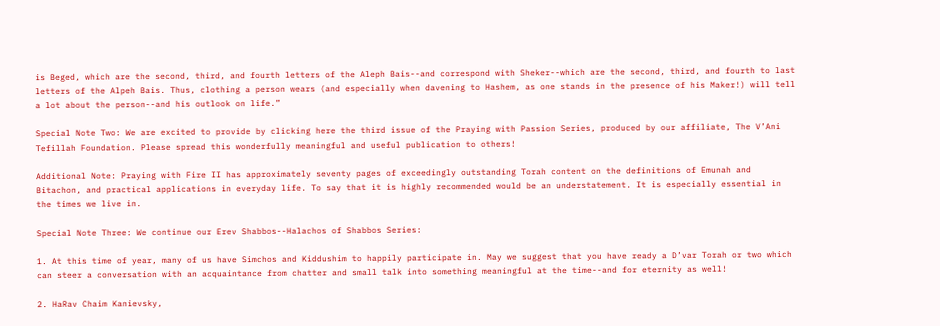is Beged, which are the second, third, and fourth letters of the Aleph Bais--and correspond with Sheker--which are the second, third, and fourth to last letters of the Alpeh Bais. Thus, clothing a person wears (and especially when davening to Hashem, as one stands in the presence of his Maker!) will tell a lot about the person--and his outlook on life.”

Special Note Two: We are excited to provide by clicking here the third issue of the Praying with Passion Series, produced by our affiliate, The V’Ani Tefillah Foundation. Please spread this wonderfully meaningful and useful publication to others!

Additional Note: Praying with Fire II has approximately seventy pages of exceedingly outstanding Torah content on the definitions of Emunah and Bitachon, and practical applications in everyday life. To say that it is highly recommended would be an understatement. It is especially essential in the times we live in.

Special Note Three: We continue our Erev Shabbos--Halachos of Shabbos Series:

1. At this time of year, many of us have Simchos and Kiddushim to happily participate in. May we suggest that you have ready a D’var Torah or two which can steer a conversation with an acquaintance from chatter and small talk into something meaningful at the time--and for eternity as well!

2. HaRav Chaim Kanievsky,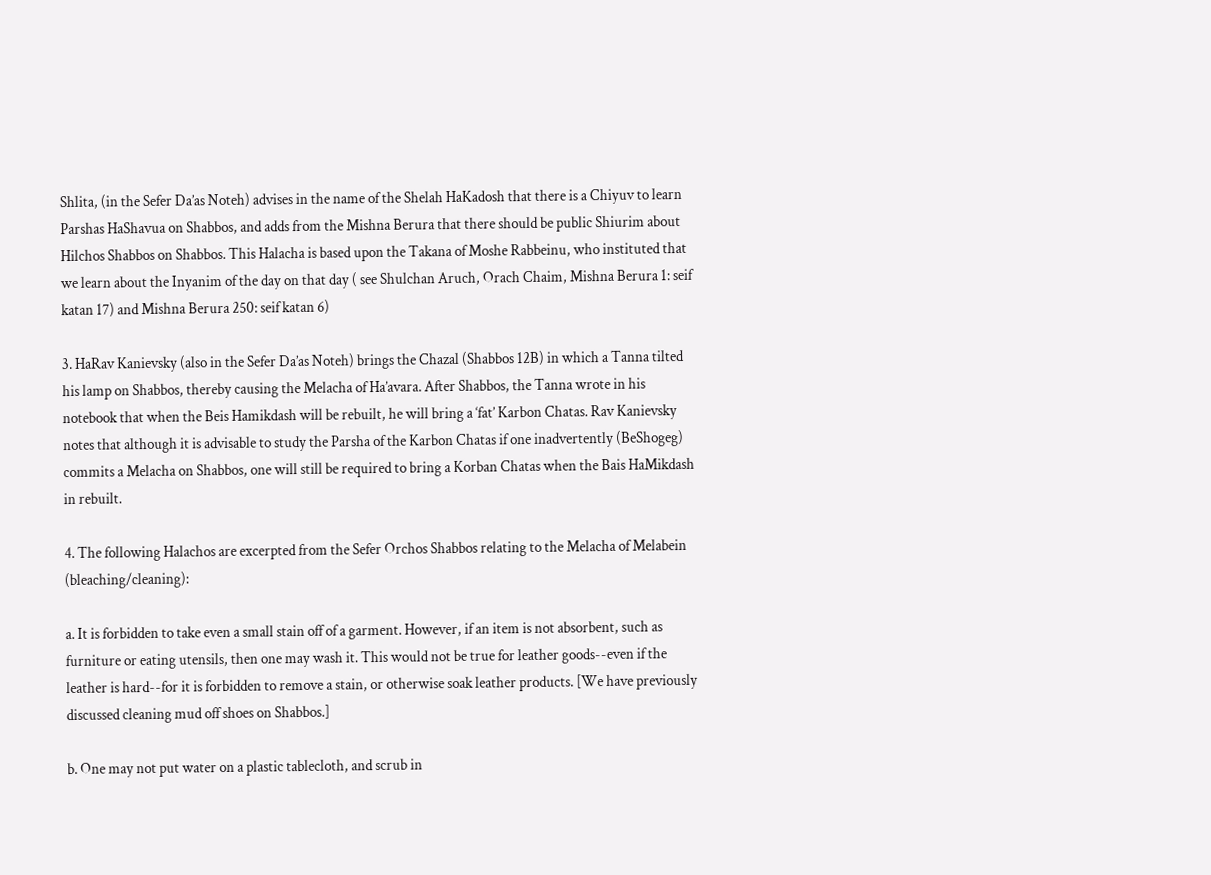Shlita, (in the Sefer Da’as Noteh) advises in the name of the Shelah HaKadosh that there is a Chiyuv to learn Parshas HaShavua on Shabbos, and adds from the Mishna Berura that there should be public Shiurim about Hilchos Shabbos on Shabbos. This Halacha is based upon the Takana of Moshe Rabbeinu, who instituted that we learn about the Inyanim of the day on that day ( see Shulchan Aruch, Orach Chaim, Mishna Berura 1: seif katan 17) and Mishna Berura 250: seif katan 6)

3. HaRav Kanievsky (also in the Sefer Da’as Noteh) brings the Chazal (Shabbos 12B) in which a Tanna tilted his lamp on Shabbos, thereby causing the Melacha of Ha’avara. After Shabbos, the Tanna wrote in his notebook that when the Beis Hamikdash will be rebuilt, he will bring a ‘fat’ Karbon Chatas. Rav Kanievsky notes that although it is advisable to study the Parsha of the Karbon Chatas if one inadvertently (BeShogeg) commits a Melacha on Shabbos, one will still be required to bring a Korban Chatas when the Bais HaMikdash in rebuilt.

4. The following Halachos are excerpted from the Sefer Orchos Shabbos relating to the Melacha of Melabein (bleaching/cleaning):

a. It is forbidden to take even a small stain off of a garment. However, if an item is not absorbent, such as furniture or eating utensils, then one may wash it. This would not be true for leather goods--even if the leather is hard--for it is forbidden to remove a stain, or otherwise soak leather products. [We have previously discussed cleaning mud off shoes on Shabbos.]

b. One may not put water on a plastic tablecloth, and scrub in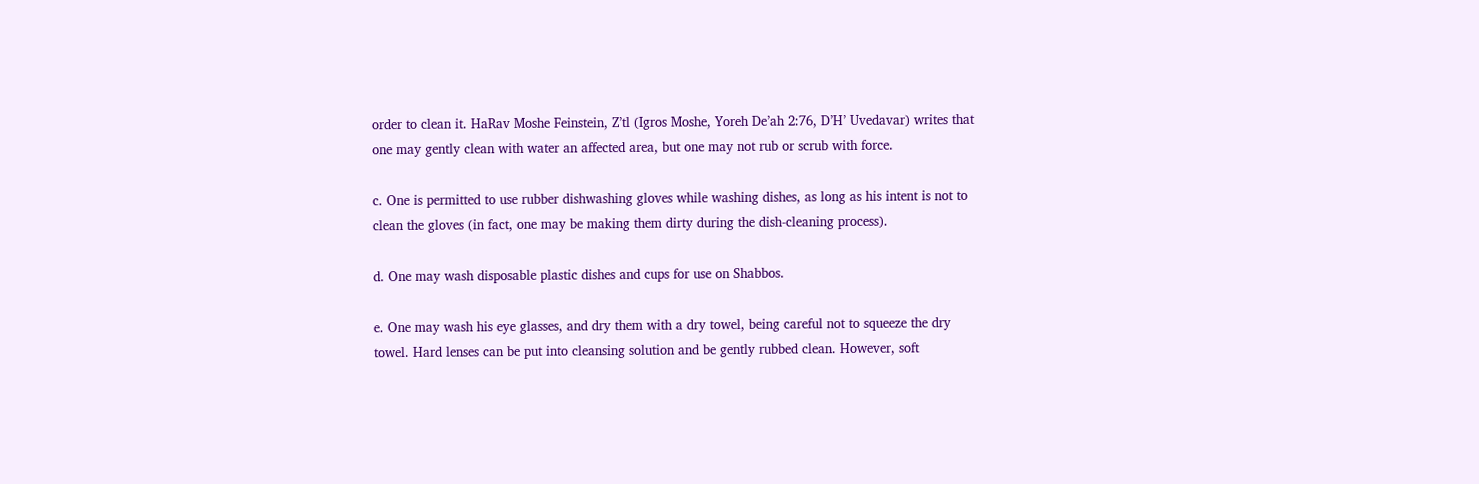order to clean it. HaRav Moshe Feinstein, Z’tl (Igros Moshe, Yoreh De’ah 2:76, D’H’ Uvedavar) writes that one may gently clean with water an affected area, but one may not rub or scrub with force.

c. One is permitted to use rubber dishwashing gloves while washing dishes, as long as his intent is not to clean the gloves (in fact, one may be making them dirty during the dish-cleaning process).

d. One may wash disposable plastic dishes and cups for use on Shabbos.

e. One may wash his eye glasses, and dry them with a dry towel, being careful not to squeeze the dry towel. Hard lenses can be put into cleansing solution and be gently rubbed clean. However, soft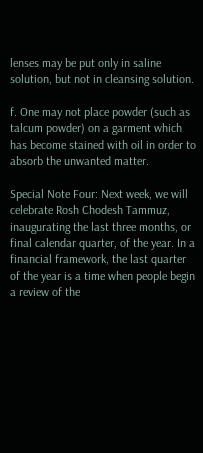lenses may be put only in saline solution, but not in cleansing solution.

f. One may not place powder (such as talcum powder) on a garment which has become stained with oil in order to absorb the unwanted matter.

Special Note Four: Next week, we will celebrate Rosh Chodesh Tammuz, inaugurating the last three months, or final calendar quarter, of the year. In a financial framework, the last quarter of the year is a time when people begin a review of the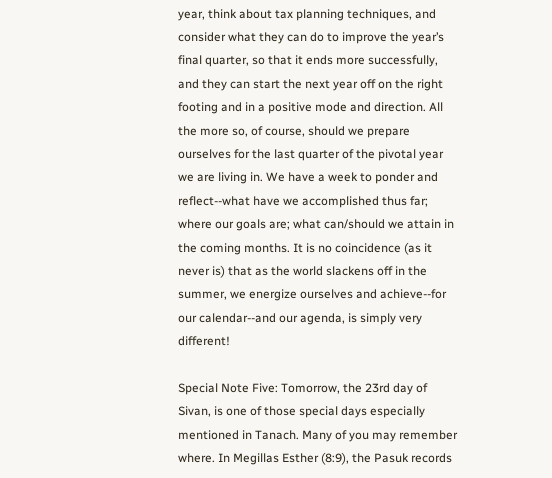year, think about tax planning techniques, and consider what they can do to improve the year’s final quarter, so that it ends more successfully, and they can start the next year off on the right footing and in a positive mode and direction. All the more so, of course, should we prepare ourselves for the last quarter of the pivotal year we are living in. We have a week to ponder and reflect--what have we accomplished thus far; where our goals are; what can/should we attain in the coming months. It is no coincidence (as it never is) that as the world slackens off in the summer, we energize ourselves and achieve--for our calendar--and our agenda, is simply very different!

Special Note Five: Tomorrow, the 23rd day of Sivan, is one of those special days especially mentioned in Tanach. Many of you may remember where. In Megillas Esther (8:9), the Pasuk records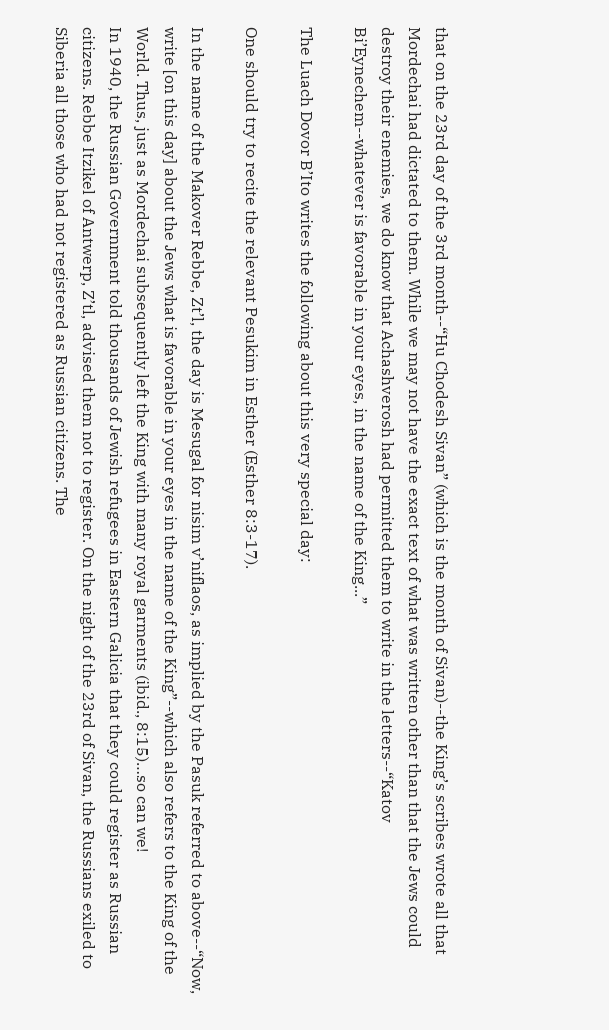that on the 23rd day of the 3rd month--“Hu Chodesh Sivan” (which is the month of Sivan)--the King’s scribes wrote all that Mordechai had dictated to them. While we may not have the exact text of what was written other than that the Jews could destroy their enemies, we do know that Achashverosh had permitted them to write in the letters--“Katov Bi’Eynechem--whatever is favorable in your eyes, in the name of the King...”

The Luach Dovor B’Ito writes the following about this very special day:

One should try to recite the relevant Pesukim in Esther (Esther 8:3-17).

In the name of the Makover Rebbe, Zt’l, the day is Mesugal for nisim v’niflaos, as implied by the Pasuk referred to above--“Now, write [on this day] about the Jews what is favorable in your eyes in the name of the King”--which also refers to the King of the World. Thus, just as Mordechai subsequently left the King with many royal garments (ibid., 8:15)…so can we!
In 1940, the Russian Government told thousands of Jewish refugees in Eastern Galicia that they could register as Russian citizens. Rebbe Itzikel of Antwerp, Z’tl, advised them not to register. On the night of the 23rd of Sivan, the Russians exiled to Siberia all those who had not registered as Russian citizens. The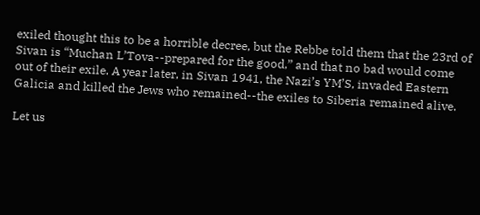exiled thought this to be a horrible decree, but the Rebbe told them that the 23rd of Sivan is “Muchan L’Tova--prepared for the good,” and that no bad would come out of their exile. A year later, in Sivan 1941, the Nazi’s YM’S, invaded Eastern Galicia and killed the Jews who remained--the exiles to Siberia remained alive.

Let us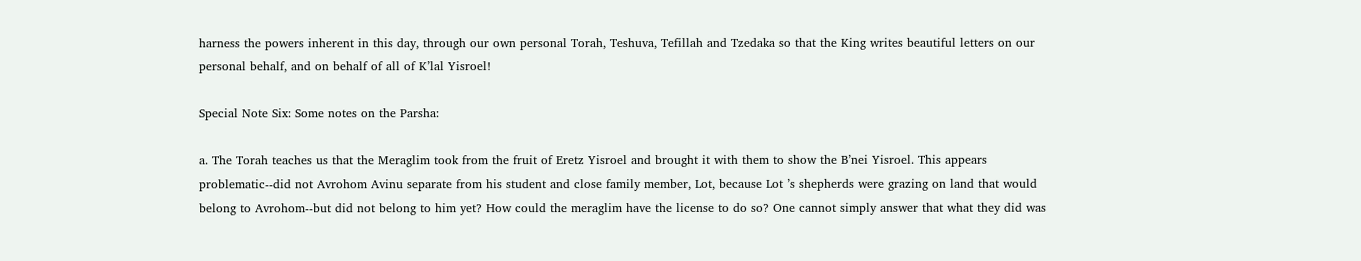harness the powers inherent in this day, through our own personal Torah, Teshuva, Tefillah and Tzedaka so that the King writes beautiful letters on our personal behalf, and on behalf of all of K’lal Yisroel!

Special Note Six: Some notes on the Parsha:

a. The Torah teaches us that the Meraglim took from the fruit of Eretz Yisroel and brought it with them to show the B’nei Yisroel. This appears problematic--did not Avrohom Avinu separate from his student and close family member, Lot, because Lot ’s shepherds were grazing on land that would belong to Avrohom--but did not belong to him yet? How could the meraglim have the license to do so? One cannot simply answer that what they did was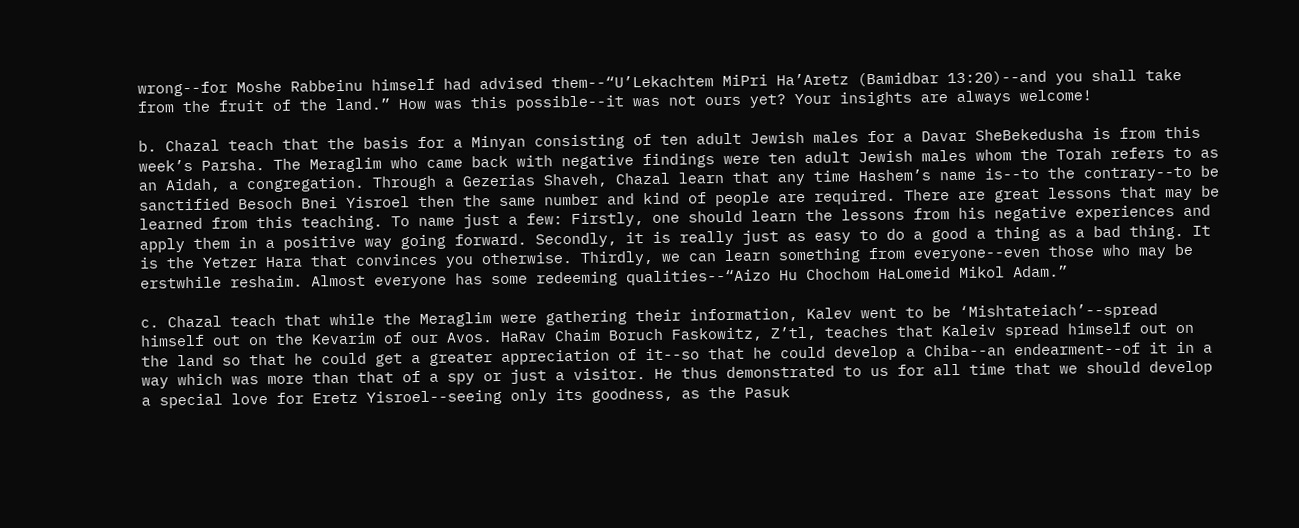wrong--for Moshe Rabbeinu himself had advised them--“U’Lekachtem MiPri Ha’Aretz (Bamidbar 13:20)--and you shall take from the fruit of the land.” How was this possible--it was not ours yet? Your insights are always welcome!

b. Chazal teach that the basis for a Minyan consisting of ten adult Jewish males for a Davar SheBekedusha is from this week’s Parsha. The Meraglim who came back with negative findings were ten adult Jewish males whom the Torah refers to as an Aidah, a congregation. Through a Gezerias Shaveh, Chazal learn that any time Hashem’s name is--to the contrary--to be sanctified Besoch Bnei Yisroel then the same number and kind of people are required. There are great lessons that may be learned from this teaching. To name just a few: Firstly, one should learn the lessons from his negative experiences and apply them in a positive way going forward. Secondly, it is really just as easy to do a good a thing as a bad thing. It is the Yetzer Hara that convinces you otherwise. Thirdly, we can learn something from everyone--even those who may be erstwhile reshaim. Almost everyone has some redeeming qualities--“Aizo Hu Chochom HaLomeid Mikol Adam.”

c. Chazal teach that while the Meraglim were gathering their information, Kalev went to be ‘Mishtateiach’--spread himself out on the Kevarim of our Avos. HaRav Chaim Boruch Faskowitz, Z’tl, teaches that Kaleiv spread himself out on the land so that he could get a greater appreciation of it--so that he could develop a Chiba--an endearment--of it in a way which was more than that of a spy or just a visitor. He thus demonstrated to us for all time that we should develop a special love for Eretz Yisroel--seeing only its goodness, as the Pasuk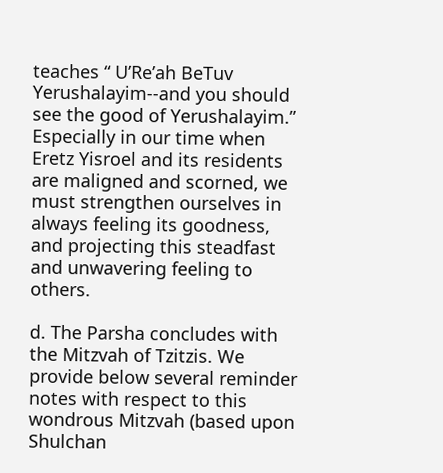teaches “ U’Re’ah BeTuv Yerushalayim--and you should see the good of Yerushalayim.” Especially in our time when Eretz Yisroel and its residents are maligned and scorned, we must strengthen ourselves in always feeling its goodness, and projecting this steadfast and unwavering feeling to others.

d. The Parsha concludes with the Mitzvah of Tzitzis. We provide below several reminder notes with respect to this wondrous Mitzvah (based upon Shulchan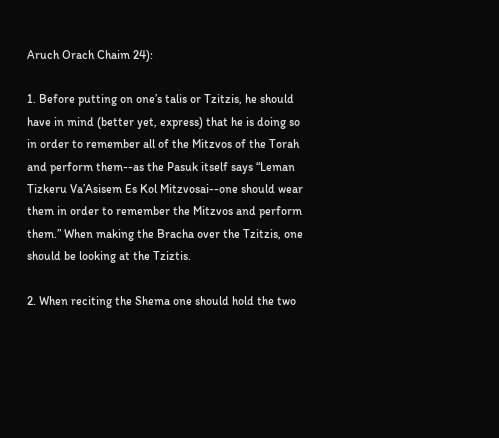Aruch Orach Chaim 24):

1. Before putting on one’s talis or Tzitzis, he should have in mind (better yet, express) that he is doing so in order to remember all of the Mitzvos of the Torah and perform them--as the Pasuk itself says “Leman Tizkeru Va’Asisem Es Kol Mitzvosai--one should wear them in order to remember the Mitzvos and perform them.” When making the Bracha over the Tzitzis, one should be looking at the Tziztis.

2. When reciting the Shema one should hold the two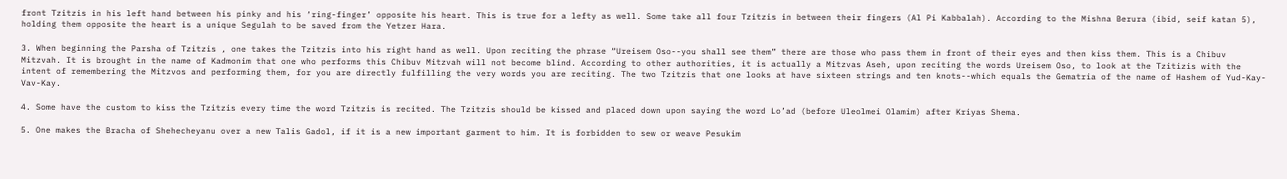front Tzitzis in his left hand between his pinky and his ‘ring-finger’ opposite his heart. This is true for a lefty as well. Some take all four Tzitzis in between their fingers (Al Pi Kabbalah). According to the Mishna Berura (ibid, seif katan 5), holding them opposite the heart is a unique Segulah to be saved from the Yetzer Hara.

3. When beginning the Parsha of Tzitzis , one takes the Tzitzis into his right hand as well. Upon reciting the phrase “Ureisem Oso--you shall see them” there are those who pass them in front of their eyes and then kiss them. This is a Chibuv Mitzvah. It is brought in the name of Kadmonim that one who performs this Chibuv Mitzvah will not become blind. According to other authorities, it is actually a Mitzvas Aseh, upon reciting the words Ureisem Oso, to look at the Tzitizis with the intent of remembering the Mitzvos and performing them, for you are directly fulfilling the very words you are reciting. The two Tzitzis that one looks at have sixteen strings and ten knots--which equals the Gematria of the name of Hashem of Yud-Kay-Vav-Kay.

4. Some have the custom to kiss the Tzitzis every time the word Tzitzis is recited. The Tzitzis should be kissed and placed down upon saying the word Lo’ad (before Uleolmei Olamim) after Kriyas Shema.

5. One makes the Bracha of Shehecheyanu over a new Talis Gadol, if it is a new important garment to him. It is forbidden to sew or weave Pesukim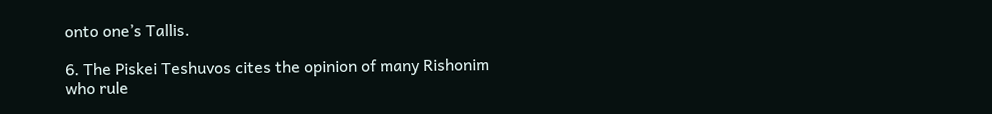onto one’s Tallis.

6. The Piskei Teshuvos cites the opinion of many Rishonim who rule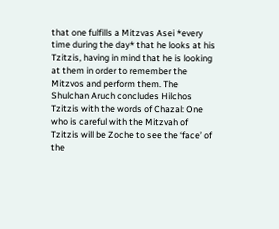that one fulfills a Mitzvas Asei *every time during the day* that he looks at his Tzitzis, having in mind that he is looking at them in order to remember the Mitzvos and perform them. The Shulchan Aruch concludes Hilchos Tzitzis with the words of Chazal: One who is careful with the Mitzvah of Tzitzis will be Zoche to see the ‘face’ of the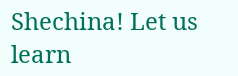Shechina! Let us learn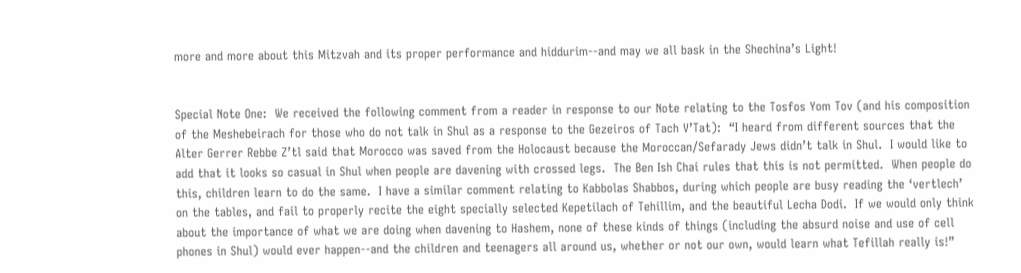more and more about this Mitzvah and its proper performance and hiddurim--and may we all bask in the Shechina’s Light!


Special Note One:  We received the following comment from a reader in response to our Note relating to the Tosfos Yom Tov (and his composition of the Meshebeirach for those who do not talk in Shul as a response to the Gezeiros of Tach V’Tat):  “I heard from different sources that the Alter Gerrer Rebbe Z’tl said that Morocco was saved from the Holocaust because the Moroccan/Sefarady Jews didn’t talk in Shul.  I would like to add that it looks so casual in Shul when people are davening with crossed legs.  The Ben Ish Chai rules that this is not permitted.  When people do this, children learn to do the same.  I have a similar comment relating to Kabbolas Shabbos, during which people are busy reading the ‘vertlech’ on the tables, and fail to properly recite the eight specially selected Kepetilach of Tehillim, and the beautiful Lecha Dodi.  If we would only think about the importance of what we are doing when davening to Hashem, none of these kinds of things (including the absurd noise and use of cell phones in Shul) would ever happen--and the children and teenagers all around us, whether or not our own, would learn what Tefillah really is!”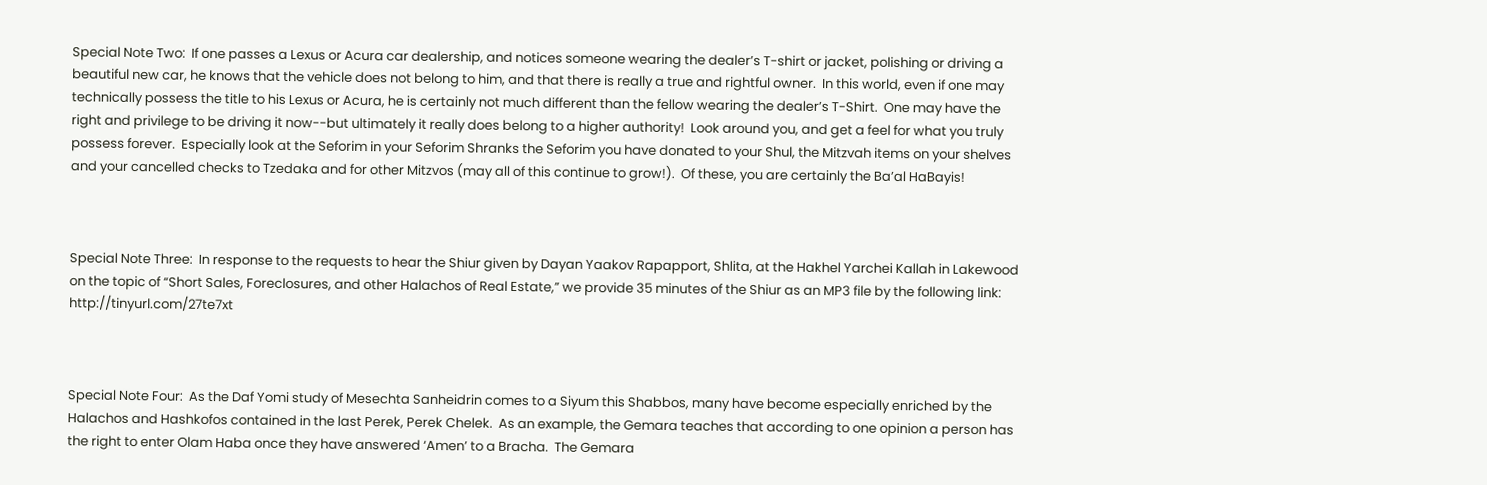Special Note Two:  If one passes a Lexus or Acura car dealership, and notices someone wearing the dealer’s T-shirt or jacket, polishing or driving a beautiful new car, he knows that the vehicle does not belong to him, and that there is really a true and rightful owner.  In this world, even if one may technically possess the title to his Lexus or Acura, he is certainly not much different than the fellow wearing the dealer’s T-Shirt.  One may have the right and privilege to be driving it now--but ultimately it really does belong to a higher authority!  Look around you, and get a feel for what you truly possess forever.  Especially look at the Seforim in your Seforim Shranks the Seforim you have donated to your Shul, the Mitzvah items on your shelves and your cancelled checks to Tzedaka and for other Mitzvos (may all of this continue to grow!).  Of these, you are certainly the Ba’al HaBayis!



Special Note Three:  In response to the requests to hear the Shiur given by Dayan Yaakov Rapapport, Shlita, at the Hakhel Yarchei Kallah in Lakewood on the topic of “Short Sales, Foreclosures, and other Halachos of Real Estate,” we provide 35 minutes of the Shiur as an MP3 file by the following link:  http://tinyurl.com/27te7xt



Special Note Four:  As the Daf Yomi study of Mesechta Sanheidrin comes to a Siyum this Shabbos, many have become especially enriched by the Halachos and Hashkofos contained in the last Perek, Perek Chelek.  As an example, the Gemara teaches that according to one opinion a person has the right to enter Olam Haba once they have answered ‘Amen’ to a Bracha.  The Gemara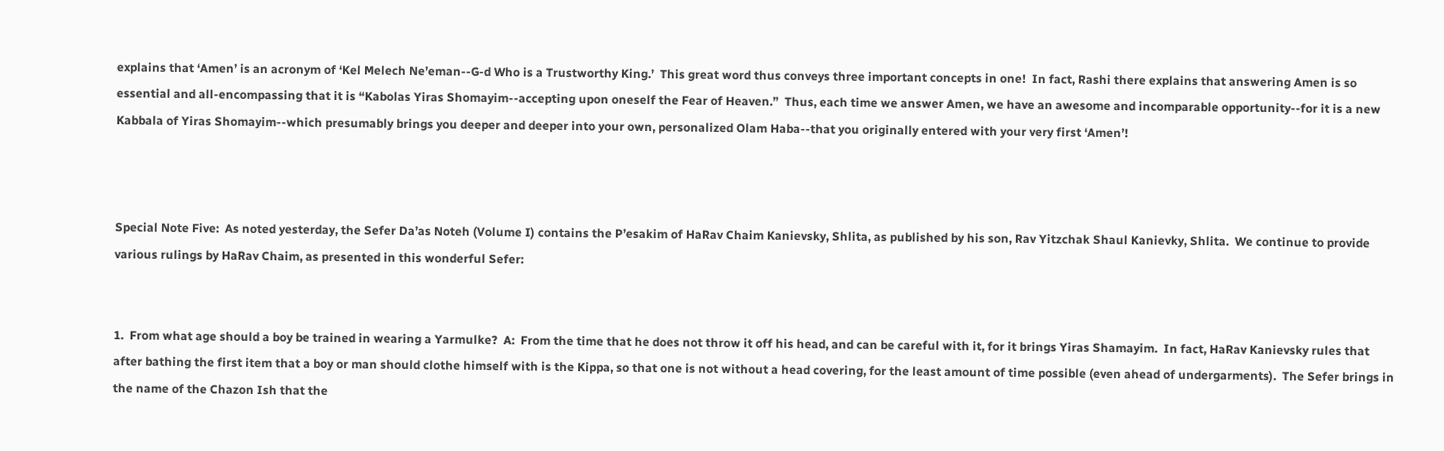explains that ‘Amen’ is an acronym of ‘Kel Melech Ne’eman--G-d Who is a Trustworthy King.’  This great word thus conveys three important concepts in one!  In fact, Rashi there explains that answering Amen is so essential and all-encompassing that it is “Kabolas Yiras Shomayim--accepting upon oneself the Fear of Heaven.”  Thus, each time we answer Amen, we have an awesome and incomparable opportunity--for it is a new Kabbala of Yiras Shomayim--which presumably brings you deeper and deeper into your own, personalized Olam Haba--that you originally entered with your very first ‘Amen’!



Special Note Five:  As noted yesterday, the Sefer Da’as Noteh (Volume I) contains the P’esakim of HaRav Chaim Kanievsky, Shlita, as published by his son, Rav Yitzchak Shaul Kanievky, Shlita.  We continue to provide various rulings by HaRav Chaim, as presented in this wonderful Sefer:


1.  From what age should a boy be trained in wearing a Yarmulke?  A:  From the time that he does not throw it off his head, and can be careful with it, for it brings Yiras Shamayim.  In fact, HaRav Kanievsky rules that after bathing the first item that a boy or man should clothe himself with is the Kippa, so that one is not without a head covering, for the least amount of time possible (even ahead of undergarments).  The Sefer brings in the name of the Chazon Ish that the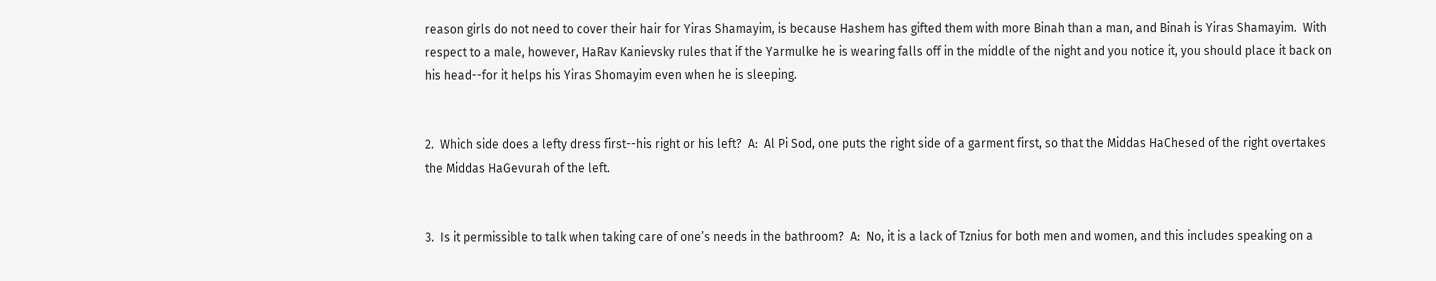reason girls do not need to cover their hair for Yiras Shamayim, is because Hashem has gifted them with more Binah than a man, and Binah is Yiras Shamayim.  With respect to a male, however, HaRav Kanievsky rules that if the Yarmulke he is wearing falls off in the middle of the night and you notice it, you should place it back on his head--for it helps his Yiras Shomayim even when he is sleeping.


2.  Which side does a lefty dress first--his right or his left?  A:  Al Pi Sod, one puts the right side of a garment first, so that the Middas HaChesed of the right overtakes the Middas HaGevurah of the left.


3.  Is it permissible to talk when taking care of one’s needs in the bathroom?  A:  No, it is a lack of Tznius for both men and women, and this includes speaking on a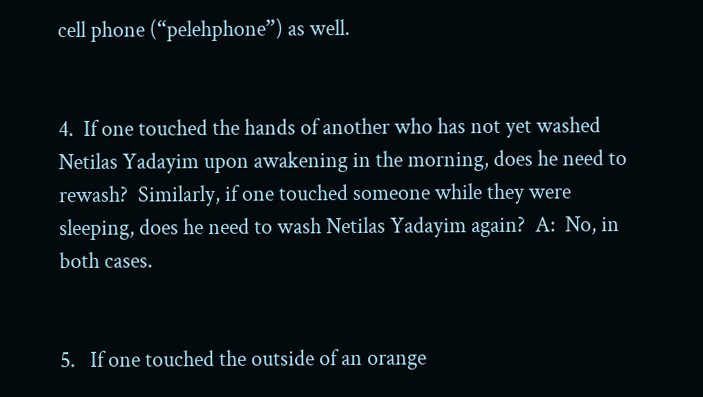cell phone (“pelehphone”) as well.


4.  If one touched the hands of another who has not yet washed Netilas Yadayim upon awakening in the morning, does he need to rewash?  Similarly, if one touched someone while they were sleeping, does he need to wash Netilas Yadayim again?  A:  No, in both cases.


5.   If one touched the outside of an orange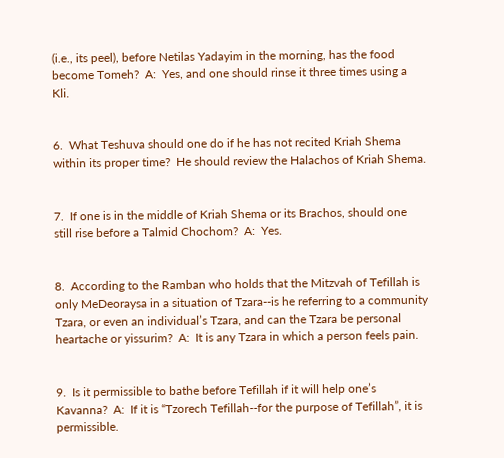(i.e., its peel), before Netilas Yadayim in the morning, has the food become Tomeh?  A:  Yes, and one should rinse it three times using a Kli.


6.  What Teshuva should one do if he has not recited Kriah Shema within its proper time?  He should review the Halachos of Kriah Shema.


7.  If one is in the middle of Kriah Shema or its Brachos, should one still rise before a Talmid Chochom?  A:  Yes.


8.  According to the Ramban who holds that the Mitzvah of Tefillah is only MeDeoraysa in a situation of Tzara--is he referring to a community Tzara, or even an individual’s Tzara, and can the Tzara be personal heartache or yissurim?  A:  It is any Tzara in which a person feels pain.


9.  Is it permissible to bathe before Tefillah if it will help one’s Kavanna?  A:  If it is “Tzorech Tefillah--for the purpose of Tefillah”, it is permissible.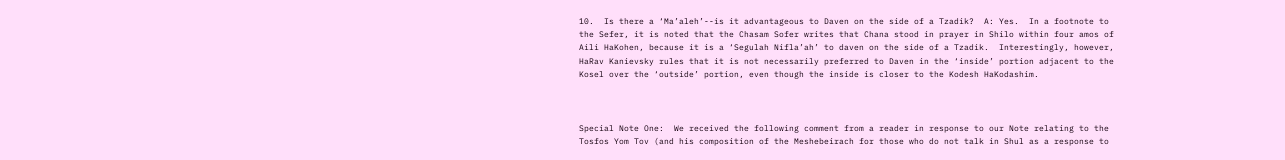10.  Is there a ‘Ma’aleh’--is it advantageous to Daven on the side of a Tzadik?  A: Yes.  In a footnote to the Sefer, it is noted that the Chasam Sofer writes that Chana stood in prayer in Shilo within four amos of Aili HaKohen, because it is a ‘Segulah Nifla’ah’ to daven on the side of a Tzadik.  Interestingly, however, HaRav Kanievsky rules that it is not necessarily preferred to Daven in the ‘inside’ portion adjacent to the Kosel over the ‘outside’ portion, even though the inside is closer to the Kodesh HaKodashim.



Special Note One:  We received the following comment from a reader in response to our Note relating to the Tosfos Yom Tov (and his composition of the Meshebeirach for those who do not talk in Shul as a response to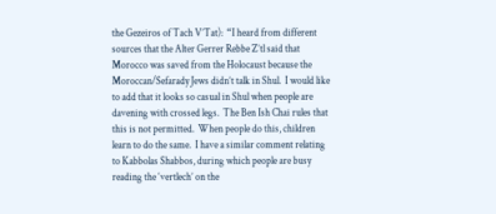the Gezeiros of Tach V’Tat):  “I heard from different sources that the Alter Gerrer Rebbe Z’tl said that Morocco was saved from the Holocaust because the Moroccan/Sefarady Jews didn’t talk in Shul.  I would like to add that it looks so casual in Shul when people are davening with crossed legs.  The Ben Ish Chai rules that this is not permitted.  When people do this, children learn to do the same.  I have a similar comment relating to Kabbolas Shabbos, during which people are busy reading the ‘vertlech’ on the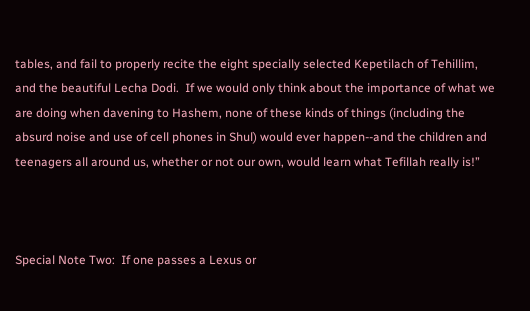tables, and fail to properly recite the eight specially selected Kepetilach of Tehillim, and the beautiful Lecha Dodi.  If we would only think about the importance of what we are doing when davening to Hashem, none of these kinds of things (including the absurd noise and use of cell phones in Shul) would ever happen--and the children and teenagers all around us, whether or not our own, would learn what Tefillah really is!”



Special Note Two:  If one passes a Lexus or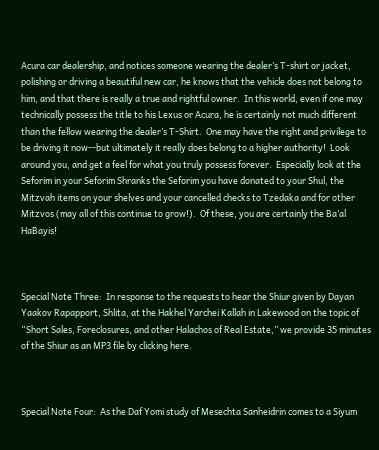Acura car dealership, and notices someone wearing the dealer’s T-shirt or jacket, polishing or driving a beautiful new car, he knows that the vehicle does not belong to him, and that there is really a true and rightful owner.  In this world, even if one may technically possess the title to his Lexus or Acura, he is certainly not much different than the fellow wearing the dealer’s T-Shirt.  One may have the right and privilege to be driving it now--but ultimately it really does belong to a higher authority!  Look around you, and get a feel for what you truly possess forever.  Especially look at the Seforim in your Seforim Shranks the Seforim you have donated to your Shul, the Mitzvah items on your shelves and your cancelled checks to Tzedaka and for other Mitzvos (may all of this continue to grow!).  Of these, you are certainly the Ba’al HaBayis!



Special Note Three:  In response to the requests to hear the Shiur given by Dayan Yaakov Rapapport, Shlita, at the Hakhel Yarchei Kallah in Lakewood on the topic of “Short Sales, Foreclosures, and other Halachos of Real Estate,” we provide 35 minutes of the Shiur as an MP3 file by clicking here.



Special Note Four:  As the Daf Yomi study of Mesechta Sanheidrin comes to a Siyum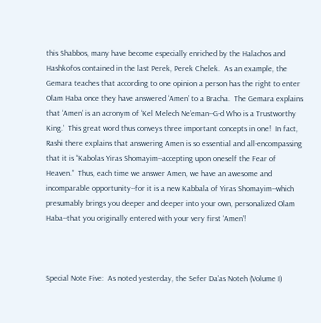this Shabbos, many have become especially enriched by the Halachos and Hashkofos contained in the last Perek, Perek Chelek.  As an example, the Gemara teaches that according to one opinion a person has the right to enter Olam Haba once they have answered ‘Amen’ to a Bracha.  The Gemara explains that ‘Amen’ is an acronym of ‘Kel Melech Ne’eman--G-d Who is a Trustworthy King.’  This great word thus conveys three important concepts in one!  In fact, Rashi there explains that answering Amen is so essential and all-encompassing that it is “Kabolas Yiras Shomayim--accepting upon oneself the Fear of Heaven.”  Thus, each time we answer Amen, we have an awesome and incomparable opportunity--for it is a new Kabbala of Yiras Shomayim--which presumably brings you deeper and deeper into your own, personalized Olam Haba--that you originally entered with your very first ‘Amen’!



Special Note Five:  As noted yesterday, the Sefer Da’as Noteh (Volume I)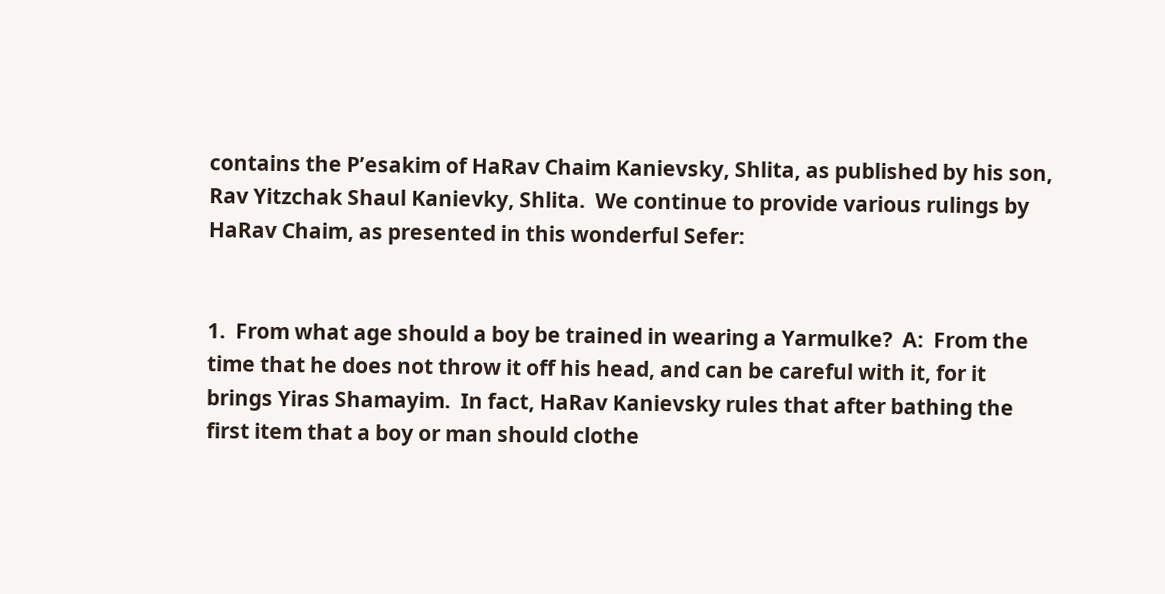contains the P’esakim of HaRav Chaim Kanievsky, Shlita, as published by his son, Rav Yitzchak Shaul Kanievky, Shlita.  We continue to provide various rulings by HaRav Chaim, as presented in this wonderful Sefer:


1.  From what age should a boy be trained in wearing a Yarmulke?  A:  From the time that he does not throw it off his head, and can be careful with it, for it brings Yiras Shamayim.  In fact, HaRav Kanievsky rules that after bathing the first item that a boy or man should clothe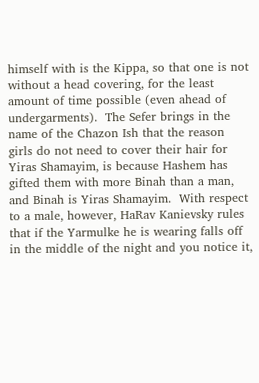himself with is the Kippa, so that one is not without a head covering, for the least amount of time possible (even ahead of undergarments).  The Sefer brings in the name of the Chazon Ish that the reason girls do not need to cover their hair for Yiras Shamayim, is because Hashem has gifted them with more Binah than a man, and Binah is Yiras Shamayim.  With respect to a male, however, HaRav Kanievsky rules that if the Yarmulke he is wearing falls off in the middle of the night and you notice it,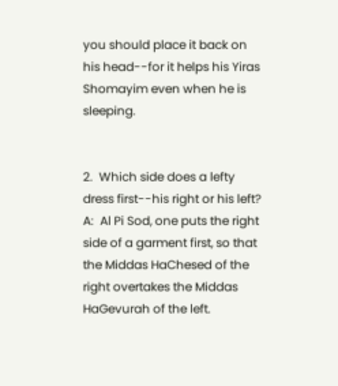you should place it back on his head--for it helps his Yiras Shomayim even when he is sleeping.


2.  Which side does a lefty dress first--his right or his left?  A:  Al Pi Sod, one puts the right side of a garment first, so that the Middas HaChesed of the right overtakes the Middas HaGevurah of the left.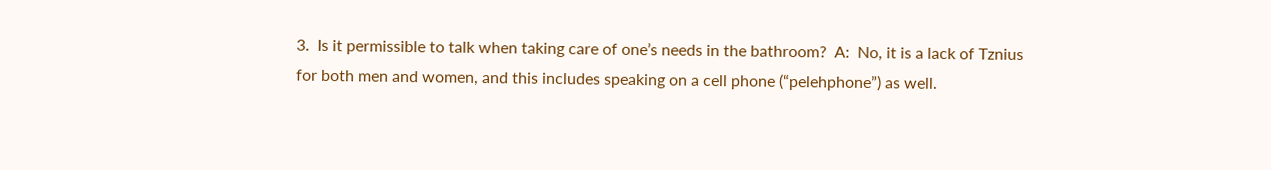3.  Is it permissible to talk when taking care of one’s needs in the bathroom?  A:  No, it is a lack of Tznius for both men and women, and this includes speaking on a cell phone (“pelehphone”) as well.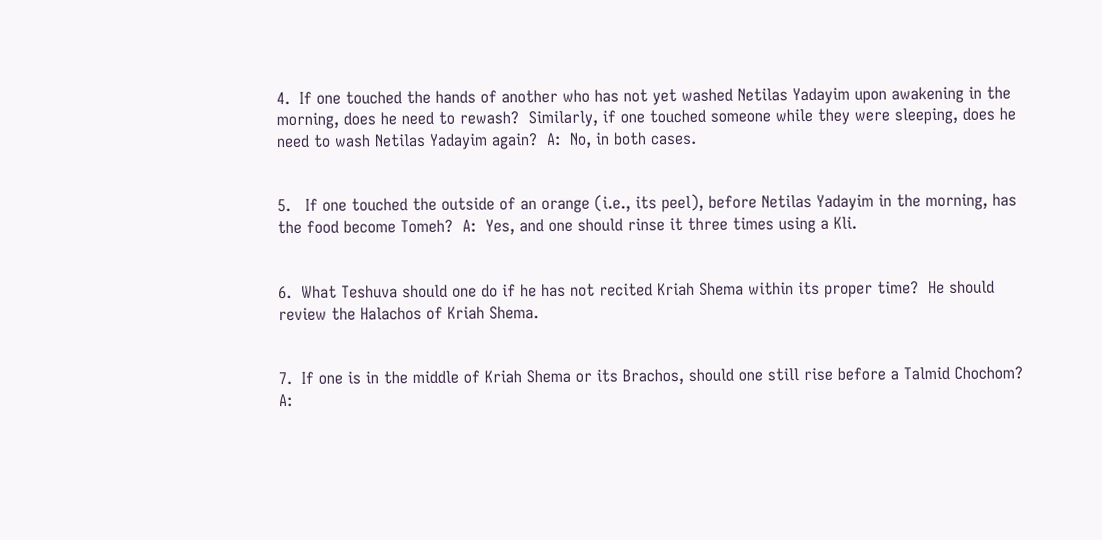4.  If one touched the hands of another who has not yet washed Netilas Yadayim upon awakening in the morning, does he need to rewash?  Similarly, if one touched someone while they were sleeping, does he need to wash Netilas Yadayim again?  A:  No, in both cases.


5.   If one touched the outside of an orange (i.e., its peel), before Netilas Yadayim in the morning, has the food become Tomeh?  A:  Yes, and one should rinse it three times using a Kli.


6.  What Teshuva should one do if he has not recited Kriah Shema within its proper time?  He should review the Halachos of Kriah Shema.


7.  If one is in the middle of Kriah Shema or its Brachos, should one still rise before a Talmid Chochom?  A: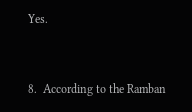Yes.


8.  According to the Ramban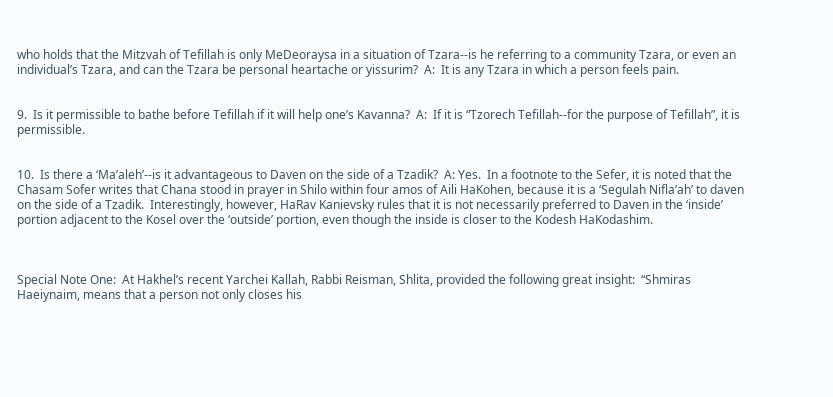who holds that the Mitzvah of Tefillah is only MeDeoraysa in a situation of Tzara--is he referring to a community Tzara, or even an individual’s Tzara, and can the Tzara be personal heartache or yissurim?  A:  It is any Tzara in which a person feels pain.


9.  Is it permissible to bathe before Tefillah if it will help one’s Kavanna?  A:  If it is “Tzorech Tefillah--for the purpose of Tefillah”, it is permissible.


10.  Is there a ‘Ma’aleh’--is it advantageous to Daven on the side of a Tzadik?  A: Yes.  In a footnote to the Sefer, it is noted that the Chasam Sofer writes that Chana stood in prayer in Shilo within four amos of Aili HaKohen, because it is a ‘Segulah Nifla’ah’ to daven on the side of a Tzadik.  Interestingly, however, HaRav Kanievsky rules that it is not necessarily preferred to Daven in the ‘inside’ portion adjacent to the Kosel over the ‘outside’ portion, even though the inside is closer to the Kodesh HaKodashim.



Special Note One:  At Hakhel’s recent Yarchei Kallah, Rabbi Reisman, Shlita, provided the following great insight:  “Shmiras Haeiynaim, means that a person not only closes his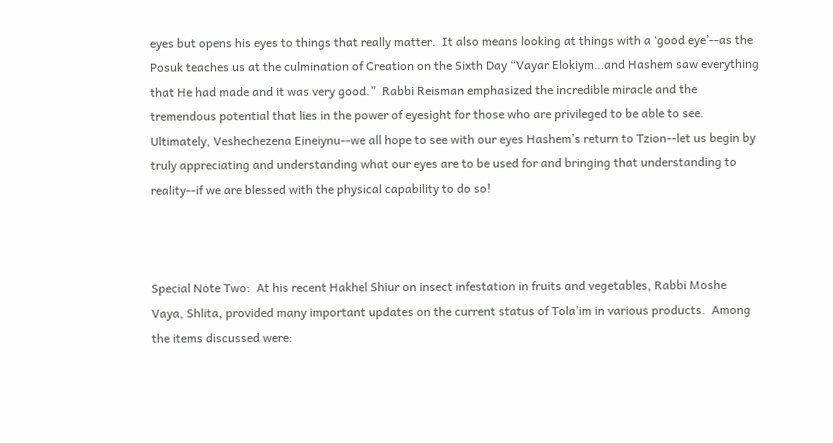eyes but opens his eyes to things that really matter.  It also means looking at things with a ‘good eye’--as the Posuk teaches us at the culmination of Creation on the Sixth Day “Vayar Elokiym…and Hashem saw everything that He had made and it was very good.”  Rabbi Reisman emphasized the incredible miracle and the tremendous potential that lies in the power of eyesight for those who are privileged to be able to see.  Ultimately, Veshechezena Eineiynu--we all hope to see with our eyes Hashem’s return to Tzion--let us begin by truly appreciating and understanding what our eyes are to be used for and bringing that understanding to reality--if we are blessed with the physical capability to do so!



Special Note Two:  At his recent Hakhel Shiur on insect infestation in fruits and vegetables, Rabbi Moshe Vaya, Shlita, provided many important updates on the current status of Tola’im in various products.  Among the items discussed were: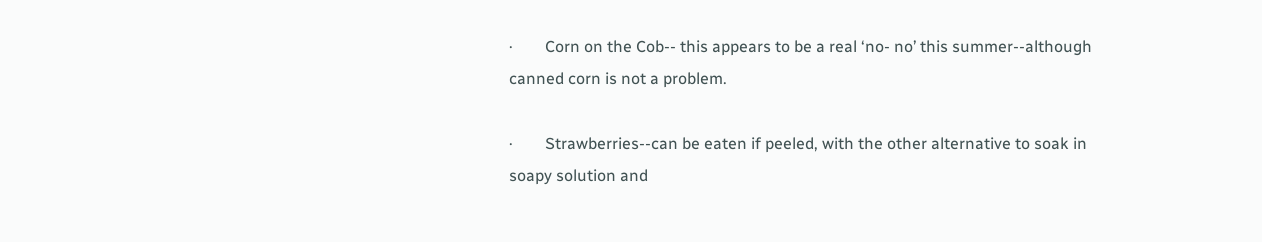·        Corn on the Cob-- this appears to be a real ‘no- no’ this summer--although canned corn is not a problem.

·        Strawberries--can be eaten if peeled, with the other alternative to soak in soapy solution and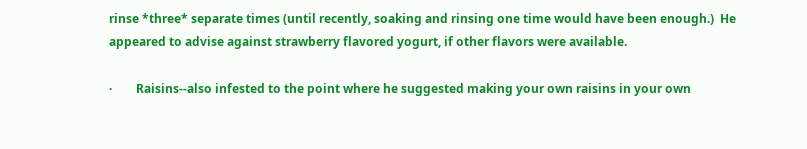rinse *three* separate times (until recently, soaking and rinsing one time would have been enough.)  He appeared to advise against strawberry flavored yogurt, if other flavors were available.

·        Raisins--also infested to the point where he suggested making your own raisins in your own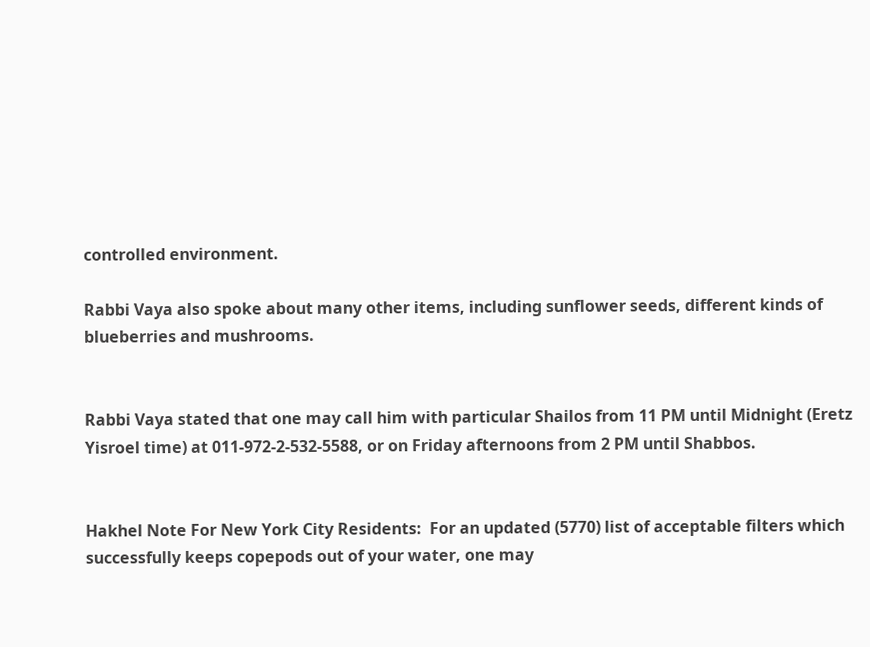controlled environment.

Rabbi Vaya also spoke about many other items, including sunflower seeds, different kinds of blueberries and mushrooms.


Rabbi Vaya stated that one may call him with particular Shailos from 11 PM until Midnight (Eretz Yisroel time) at 011-972-2-532-5588, or on Friday afternoons from 2 PM until Shabbos.


Hakhel Note For New York City Residents:  For an updated (5770) list of acceptable filters which successfully keeps copepods out of your water, one may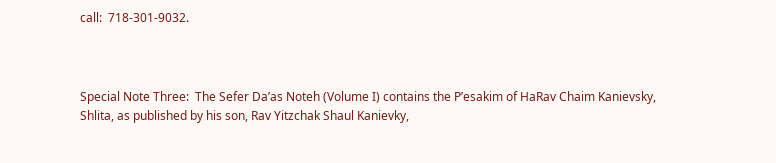call:  718-301-9032.



Special Note Three:  The Sefer Da’as Noteh (Volume I) contains the P’esakim of HaRav Chaim Kanievsky, Shlita, as published by his son, Rav Yitzchak Shaul Kanievky,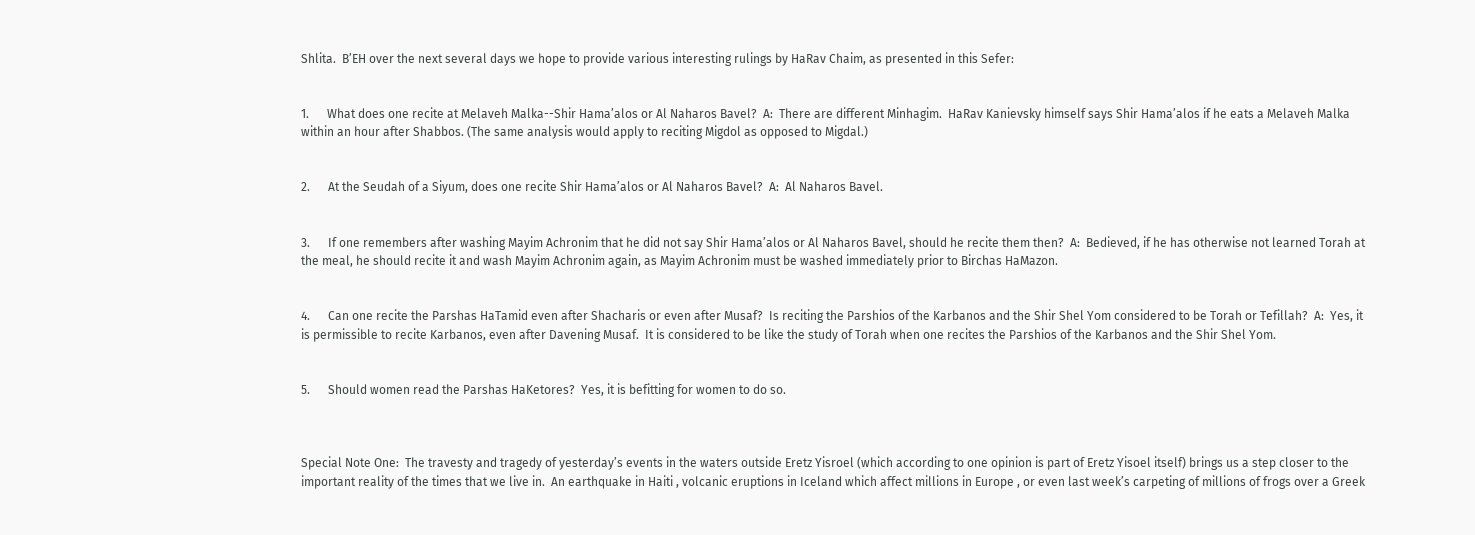Shlita.  B’EH over the next several days we hope to provide various interesting rulings by HaRav Chaim, as presented in this Sefer:


1.      What does one recite at Melaveh Malka--Shir Hama’alos or Al Naharos Bavel?  A:  There are different Minhagim.  HaRav Kanievsky himself says Shir Hama’alos if he eats a Melaveh Malka within an hour after Shabbos. (The same analysis would apply to reciting Migdol as opposed to Migdal.)


2.      At the Seudah of a Siyum, does one recite Shir Hama’alos or Al Naharos Bavel?  A:  Al Naharos Bavel.


3.      If one remembers after washing Mayim Achronim that he did not say Shir Hama’alos or Al Naharos Bavel, should he recite them then?  A:  Bedieved, if he has otherwise not learned Torah at the meal, he should recite it and wash Mayim Achronim again, as Mayim Achronim must be washed immediately prior to Birchas HaMazon.


4.      Can one recite the Parshas HaTamid even after Shacharis or even after Musaf?  Is reciting the Parshios of the Karbanos and the Shir Shel Yom considered to be Torah or Tefillah?  A:  Yes, it is permissible to recite Karbanos, even after Davening Musaf.  It is considered to be like the study of Torah when one recites the Parshios of the Karbanos and the Shir Shel Yom.


5.      Should women read the Parshas HaKetores?  Yes, it is befitting for women to do so.



Special Note One:  The travesty and tragedy of yesterday’s events in the waters outside Eretz Yisroel (which according to one opinion is part of Eretz Yisoel itself) brings us a step closer to the important reality of the times that we live in.  An earthquake in Haiti , volcanic eruptions in Iceland which affect millions in Europe , or even last week’s carpeting of millions of frogs over a Greek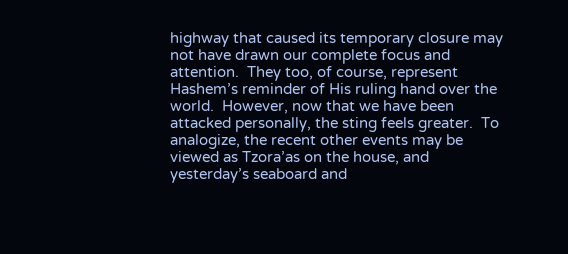highway that caused its temporary closure may not have drawn our complete focus and attention.  They too, of course, represent Hashem’s reminder of His ruling hand over the world.  However, now that we have been attacked personally, the sting feels greater.  To analogize, the recent other events may be viewed as Tzora’as on the house, and yesterday’s seaboard and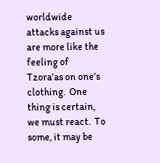worldwide attacks against us are more like the feeling of Tzora’as on one’s clothing.  One thing is certain, we must react.  To some, it may be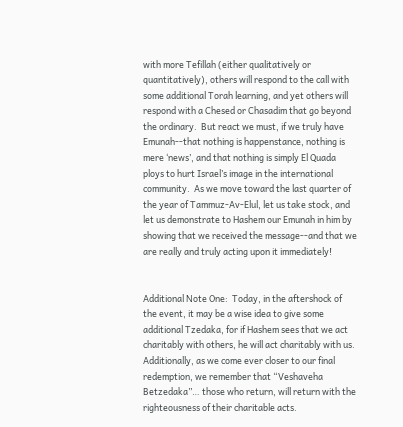with more Tefillah (either qualitatively or quantitatively), others will respond to the call with some additional Torah learning, and yet others will respond with a Chesed or Chasadim that go beyond the ordinary.  But react we must, if we truly have Emunah--that nothing is happenstance, nothing is mere ‘news’, and that nothing is simply El Quada ploys to hurt Israel’s image in the international community.  As we move toward the last quarter of the year of Tammuz-Av-Elul, let us take stock, and let us demonstrate to Hashem our Emunah in him by showing that we received the message--and that we are really and truly acting upon it immediately!


Additional Note One:  Today, in the aftershock of the event, it may be a wise idea to give some additional Tzedaka, for if Hashem sees that we act charitably with others, he will act charitably with us.  Additionally, as we come ever closer to our final redemption, we remember that “Veshaveha Betzedaka”… those who return, will return with the righteousness of their charitable acts.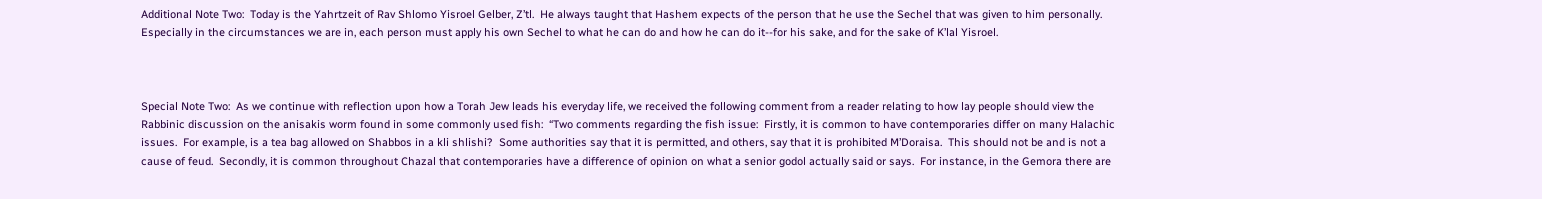Additional Note Two:  Today is the Yahrtzeit of Rav Shlomo Yisroel Gelber, Z’tl.  He always taught that Hashem expects of the person that he use the Sechel that was given to him personally.  Especially in the circumstances we are in, each person must apply his own Sechel to what he can do and how he can do it--for his sake, and for the sake of K’lal Yisroel.



Special Note Two:  As we continue with reflection upon how a Torah Jew leads his everyday life, we received the following comment from a reader relating to how lay people should view the Rabbinic discussion on the anisakis worm found in some commonly used fish:  “Two comments regarding the fish issue:  Firstly, it is common to have contemporaries differ on many Halachic issues.  For example, is a tea bag allowed on Shabbos in a kli shlishi?  Some authorities say that it is permitted, and others, say that it is prohibited M’Doraisa.  This should not be and is not a cause of feud.  Secondly, it is common throughout Chazal that contemporaries have a difference of opinion on what a senior godol actually said or says.  For instance, in the Gemora there are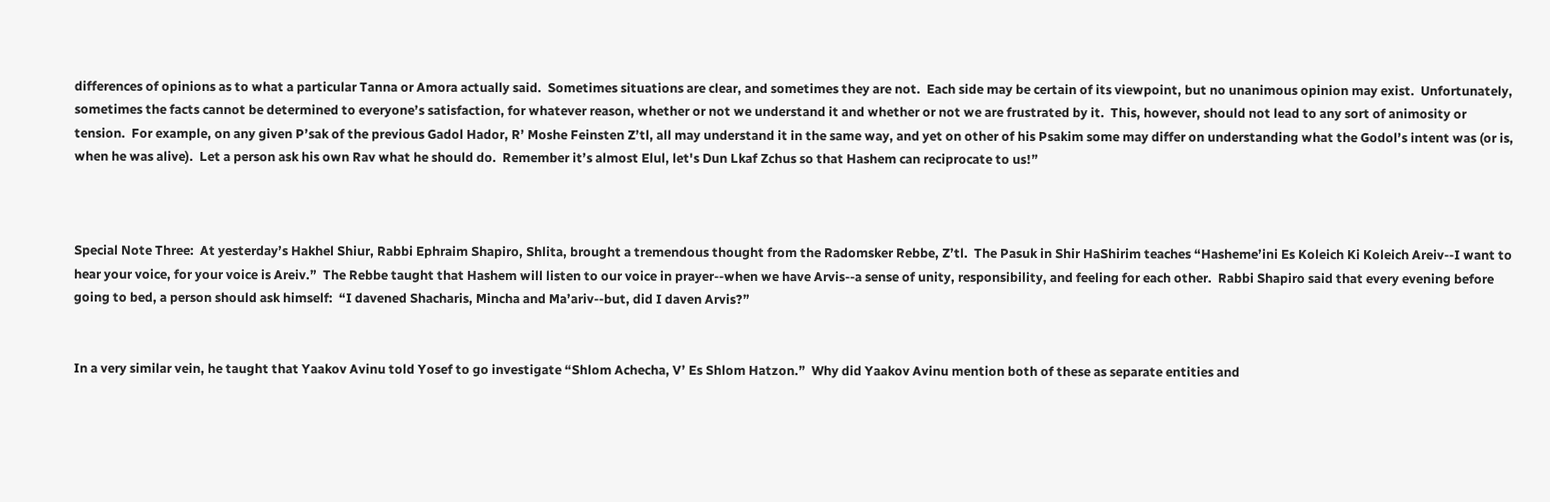differences of opinions as to what a particular Tanna or Amora actually said.  Sometimes situations are clear, and sometimes they are not.  Each side may be certain of its viewpoint, but no unanimous opinion may exist.  Unfortunately, sometimes the facts cannot be determined to everyone’s satisfaction, for whatever reason, whether or not we understand it and whether or not we are frustrated by it.  This, however, should not lead to any sort of animosity or tension.  For example, on any given P’sak of the previous Gadol Hador, R’ Moshe Feinsten Z’tl, all may understand it in the same way, and yet on other of his Psakim some may differ on understanding what the Godol’s intent was (or is, when he was alive).  Let a person ask his own Rav what he should do.  Remember it’s almost Elul, let's Dun Lkaf Zchus so that Hashem can reciprocate to us!”



Special Note Three:  At yesterday’s Hakhel Shiur, Rabbi Ephraim Shapiro, Shlita, brought a tremendous thought from the Radomsker Rebbe, Z’tl.  The Pasuk in Shir HaShirim teaches “Hasheme’ini Es Koleich Ki Koleich Areiv--I want to hear your voice, for your voice is Areiv.”  The Rebbe taught that Hashem will listen to our voice in prayer--when we have Arvis--a sense of unity, responsibility, and feeling for each other.  Rabbi Shapiro said that every evening before going to bed, a person should ask himself:  “I davened Shacharis, Mincha and Ma’ariv--but, did I daven Arvis?”


In a very similar vein, he taught that Yaakov Avinu told Yosef to go investigate “Shlom Achecha, V’ Es Shlom Hatzon.”  Why did Yaakov Avinu mention both of these as separate entities and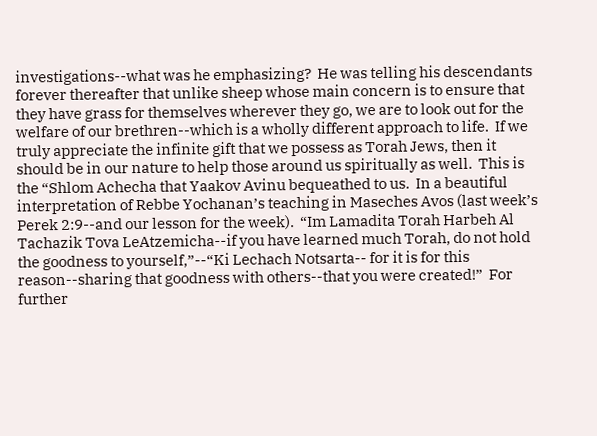investigations--what was he emphasizing?  He was telling his descendants forever thereafter that unlike sheep whose main concern is to ensure that they have grass for themselves wherever they go, we are to look out for the welfare of our brethren--which is a wholly different approach to life.  If we truly appreciate the infinite gift that we possess as Torah Jews, then it should be in our nature to help those around us spiritually as well.  This is the “Shlom Achecha that Yaakov Avinu bequeathed to us.  In a beautiful interpretation of Rebbe Yochanan’s teaching in Maseches Avos (last week’s Perek 2:9--and our lesson for the week).  “Im Lamadita Torah Harbeh Al Tachazik Tova LeAtzemicha--if you have learned much Torah, do not hold the goodness to yourself,”--“Ki Lechach Notsarta-- for it is for this reason--sharing that goodness with others--that you were created!”  For further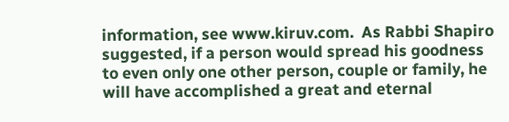information, see www.kiruv.com.  As Rabbi Shapiro suggested, if a person would spread his goodness to even only one other person, couple or family, he will have accomplished a great and eternal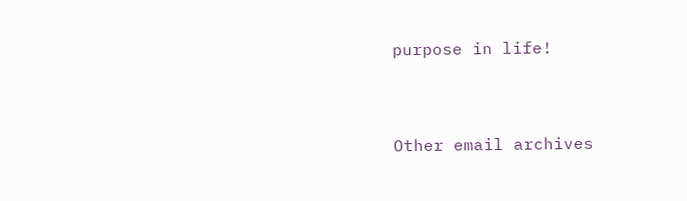purpose in life!


Other email archives